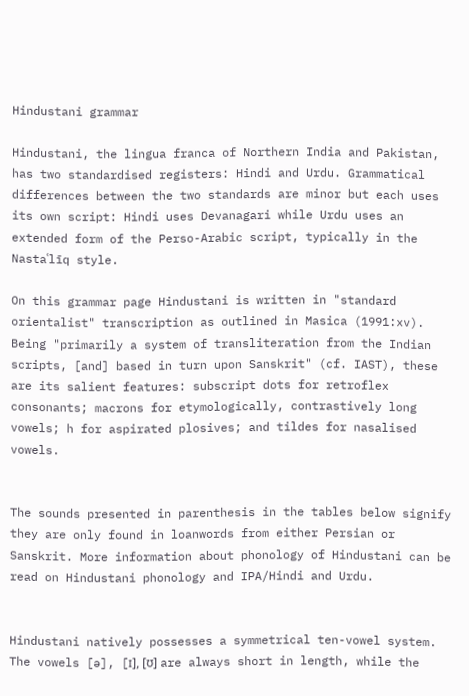Hindustani grammar

Hindustani, the lingua franca of Northern India and Pakistan, has two standardised registers: Hindi and Urdu. Grammatical differences between the two standards are minor but each uses its own script: Hindi uses Devanagari while Urdu uses an extended form of the Perso-Arabic script, typically in the Nastaʿlīq style.

On this grammar page Hindustani is written in "standard orientalist" transcription as outlined in Masica (1991:xv). Being "primarily a system of transliteration from the Indian scripts, [and] based in turn upon Sanskrit" (cf. IAST), these are its salient features: subscript dots for retroflex consonants; macrons for etymologically, contrastively long vowels; h for aspirated plosives; and tildes for nasalised vowels.


The sounds presented in parenthesis in the tables below signify they are only found in loanwords from either Persian or Sanskrit. More information about phonology of Hindustani can be read on Hindustani phonology and IPA/Hindi and Urdu.


Hindustani natively possesses a symmetrical ten-vowel system. The vowels [ə], [ɪ], [ʊ] are always short in length, while the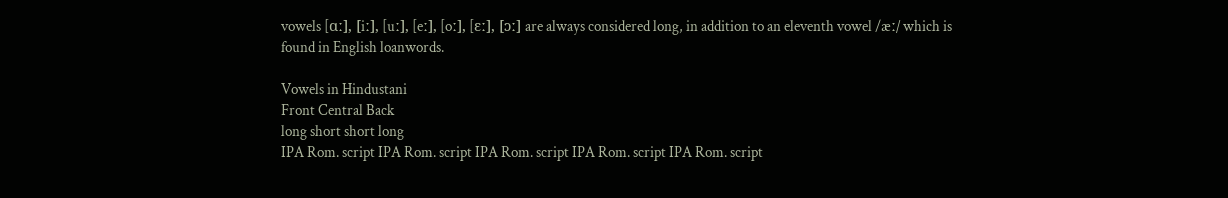vowels [ɑː], [iː], [uː], [eː], [oː], [ɛː], [ɔː] are always considered long, in addition to an eleventh vowel /æː/ which is found in English loanwords.

Vowels in Hindustani
Front Central Back
long short short long
IPA Rom. script IPA Rom. script IPA Rom. script IPA Rom. script IPA Rom. script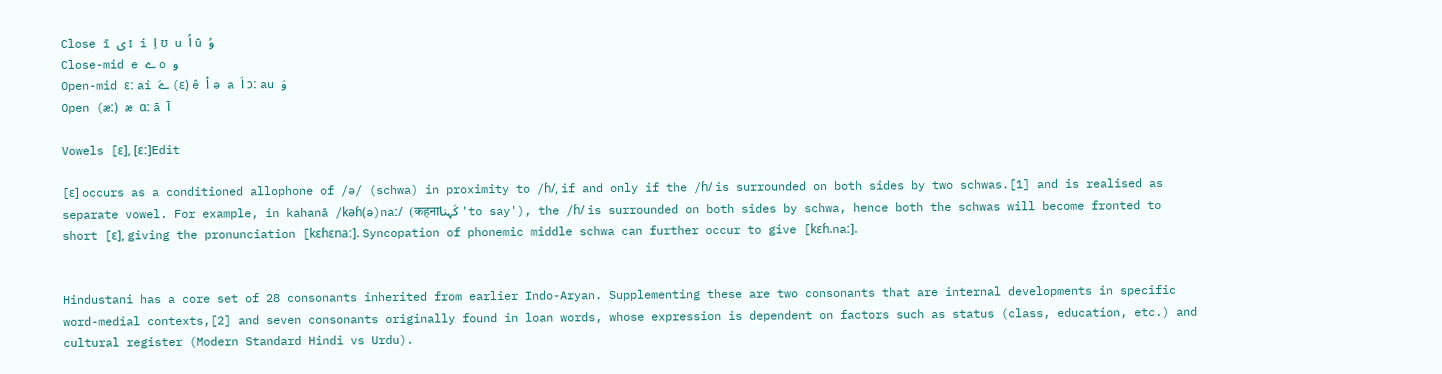Close ī ی ɪ i اِ ʊ u اُ ū وُ
Close-mid e ے o و
Open-mid ɛː ai ےَ (ɛ) ê اْ ə a اَ ɔː au وَ
Open (æː) æ ɑː ā آ

Vowels [ɛ], [ɛː]Edit

[ɛ] occurs as a conditioned allophone of /ə/ (schwa) in proximity to /ɦ/, if and only if the /ɦ/ is surrounded on both sides by two schwas.[1] and is realised as separate vowel. For example, in kahanā /kəɦ(ə)naː/ (कहनाکَہنا 'to say'), the /ɦ/ is surrounded on both sides by schwa, hence both the schwas will become fronted to short [ɛ], giving the pronunciation [kɛɦɛnaː]. Syncopation of phonemic middle schwa can further occur to give [kɛɦ.naː].


Hindustani has a core set of 28 consonants inherited from earlier Indo-Aryan. Supplementing these are two consonants that are internal developments in specific word-medial contexts,[2] and seven consonants originally found in loan words, whose expression is dependent on factors such as status (class, education, etc.) and cultural register (Modern Standard Hindi vs Urdu).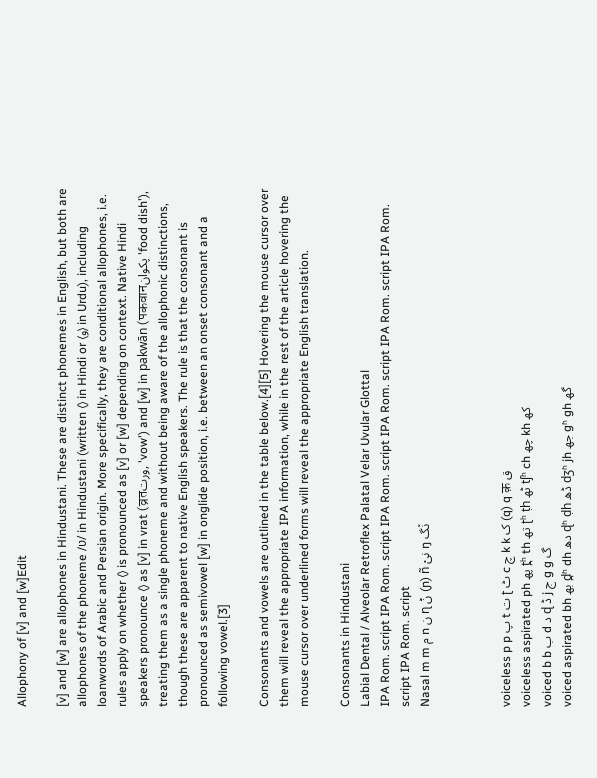Allophony of [v] and [w]Edit

[v] and [w] are allophones in Hindustani. These are distinct phonemes in English, but both are allophones of the phoneme /ʋ/ in Hindustani (written ⟨⟩ in Hindi or ⟨و⟩ in Urdu), including loanwords of Arabic and Persian origin. More specifically, they are conditional allophones, i.e. rules apply on whether ⟨⟩ is pronounced as [v] or [w] depending on context. Native Hindi speakers pronounce ⟨⟩ as [v] in vrat (व्रतورت, 'vow') and [w] in pakwān (पकवानپکوان 'food dish'), treating them as a single phoneme and without being aware of the allophonic distinctions, though these are apparent to native English speakers. The rule is that the consonant is pronounced as semivowel [w] in onglide position, i.e. between an onset consonant and a following vowel.[3]

Consonants and vowels are outlined in the table below.[4][5] Hovering the mouse cursor over them will reveal the appropriate IPA information, while in the rest of the article hovering the mouse cursor over underlined forms will reveal the appropriate English translation.

Consonants in Hindustani
Labial Dental / Alveolar Retroflex Palatal Velar Uvular Glottal
IPA Rom. script IPA Rom. script IPA Rom. script IPA Rom. script IPA Rom. script IPA Rom. script IPA Rom. script
Nasal m m م n ن ɳ ݨ (ɲ) ñ نیْ ŋ ن٘گ



voiceless p p پ t ت ʈ ٹ c چ k k ک (q) q क़ ق
voiceless aspirated ph پھ t̪ʰ th تھ ʈʰ ṭh ٹھ tʃʰ ch چھ kh کھ
voiced b b ب d د ɖ ڈ j ج ɡ g گ
voiced aspirated bh بھ d̪ʱ dh دھ ɖʱ ḍh ڈھ dʒʱ jh جھ ɡʱ gh گھ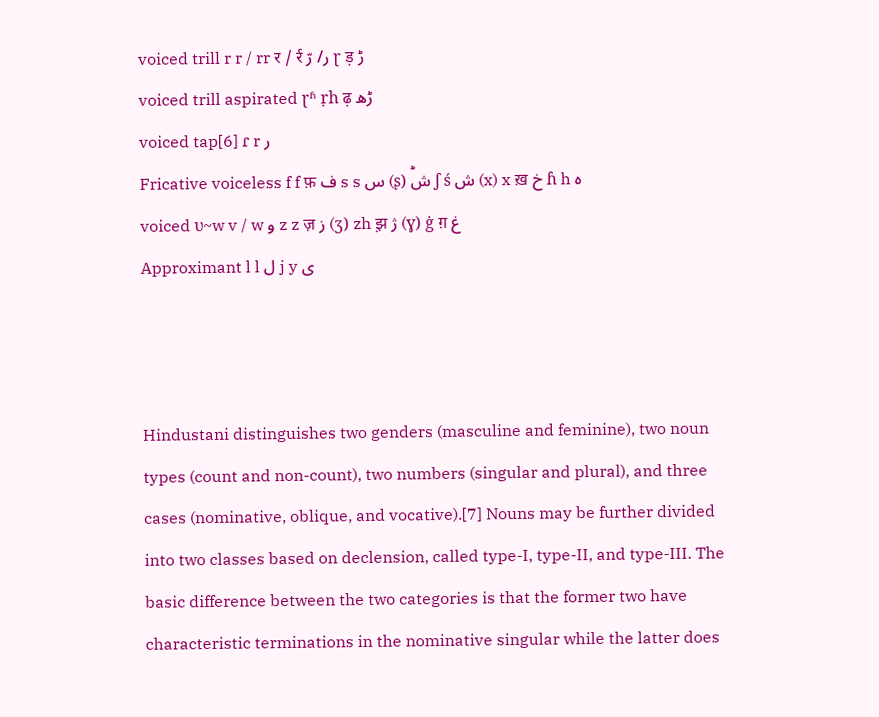voiced trill r r / rr र / र्र ر/ رّ ɽ ड़ ڑ
voiced trill aspirated ɽʱ ṛh ढ़ ڑھ
voiced tap[6] ɾ r ر
Fricative voiceless f f फ़ ف s s س (ʂ) شؕ ʃ ś ش (x) x ख़ خ ɦ h ہ
voiced ʋ~w v / w و z z ज़ ز (ʒ) zh झ़ ژ (ɣ) ġ ग़ غ
Approximant l l ل j y ی



Hindustani distinguishes two genders (masculine and feminine), two noun types (count and non-count), two numbers (singular and plural), and three cases (nominative, oblique, and vocative).[7] Nouns may be further divided into two classes based on declension, called type-I, type-II, and type-III. The basic difference between the two categories is that the former two have characteristic terminations in the nominative singular while the latter does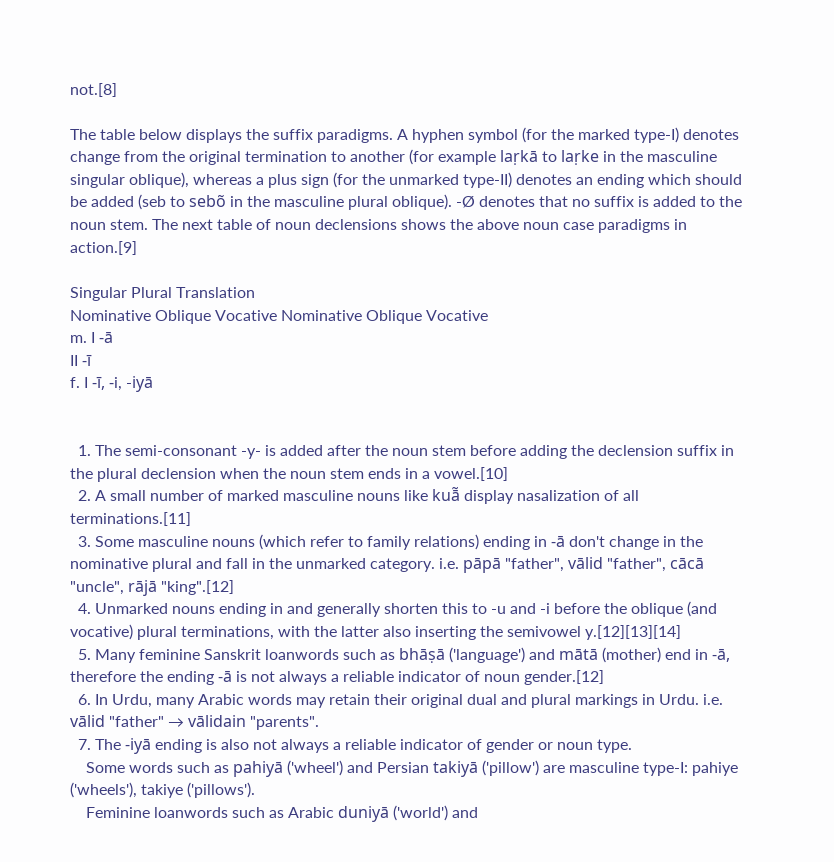not.[8]

The table below displays the suffix paradigms. A hyphen symbol (for the marked type-I) denotes change from the original termination to another (for example laṛkā to laṛke in the masculine singular oblique), whereas a plus sign (for the unmarked type-II) denotes an ending which should be added (seb to sebõ in the masculine plural oblique). -Ø denotes that no suffix is added to the noun stem. The next table of noun declensions shows the above noun case paradigms in action.[9]

Singular Plural Translation
Nominative Oblique Vocative Nominative Oblique Vocative
m. I -ā
II -ī
f. I -ī, -i, -iyā


  1. The semi-consonant -y- is added after the noun stem before adding the declension suffix in the plural declension when the noun stem ends in a vowel.[10]
  2. A small number of marked masculine nouns like kuā̃ display nasalization of all terminations.[11]
  3. Some masculine nouns (which refer to family relations) ending in -ā don't change in the nominative plural and fall in the unmarked category. i.e. pāpā "father", vālid "father", cācā "uncle", rājā "king".[12]
  4. Unmarked nouns ending in and generally shorten this to -u and -i before the oblique (and vocative) plural terminations, with the latter also inserting the semivowel y.[12][13][14]
  5. Many feminine Sanskrit loanwords such as bhāṣā ('language') and mātā (mother) end in -ā, therefore the ending -ā is not always a reliable indicator of noun gender.[12]
  6. In Urdu, many Arabic words may retain their original dual and plural markings in Urdu. i.e. vālid "father" → vālidain "parents".
  7. The -iyā ending is also not always a reliable indicator of gender or noun type.
    Some words such as pahiyā ('wheel') and Persian takiyā ('pillow') are masculine type-I: pahiye ('wheels'), takiye ('pillows').
    Feminine loanwords such as Arabic duniyā ('world') and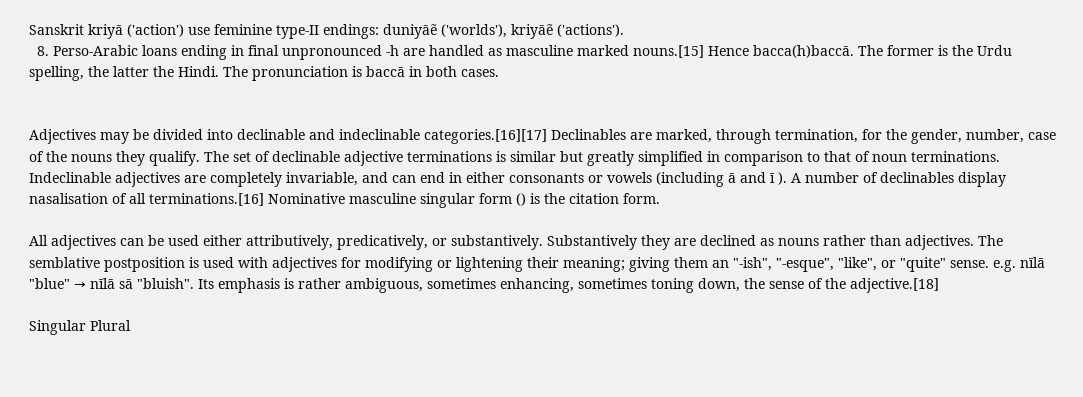Sanskrit kriyā ('action') use feminine type-II endings: duniyāẽ ('worlds'), kriyāẽ ('actions').
  8. Perso-Arabic loans ending in final unpronounced -h are handled as masculine marked nouns.[15] Hence bacca(h)baccā. The former is the Urdu spelling, the latter the Hindi. The pronunciation is baccā in both cases.


Adjectives may be divided into declinable and indeclinable categories.[16][17] Declinables are marked, through termination, for the gender, number, case of the nouns they qualify. The set of declinable adjective terminations is similar but greatly simplified in comparison to that of noun terminations. Indeclinable adjectives are completely invariable, and can end in either consonants or vowels (including ā and ī ). A number of declinables display nasalisation of all terminations.[16] Nominative masculine singular form () is the citation form.

All adjectives can be used either attributively, predicatively, or substantively. Substantively they are declined as nouns rather than adjectives. The semblative postposition is used with adjectives for modifying or lightening their meaning; giving them an "-ish", "-esque", "like", or "quite" sense. e.g. nīlā "blue" → nīlā sā "bluish". Its emphasis is rather ambiguous, sometimes enhancing, sometimes toning down, the sense of the adjective.[18]

Singular Plural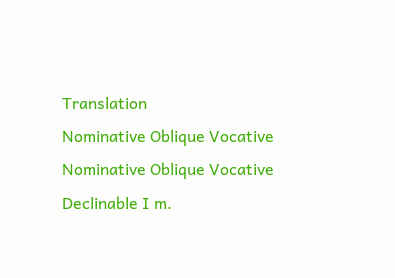Translation
Nominative Oblique Vocative Nominative Oblique Vocative
Declinable I m.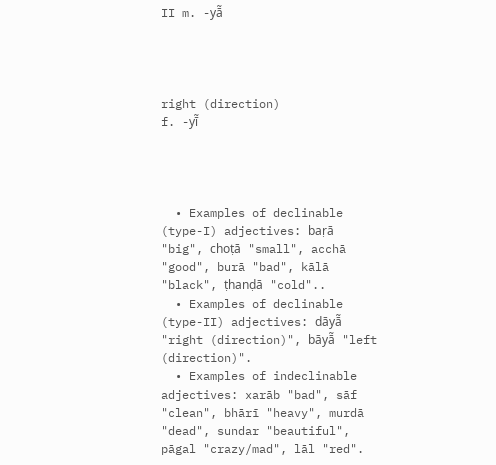II m. -yā̃




right (direction)
f. -yī̃




  • Examples of declinable (type-I) adjectives: baṛā "big", choṭā "small", acchā "good", burā "bad", kālā "black", ṭhanḍā "cold"..
  • Examples of declinable (type-II) adjectives: dāyā̃ "right (direction)", bāyā̃ "left (direction)".
  • Examples of indeclinable adjectives: xarāb "bad", sāf "clean", bhārī "heavy", murdā "dead", sundar "beautiful", pāgal "crazy/mad", lāl "red".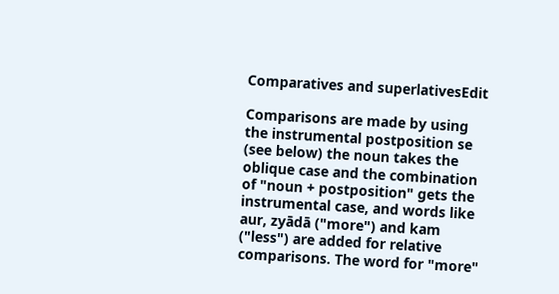Comparatives and superlativesEdit

Comparisons are made by using the instrumental postposition se (see below) the noun takes the oblique case and the combination of "noun + postposition" gets the instrumental case, and words like aur, zyādā ("more") and kam ("less") are added for relative comparisons. The word for "more"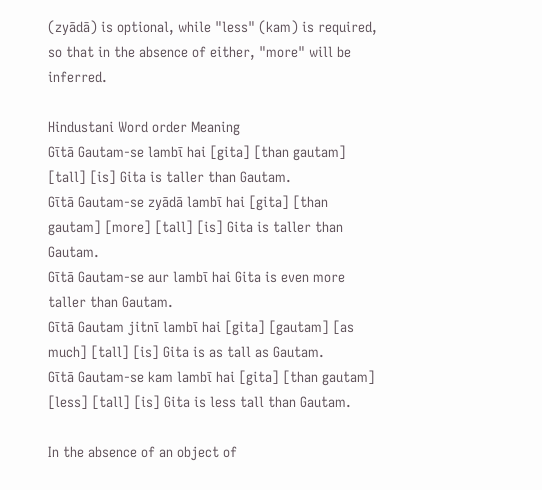(zyādā) is optional, while "less" (kam) is required, so that in the absence of either, "more" will be inferred.

Hindustani Word order Meaning
Gītā Gautam-se lambī hai [gita] [than gautam] [tall] [is] Gita is taller than Gautam.
Gītā Gautam-se zyādā lambī hai [gita] [than gautam] [more] [tall] [is] Gita is taller than Gautam.
Gītā Gautam-se aur lambī hai Gita is even more taller than Gautam.
Gītā Gautam jitnī lambī hai [gita] [gautam] [as much] [tall] [is] Gita is as tall as Gautam.
Gītā Gautam-se kam lambī hai [gita] [than gautam] [less] [tall] [is] Gita is less tall than Gautam.

In the absence of an object of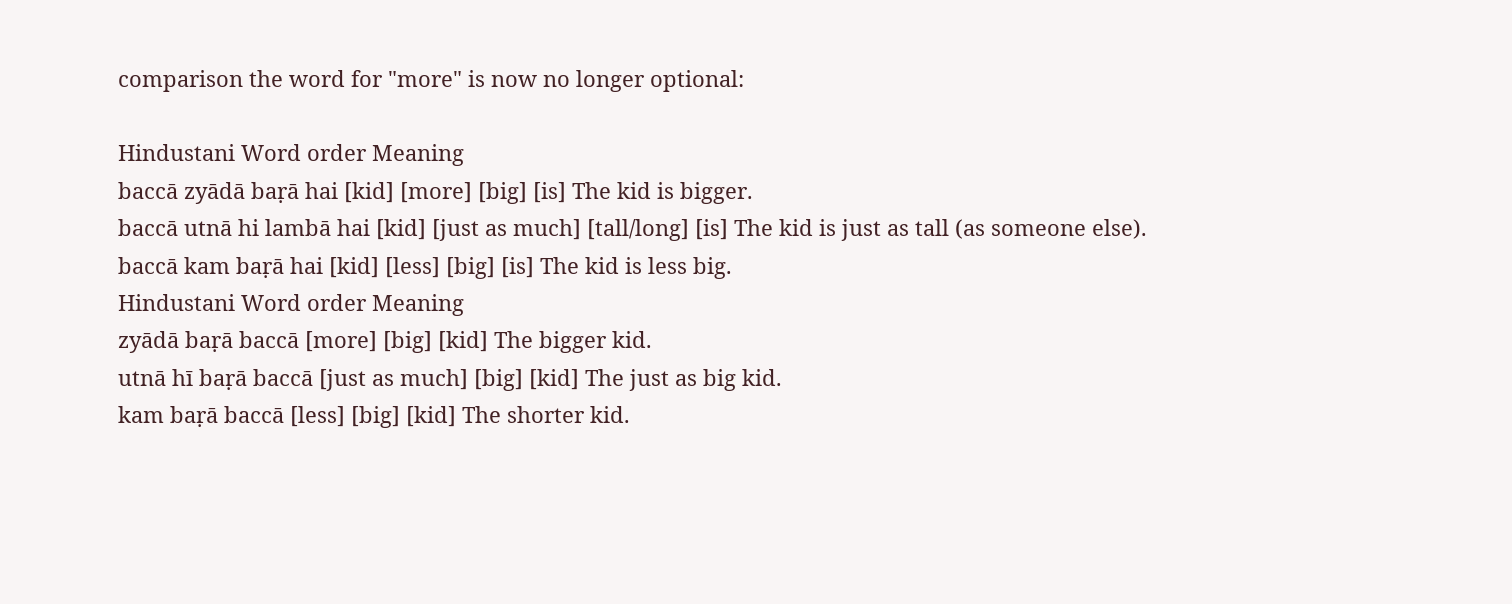comparison the word for "more" is now no longer optional:

Hindustani Word order Meaning
baccā zyādā baṛā hai [kid] [more] [big] [is] The kid is bigger.
baccā utnā hi lambā hai [kid] [just as much] [tall/long] [is] The kid is just as tall (as someone else).
baccā kam baṛā hai [kid] [less] [big] [is] The kid is less big.
Hindustani Word order Meaning
zyādā baṛā baccā [more] [big] [kid] The bigger kid.
utnā hī baṛā baccā [just as much] [big] [kid] The just as big kid.
kam baṛā baccā [less] [big] [kid] The shorter kid.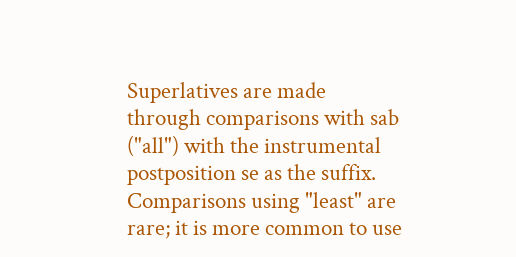Superlatives are made through comparisons with sab ("all") with the instrumental postposition se as the suffix. Comparisons using "least" are rare; it is more common to use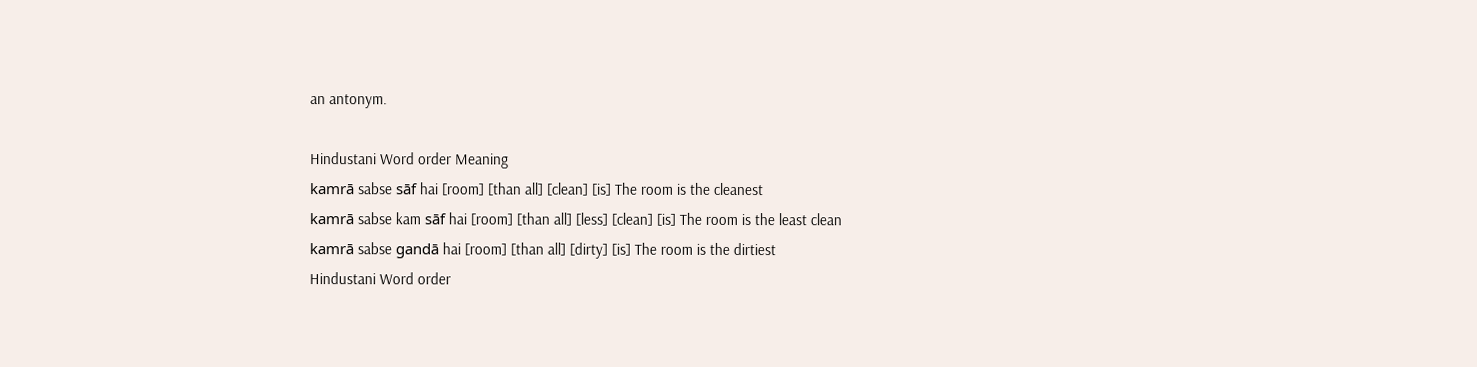an antonym.

Hindustani Word order Meaning
kamrā sabse sāf hai [room] [than all] [clean] [is] The room is the cleanest
kamrā sabse kam sāf hai [room] [than all] [less] [clean] [is] The room is the least clean
kamrā sabse gandā hai [room] [than all] [dirty] [is] The room is the dirtiest
Hindustani Word order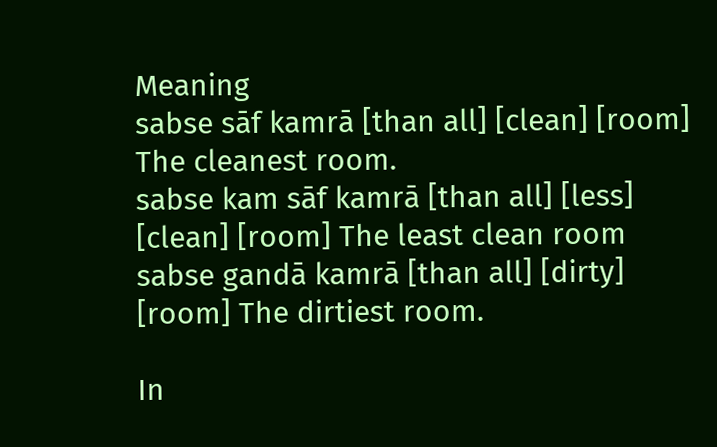Meaning
sabse sāf kamrā [than all] [clean] [room] The cleanest room.
sabse kam sāf kamrā [than all] [less] [clean] [room] The least clean room
sabse gandā kamrā [than all] [dirty] [room] The dirtiest room.

In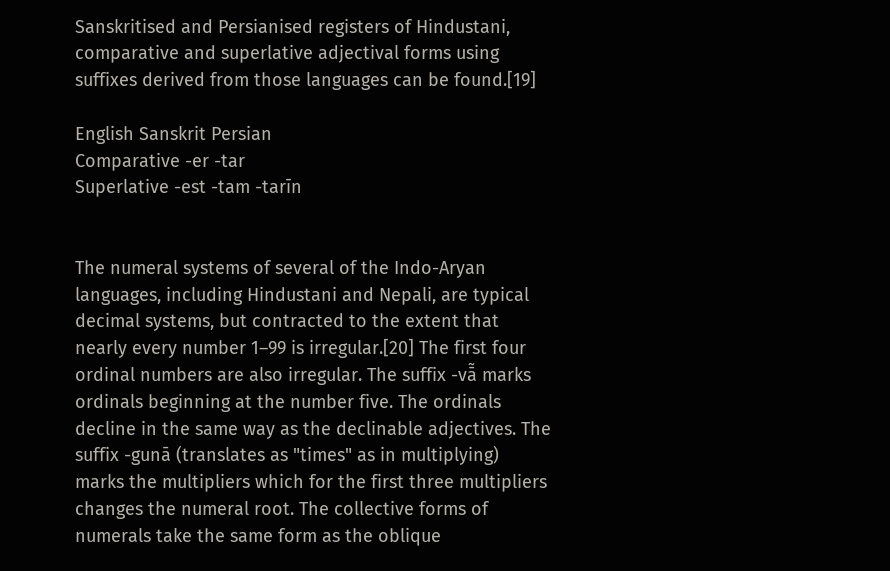Sanskritised and Persianised registers of Hindustani, comparative and superlative adjectival forms using suffixes derived from those languages can be found.[19]

English Sanskrit Persian
Comparative -er -tar
Superlative -est -tam -tarīn


The numeral systems of several of the Indo-Aryan languages, including Hindustani and Nepali, are typical decimal systems, but contracted to the extent that nearly every number 1–99 is irregular.[20] The first four ordinal numbers are also irregular. The suffix -vā̃ marks ordinals beginning at the number five. The ordinals decline in the same way as the declinable adjectives. The suffix -gunā (translates as "times" as in multiplying) marks the multipliers which for the first three multipliers changes the numeral root. The collective forms of numerals take the same form as the oblique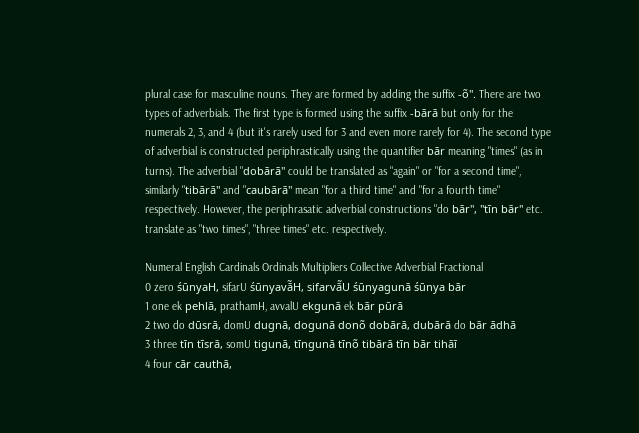plural case for masculine nouns. They are formed by adding the suffix -õ''. There are two types of adverbials. The first type is formed using the suffix -bārā but only for the numerals 2, 3, and 4 (but it's rarely used for 3 and even more rarely for 4). The second type of adverbial is constructed periphrastically using the quantifier bār meaning "times" (as in turns). The adverbial "dobārā" could be translated as "again" or "for a second time", similarly "tibārā" and "caubārā" mean "for a third time" and "for a fourth time" respectively. However, the periphrasatic adverbial constructions "do bār", "tīn bār" etc. translate as "two times", "three times" etc. respectively.

Numeral English Cardinals Ordinals Multipliers Collective Adverbial Fractional
0 zero śūnyaH, sifarU śūnyavā̃H, sifarvā̃U śūnyagunā śūnya bār
1 one ek pehlā, prathamH, avvalU ekgunā ek bār pūrā
2 two do dūsrā, domU dugnā, dogunā donõ dobārā, dubārā do bār ādhā
3 three tīn tīsrā, somU tigunā, tīngunā tīnõ tibārā tīn bār tihāī
4 four cār cauthā,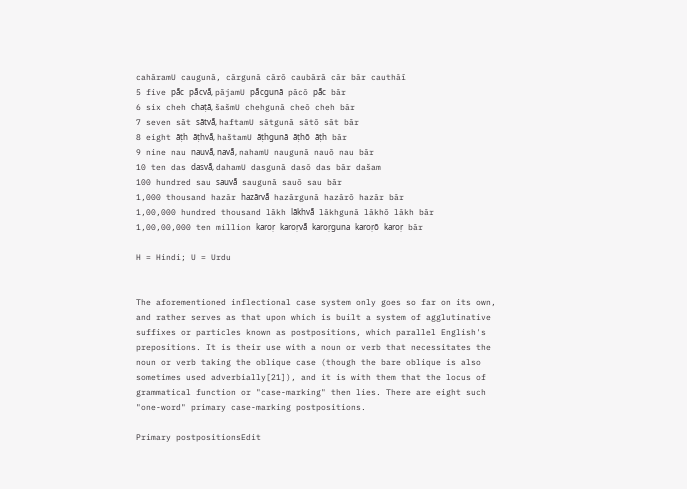cahāramU caugunā, cārgunā cārõ caubārā cār bār cauthāī
5 five pā̃c pā̃cvā̃, pãjamU pā̃cgunā pācõ pā̃c bār
6 six cheh chaṭā, šašmU chehgunā cheõ cheh bār
7 seven sāt sātvā̃, haftamU sātgunā sātõ sāt bār
8 eight āṭh āṭhvā̃, haštamU āṭhgunā āṭhõ āṭh bār
9 nine nau nauvā̃, navā̃, nahamU naugunā nauõ nau bār
10 ten das dasvā̃, dahamU dasgunā dasõ das bār dašam
100 hundred sau sauvā̃ saugunā sauõ sau bār
1,000 thousand hazār hazārvā̃ hazārgunā hazārõ hazār bār
1,00,000 hundred thousand lākh lākhvā̃ lākhgunā lākhõ lākh bār
1,00,00,000 ten million karoṛ karoṛvā̃ karoṛguna karoṛõ karoṛ bār

H = Hindi; U = Urdu


The aforementioned inflectional case system only goes so far on its own, and rather serves as that upon which is built a system of agglutinative suffixes or particles known as postpositions, which parallel English's prepositions. It is their use with a noun or verb that necessitates the noun or verb taking the oblique case (though the bare oblique is also sometimes used adverbially[21]), and it is with them that the locus of grammatical function or "case-marking" then lies. There are eight such "one-word" primary case-marking postpositions.

Primary postpositionsEdit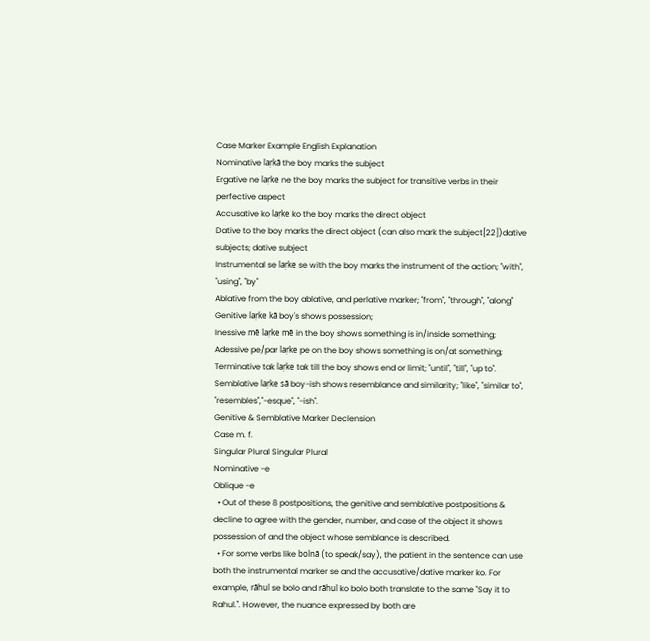Case Marker Example English Explanation
Nominative laṛkā the boy marks the subject
Ergative ne laṛke ne the boy marks the subject for transitive verbs in their perfective aspect
Accusative ko laṛke ko the boy marks the direct object
Dative to the boy marks the direct object (can also mark the subject[22])dative subjects; dative subject
Instrumental se laṛke se with the boy marks the instrument of the action; "with", "using", "by"
Ablative from the boy ablative, and perlative marker; "from", "through", "along"
Genitive laṛke kā boy's shows possession;
Inessive mẽ laṛke mẽ in the boy shows something is in/inside something;
Adessive pe/par laṛke pe on the boy shows something is on/at something;
Terminative tak laṛke tak till the boy shows end or limit; "until", "till", "up to".
Semblative laṛke sā boy-ish shows resemblance and similarity; "like", "similar to", "resembles","-esque", "-ish".
Genitive & Semblative Marker Declension
Case m. f.
Singular Plural Singular Plural
Nominative -e
Oblique -e
  • Out of these 8 postpositions, the genitive and semblative postpositions & decline to agree with the gender, number, and case of the object it shows possession of and the object whose semblance is described.
  • For some verbs like bolnā (to speak/say), the patient in the sentence can use both the instrumental marker se and the accusative/dative marker ko. For example, rāhul se bolo and rāhul ko bolo both translate to the same "Say it to Rahul.". However, the nuance expressed by both are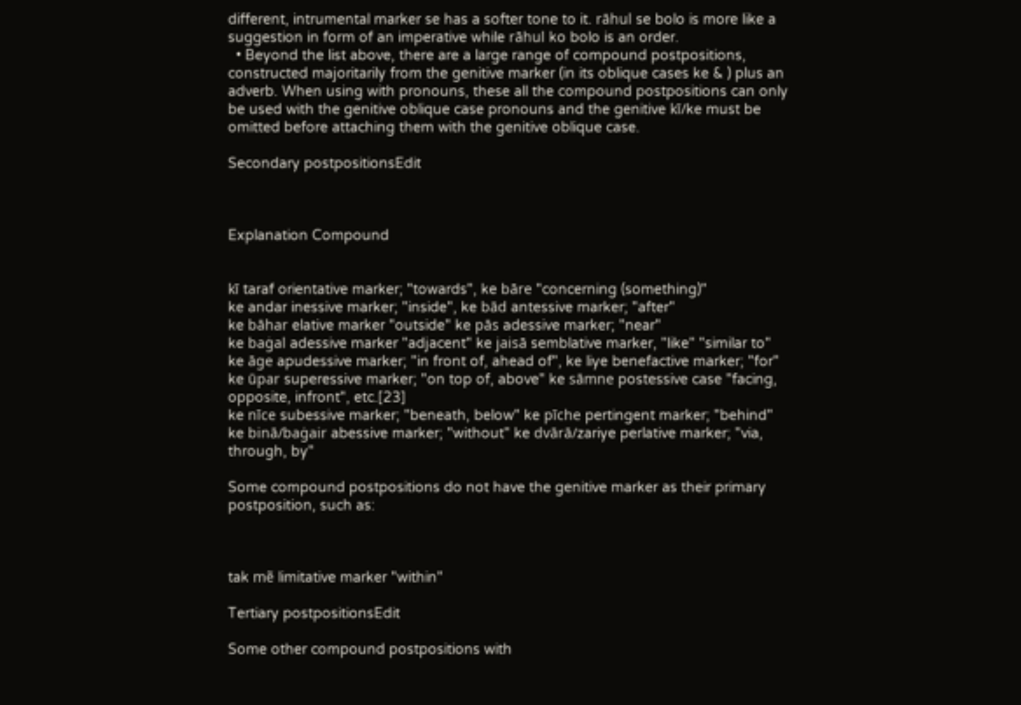different, intrumental marker se has a softer tone to it. rāhul se bolo is more like a suggestion in form of an imperative while rāhul ko bolo is an order.
  • Beyond the list above, there are a large range of compound postpositions, constructed majoritarily from the genitive marker (in its oblique cases ke & ) plus an adverb. When using with pronouns, these all the compound postpositions can only be used with the genitive oblique case pronouns and the genitive kī/ke must be omitted before attaching them with the genitive oblique case.

Secondary postpositionsEdit



Explanation Compound


kī taraf orientative marker; "towards", ke bāre "concerning (something)"
ke andar inessive marker; "inside", ke bād antessive marker; "after"
ke bāhar elative marker "outside" ke pās adessive marker; "near"
ke baġal adessive marker "adjacent" ke jaisā semblative marker, "like" "similar to"
ke āge apudessive marker; "in front of, ahead of", ke liye benefactive marker; "for"
ke ūpar superessive marker; "on top of, above" ke sāmne postessive case "facing, opposite, infront", etc.[23]
ke nīce subessive marker; "beneath, below" ke pīche pertingent marker; "behind"
ke binā/baġair abessive marker; "without" ke dvārā/zariye perlative marker; "via, through, by"

Some compound postpositions do not have the genitive marker as their primary postposition, such as:



tak mẽ limitative marker "within"

Tertiary postpositionsEdit

Some other compound postpositions with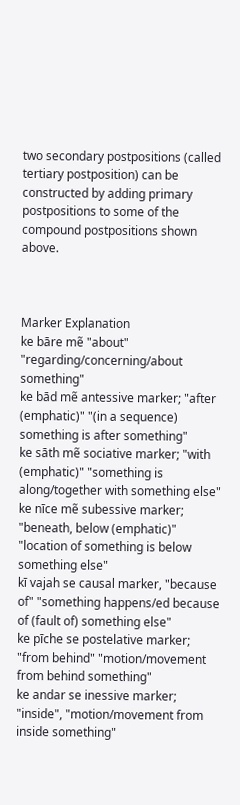two secondary postpositions (called tertiary postposition) can be constructed by adding primary postpositions to some of the compound postpositions shown above.



Marker Explanation
ke bāre mẽ "about" "regarding/concerning/about something"
ke bād mẽ antessive marker; "after (emphatic)" "(in a sequence) something is after something"
ke sāth mẽ sociative marker; "with (emphatic)" "something is along/together with something else"
ke nīce mẽ subessive marker; "beneath, below (emphatic)" "location of something is below something else"
kī vajah se causal marker, "because of" "something happens/ed because of (fault of) something else"
ke pīche se postelative marker; "from behind" "motion/movement from behind something"
ke andar se inessive marker; "inside", "motion/movement from inside something"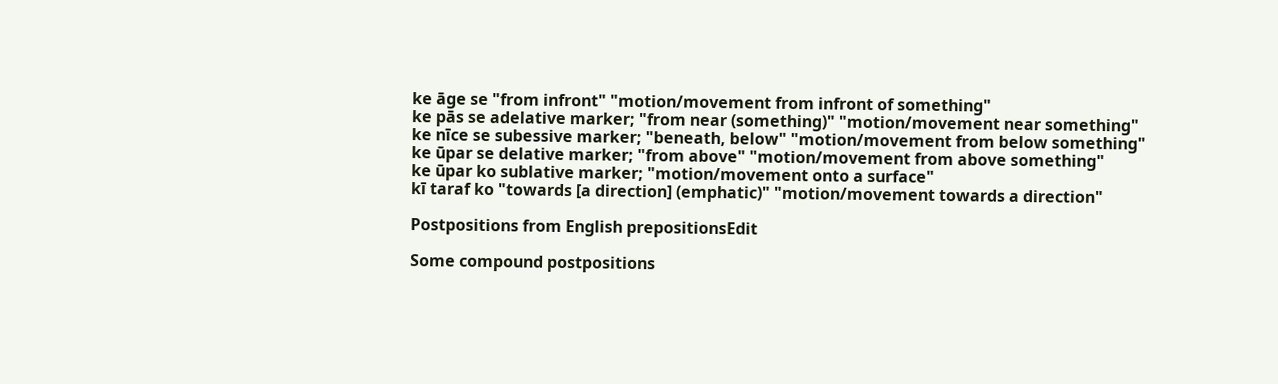ke āge se "from infront" "motion/movement from infront of something"
ke pās se adelative marker; "from near (something)" "motion/movement near something"
ke nīce se subessive marker; "beneath, below" "motion/movement from below something"
ke ūpar se delative marker; "from above" "motion/movement from above something"
ke ūpar ko sublative marker; "motion/movement onto a surface"
kī taraf ko "towards [a direction] (emphatic)" "motion/movement towards a direction"

Postpositions from English prepositionsEdit

Some compound postpositions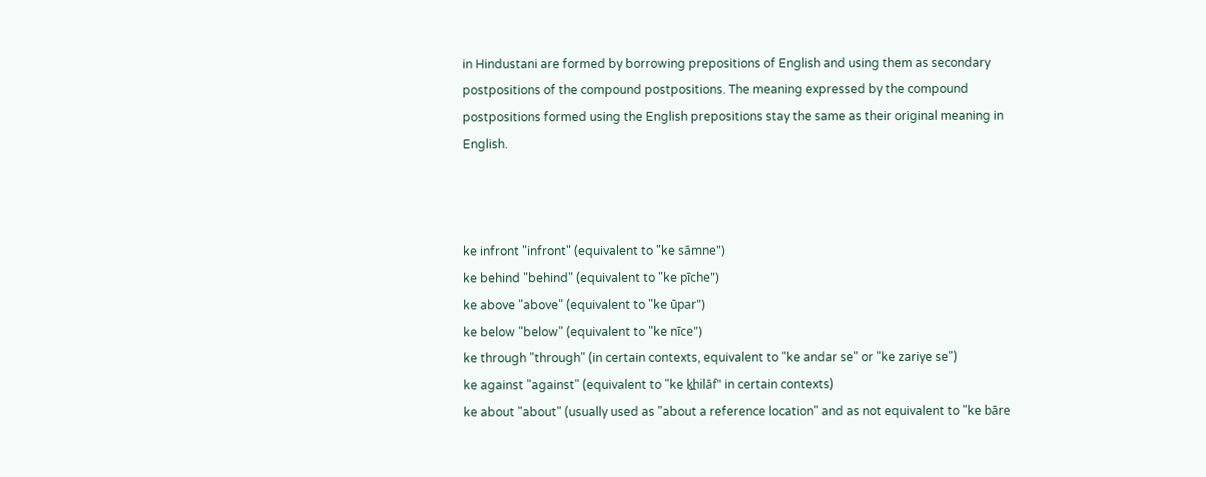in Hindustani are formed by borrowing prepositions of English and using them as secondary postpositions of the compound postpositions. The meaning expressed by the compound postpositions formed using the English prepositions stay the same as their original meaning in English.



ke infront "infront" (equivalent to "ke sāmne")
ke behind "behind" (equivalent to "ke pīche")
ke above "above" (equivalent to "ke ūpar")
ke below "below" (equivalent to "ke nīce")
ke through "through" (in certain contexts, equivalent to "ke andar se" or "ke zariye se")
ke against "against" (equivalent to "ke k͟hilāf" in certain contexts)
ke about "about" (usually used as "about a reference location" and as not equivalent to "ke bāre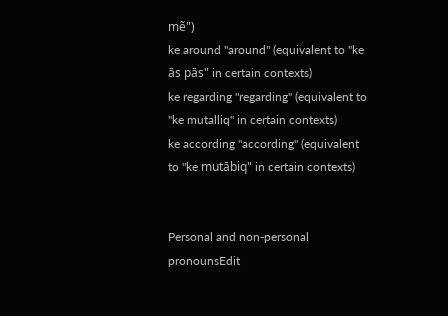mẽ")
ke around "around" (equivalent to "ke ās pās" in certain contexts)
ke regarding "regarding" (equivalent to "ke mutalliq" in certain contexts)
ke according "according" (equivalent to "ke mutābiq" in certain contexts)


Personal and non-personal pronounsEdit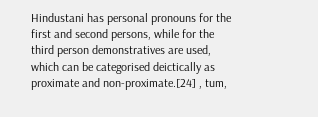Hindustani has personal pronouns for the first and second persons, while for the third person demonstratives are used, which can be categorised deictically as proximate and non-proximate.[24] , tum,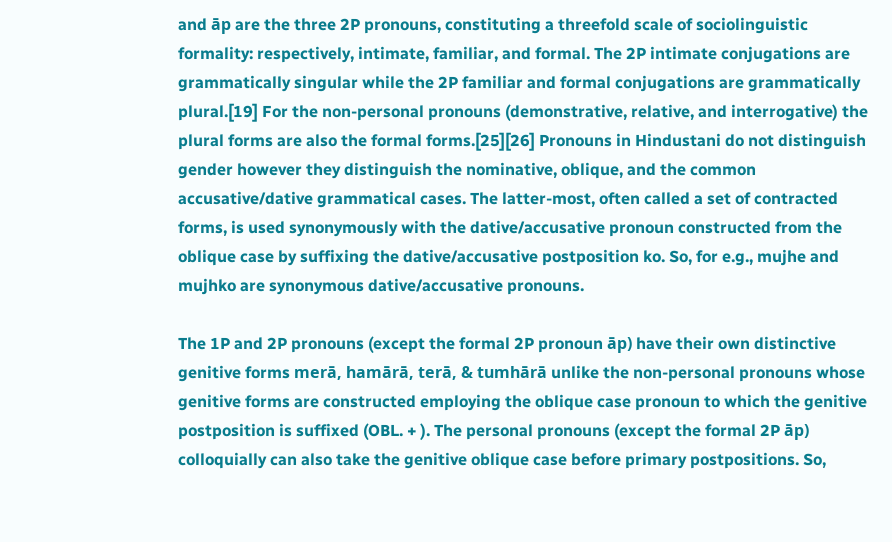and āp are the three 2P pronouns, constituting a threefold scale of sociolinguistic formality: respectively, intimate, familiar, and formal. The 2P intimate conjugations are grammatically singular while the 2P familiar and formal conjugations are grammatically plural.[19] For the non-personal pronouns (demonstrative, relative, and interrogative) the plural forms are also the formal forms.[25][26] Pronouns in Hindustani do not distinguish gender however they distinguish the nominative, oblique, and the common accusative/dative grammatical cases. The latter-most, often called a set of contracted forms, is used synonymously with the dative/accusative pronoun constructed from the oblique case by suffixing the dative/accusative postposition ko. So, for e.g., mujhe and mujhko are synonymous dative/accusative pronouns.

The 1P and 2P pronouns (except the formal 2P pronoun āp) have their own distinctive genitive forms merā, hamārā, terā, & tumhārā unlike the non-personal pronouns whose genitive forms are constructed employing the oblique case pronoun to which the genitive postposition is suffixed (OBL. + ). The personal pronouns (except the formal 2P āp) colloquially can also take the genitive oblique case before primary postpositions. So,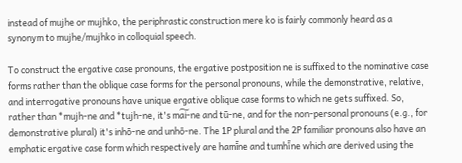instead of mujhe or mujhko, the periphrastic construction mere ko is fairly commonly heard as a synonym to mujhe/mujhko in colloquial speech.

To construct the ergative case pronouns, the ergative postposition ne is suffixed to the nominative case forms rather than the oblique case forms for the personal pronouns, while the demonstrative, relative, and interrogative pronouns have unique ergative oblique case forms to which ne gets suffixed. So, rather than *mujh-ne and *tujh-ne, it's ma͠i-ne and tū-ne, and for the non-personal pronouns (e.g., for demonstrative plural) it's inhõ-ne and unhõ-ne. The 1P plural and the 2P familiar pronouns also have an emphatic ergative case form which respectively are hamī̃ne and tumhī̃ne which are derived using the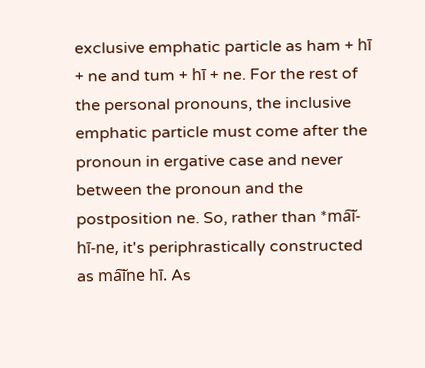exclusive emphatic particle as ham + hī + ne and tum + hī + ne. For the rest of the personal pronouns, the inclusive emphatic particle must come after the pronoun in ergative case and never between the pronoun and the postposition ne. So, rather than *ma͠i-hī-ne, it's periphrastically constructed as ma͠ine hī. As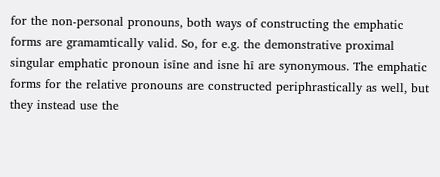for the non-personal pronouns, both ways of constructing the emphatic forms are gramamtically valid. So, for e.g. the demonstrative proximal singular emphatic pronoun isīne and isne hī are synonymous. The emphatic forms for the relative pronouns are constructed periphrastically as well, but they instead use the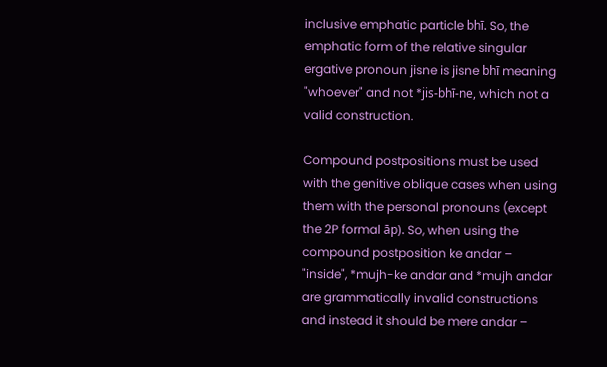inclusive emphatic particle bhī. So, the emphatic form of the relative singular ergative pronoun jisne is jisne bhī meaning "whoever" and not *jis-bhī-ne, which not a valid construction.

Compound postpositions must be used with the genitive oblique cases when using them with the personal pronouns (except the 2P formal āp). So, when using the compound postposition ke andar – "inside", *mujh-ke andar and *mujh andar are grammatically invalid constructions and instead it should be mere andar –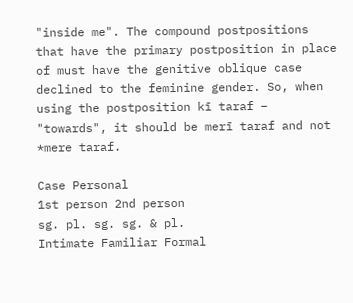"inside me". The compound postpositions that have the primary postposition in place of must have the genitive oblique case declined to the feminine gender. So, when using the postposition kī taraf – "towards", it should be merī taraf and not *mere taraf.

Case Personal
1st person 2nd person
sg. pl. sg. sg. & pl.
Intimate Familiar Formal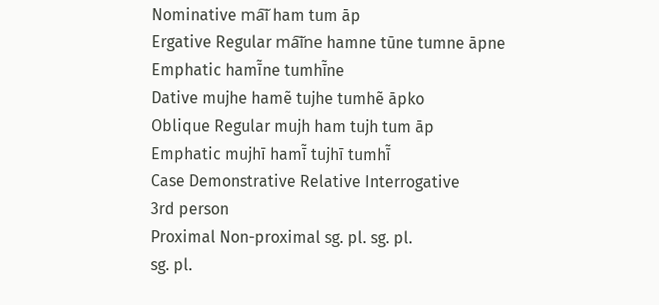Nominative ma͠i ham tum āp
Ergative Regular ma͠ine hamne tūne tumne āpne
Emphatic hamī̃ne tumhī̃ne
Dative mujhe hamẽ tujhe tumhẽ āpko
Oblique Regular mujh ham tujh tum āp
Emphatic mujhī hamī̃ tujhī tumhī̃
Case Demonstrative Relative Interrogative
3rd person
Proximal Non-proximal sg. pl. sg. pl.
sg. pl.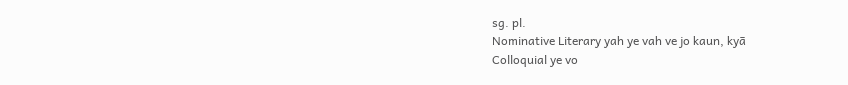sg. pl.
Nominative Literary yah ye vah ve jo kaun, kyā
Colloquial ye vo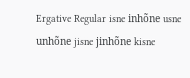Ergative Regular isne inhõne usne unhõne jisne jinhõne kisne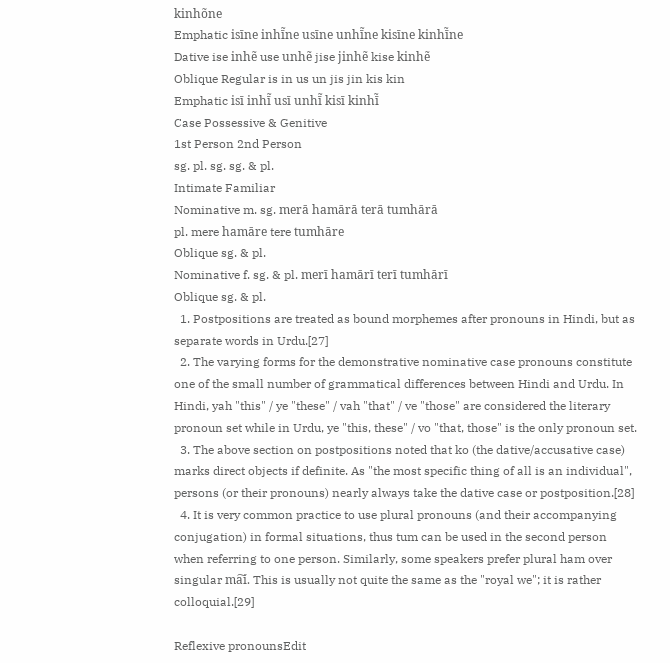kinhõne
Emphatic isīne inhī̃ne usīne unhī̃ne kisīne kinhī̃ne
Dative ise inhẽ use unhẽ jise jinhẽ kise kinhẽ
Oblique Regular is in us un jis jin kis kin
Emphatic isī inhī̃ usī unhī̃ kisī kinhī̃
Case Possessive & Genitive
1st Person 2nd Person
sg. pl. sg. sg. & pl.
Intimate Familiar
Nominative m. sg. merā hamārā terā tumhārā
pl. mere hamāre tere tumhāre
Oblique sg. & pl.
Nominative f. sg. & pl. merī hamārī terī tumhārī
Oblique sg. & pl.
  1. Postpositions are treated as bound morphemes after pronouns in Hindi, but as separate words in Urdu.[27]
  2. The varying forms for the demonstrative nominative case pronouns constitute one of the small number of grammatical differences between Hindi and Urdu. In Hindi, yah "this" / ye "these" / vah "that" / ve "those" are considered the literary pronoun set while in Urdu, ye "this, these" / vo "that, those" is the only pronoun set.
  3. The above section on postpositions noted that ko (the dative/accusative case) marks direct objects if definite. As "the most specific thing of all is an individual", persons (or their pronouns) nearly always take the dative case or postposition.[28]
  4. It is very common practice to use plural pronouns (and their accompanying conjugation) in formal situations, thus tum can be used in the second person when referring to one person. Similarly, some speakers prefer plural ham over singular ma͠i. This is usually not quite the same as the "royal we"; it is rather colloquial.[29]

Reflexive pronounsEdit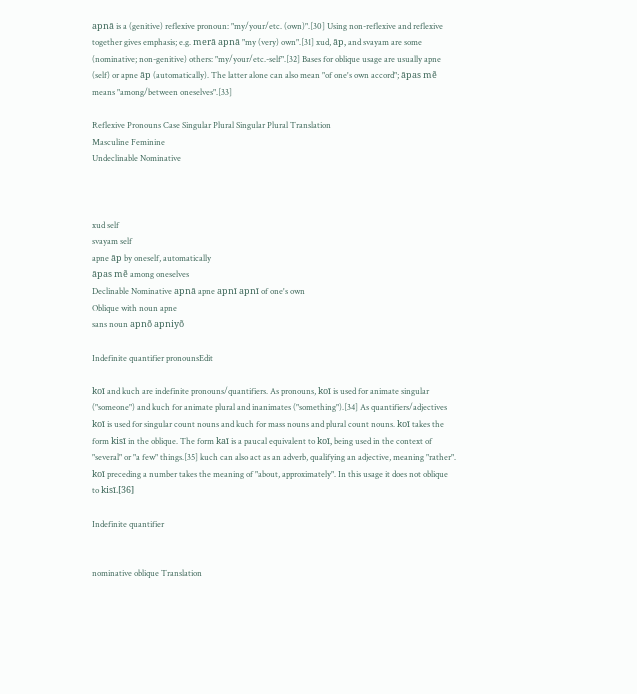apnā is a (genitive) reflexive pronoun: "my/your/etc. (own)".[30] Using non-reflexive and reflexive together gives emphasis; e.g. merā apnā "my (very) own".[31] xud, āp, and svayam are some (nominative; non-genitive) others: "my/your/etc.-self".[32] Bases for oblique usage are usually apne (self) or apne āp (automatically). The latter alone can also mean "of one's own accord"; āpas mẽ means "among/between oneselves".[33]

Reflexive Pronouns Case Singular Plural Singular Plural Translation
Masculine Feminine
Undeclinable Nominative



xud self
svayam self
apne āp by oneself, automatically
āpas mẽ among oneselves
Declinable Nominative apnā apne apnī apnī of one's own
Oblique with noun apne
sans noun apnõ apniyõ

Indefinite quantifier pronounsEdit

koī and kuch are indefinite pronouns/quantifiers. As pronouns, koī is used for animate singular ("someone") and kuch for animate plural and inanimates ("something").[34] As quantifiers/adjectives koī is used for singular count nouns and kuch for mass nouns and plural count nouns. koī takes the form kisī in the oblique. The form kaī is a paucal equivalent to koī, being used in the context of "several" or "a few" things.[35] kuch can also act as an adverb, qualifying an adjective, meaning "rather". koī preceding a number takes the meaning of "about, approximately". In this usage it does not oblique to kisī.[36]

Indefinite quantifier


nominative oblique Translation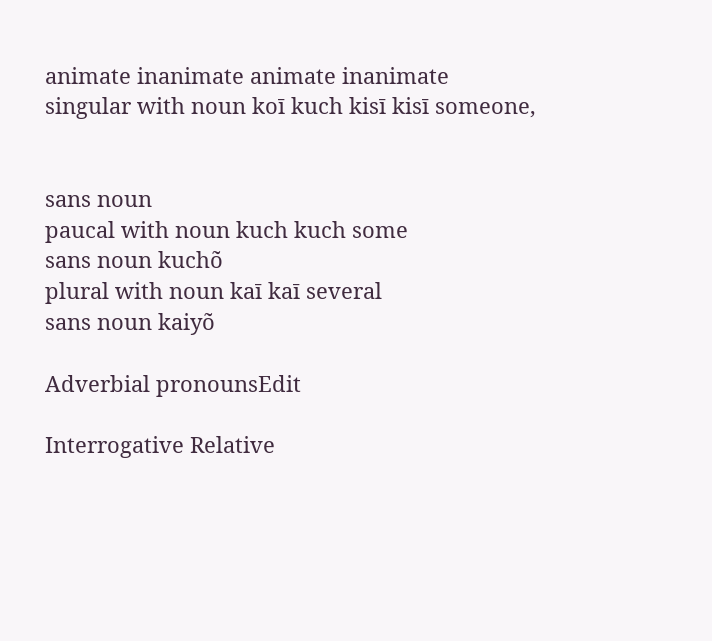animate inanimate animate inanimate
singular with noun koī kuch kisī kisī someone,


sans noun
paucal with noun kuch kuch some
sans noun kuchõ
plural with noun kaī kaī several
sans noun kaiyõ

Adverbial pronounsEdit

Interrogative Relative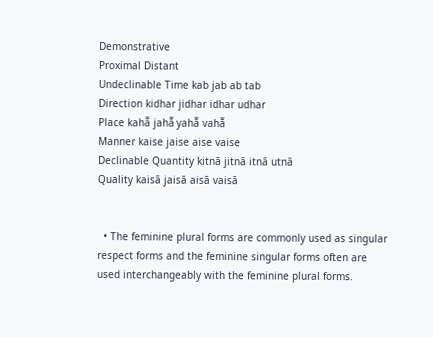Demonstrative
Proximal Distant
Undeclinable Time kab jab ab tab
Direction kidhar jidhar idhar udhar
Place kahā̃ jahā̃ yahā̃ vahā̃
Manner kaise jaise aise vaise
Declinable Quantity kitnā jitnā itnā utnā
Quality kaisā jaisā aisā vaisā


  • The feminine plural forms are commonly used as singular respect forms and the feminine singular forms often are used interchangeably with the feminine plural forms.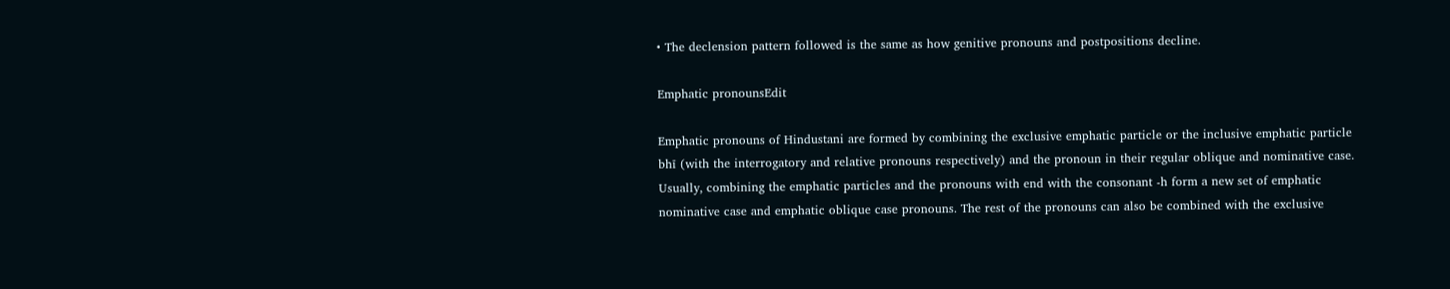• The declension pattern followed is the same as how genitive pronouns and postpositions decline.

Emphatic pronounsEdit

Emphatic pronouns of Hindustani are formed by combining the exclusive emphatic particle or the inclusive emphatic particle bhī (with the interrogatory and relative pronouns respectively) and the pronoun in their regular oblique and nominative case. Usually, combining the emphatic particles and the pronouns with end with the consonant -h form a new set of emphatic nominative case and emphatic oblique case pronouns. The rest of the pronouns can also be combined with the exclusive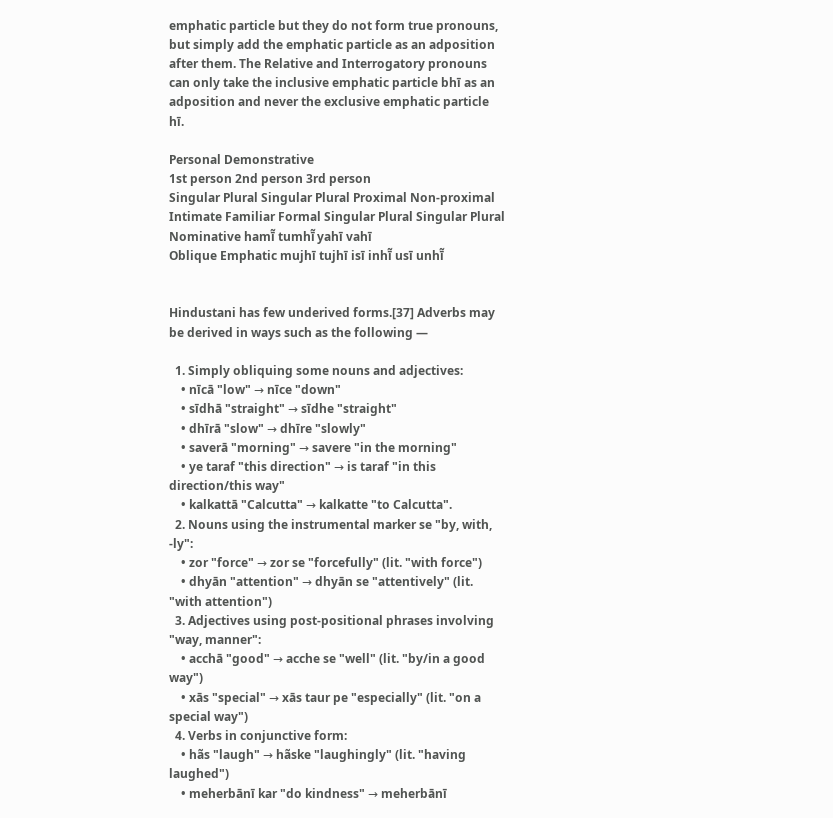emphatic particle but they do not form true pronouns, but simply add the emphatic particle as an adposition after them. The Relative and Interrogatory pronouns can only take the inclusive emphatic particle bhī as an adposition and never the exclusive emphatic particle hī.

Personal Demonstrative
1st person 2nd person 3rd person
Singular Plural Singular Plural Proximal Non-proximal
Intimate Familiar Formal Singular Plural Singular Plural
Nominative hamī̃ tumhī̃ yahī vahī
Oblique Emphatic mujhī tujhī isī inhī̃ usī unhī̃


Hindustani has few underived forms.[37] Adverbs may be derived in ways such as the following —

  1. Simply obliquing some nouns and adjectives:
    • nīcā "low" → nīce "down"
    • sīdhā "straight" → sīdhe "straight"
    • dhīrā "slow" → dhīre "slowly"
    • saverā "morning" → savere "in the morning"
    • ye taraf "this direction" → is taraf "in this direction/this way"
    • kalkattā "Calcutta" → kalkatte "to Calcutta".
  2. Nouns using the instrumental marker se "by, with, -ly":
    • zor "force" → zor se "forcefully" (lit. "with force")
    • dhyān "attention" → dhyān se "attentively" (lit. "with attention")
  3. Adjectives using post-positional phrases involving "way, manner":
    • acchā "good" → acche se "well" (lit. "by/in a good way")
    • xās "special" → xās taur pe "especially" (lit. "on a special way")
  4. Verbs in conjunctive form:
    • hãs "laugh" → hãske "laughingly" (lit. "having laughed")
    • meherbānī kar "do kindness" → meherbānī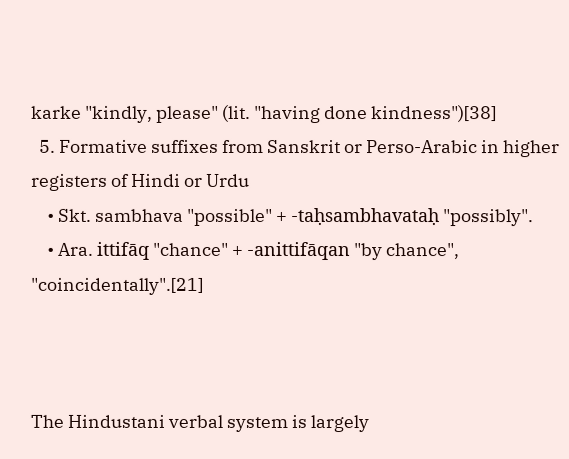karke "kindly, please" (lit. "having done kindness")[38]
  5. Formative suffixes from Sanskrit or Perso-Arabic in higher registers of Hindi or Urdu
    • Skt. sambhava "possible" + -taḥsambhavataḥ "possibly".
    • Ara. ittifāq "chance" + -anittifāqan "by chance", "coincidentally".[21]



The Hindustani verbal system is largely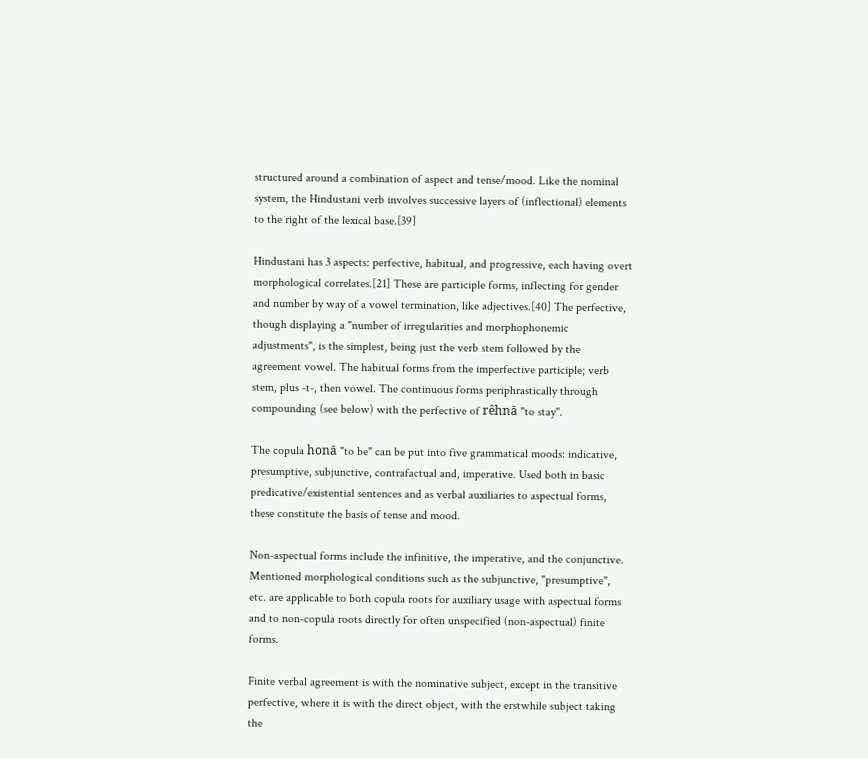structured around a combination of aspect and tense/mood. Like the nominal system, the Hindustani verb involves successive layers of (inflectional) elements to the right of the lexical base.[39]

Hindustani has 3 aspects: perfective, habitual, and progressive, each having overt morphological correlates.[21] These are participle forms, inflecting for gender and number by way of a vowel termination, like adjectives.[40] The perfective, though displaying a "number of irregularities and morphophonemic adjustments", is the simplest, being just the verb stem followed by the agreement vowel. The habitual forms from the imperfective participle; verb stem, plus -t-, then vowel. The continuous forms periphrastically through compounding (see below) with the perfective of rêhnā "to stay".

The copula honā "to be" can be put into five grammatical moods: indicative, presumptive, subjunctive, contrafactual and, imperative. Used both in basic predicative/existential sentences and as verbal auxiliaries to aspectual forms, these constitute the basis of tense and mood.

Non-aspectual forms include the infinitive, the imperative, and the conjunctive. Mentioned morphological conditions such as the subjunctive, "presumptive", etc. are applicable to both copula roots for auxiliary usage with aspectual forms and to non-copula roots directly for often unspecified (non-aspectual) finite forms.

Finite verbal agreement is with the nominative subject, except in the transitive perfective, where it is with the direct object, with the erstwhile subject taking the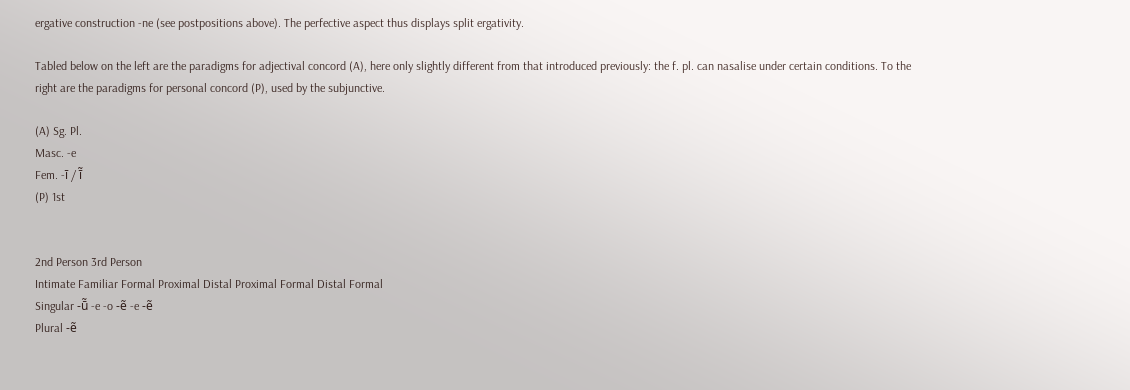ergative construction -ne (see postpositions above). The perfective aspect thus displays split ergativity.

Tabled below on the left are the paradigms for adjectival concord (A), here only slightly different from that introduced previously: the f. pl. can nasalise under certain conditions. To the right are the paradigms for personal concord (P), used by the subjunctive.

(A) Sg. Pl.
Masc. -e
Fem. -ī / ī̃
(P) 1st


2nd Person 3rd Person
Intimate Familiar Formal Proximal Distal Proximal Formal Distal Formal
Singular -ū̃ -e -o -ẽ -e -ẽ
Plural -ẽ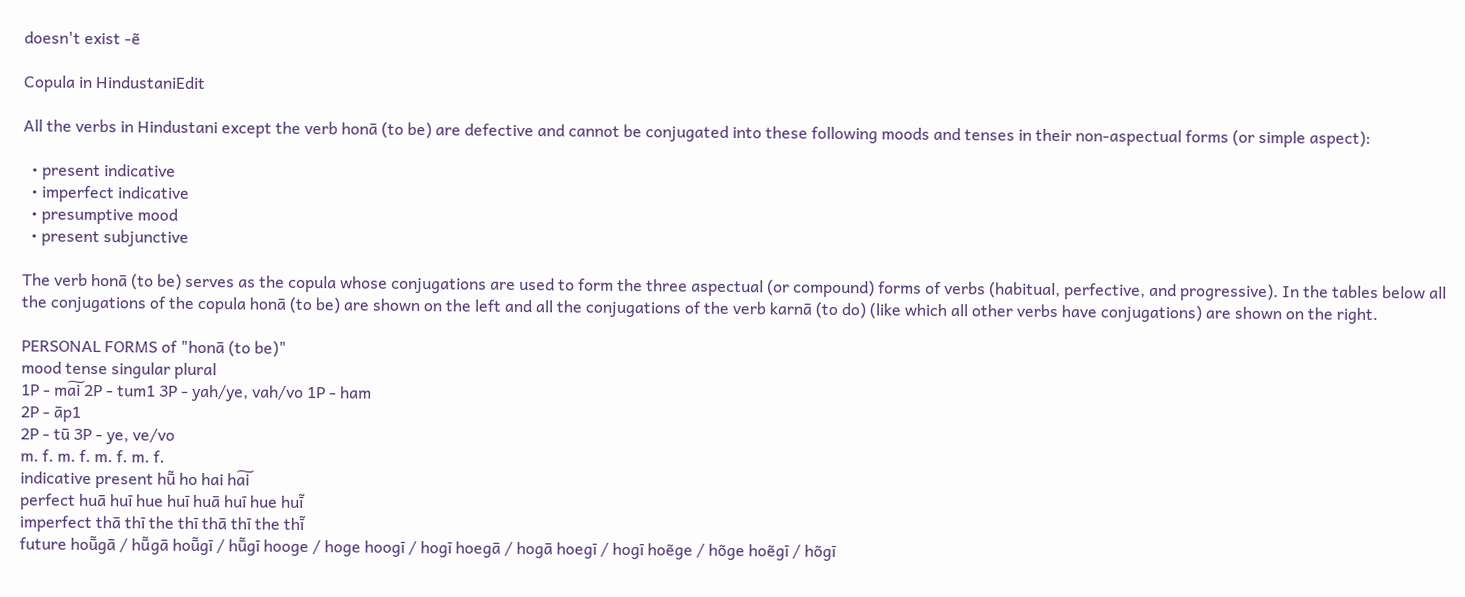doesn't exist -ẽ

Copula in HindustaniEdit

All the verbs in Hindustani except the verb honā (to be) are defective and cannot be conjugated into these following moods and tenses in their non-aspectual forms (or simple aspect):

  • present indicative
  • imperfect indicative
  • presumptive mood
  • present subjunctive

The verb honā (to be) serves as the copula whose conjugations are used to form the three aspectual (or compound) forms of verbs (habitual, perfective, and progressive). In the tables below all the conjugations of the copula honā (to be) are shown on the left and all the conjugations of the verb karnā (to do) (like which all other verbs have conjugations) are shown on the right.

PERSONAL FORMS of "honā (to be)"
mood tense singular plural
1P - ma͠i 2P - tum1 3P - yah/ye, vah/vo 1P - ham
2P - āp1
2P - tū 3P - ye, ve/vo
m. f. m. f. m. f. m. f.
indicative present hū̃ ho hai ha͠i
perfect huā huī hue huī huā huī hue huī̃
imperfect thā thī the thī thā thī the thī̃
future hoū̃gā / hū̃gā hoū̃gī / hū̃gī hooge / hoge hoogī / hogī hoegā / hogā hoegī / hogī hoẽge / hõge hoẽgī / hõgī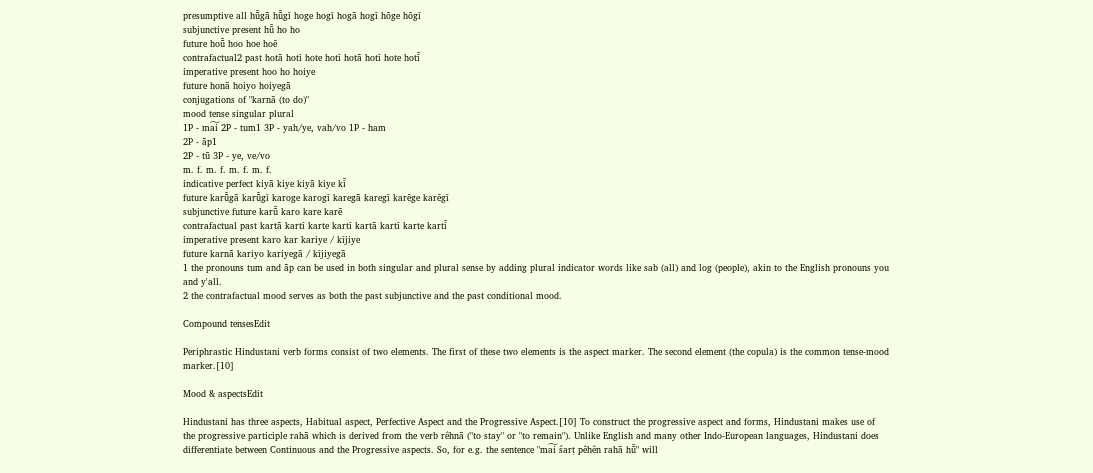presumptive all hū̃gā hū̃gī hoge hogī hogā hogī hõge hõgī
subjunctive present hū̃ ho ho
future hoū̃ hoo hoe hoẽ
contrafactual2 past hotā hotī hote hotī hotā hotī hote hotī̃
imperative present hoo ho hoiye
future honā hoiyo hoiyegā
conjugations of "karnā (to do)"
mood tense singular plural
1P - ma͠i 2P - tum1 3P - yah/ye, vah/vo 1P - ham
2P - āp1
2P - tū 3P - ye, ve/vo
m. f. m. f. m. f. m. f.
indicative perfect kiyā kiye kiyā kiye kī̃
future karū̃gā karū̃gī karoge karogī karegā karegī karẽge karẽgī
subjunctive future karū̃ karo kare karẽ
contrafactual past kartā kartī karte kartī kartā kartī karte kartī̃
imperative present karo kar kariye / kījiye
future karnā kariyo kariyegā / kījiyegā
1 the pronouns tum and āp can be used in both singular and plural sense by adding plural indicator words like sab (all) and log (people), akin to the English pronouns you and y'all.
2 the contrafactual mood serves as both the past subjunctive and the past conditional mood.

Compound tensesEdit

Periphrastic Hindustani verb forms consist of two elements. The first of these two elements is the aspect marker. The second element (the copula) is the common tense-mood marker.[10]

Mood & aspectsEdit

Hindustani has three aspects, Habitual aspect, Perfective Aspect and the Progressive Aspect.[10] To construct the progressive aspect and forms, Hindustani makes use of the progressive participle rahā which is derived from the verb rêhnā ("to stay" or "to remain"). Unlike English and many other Indo-European languages, Hindustani does differentiate between Continuous and the Progressive aspects. So, for e.g. the sentence "ma͠i śarṭ pêhên rahā hū̃" will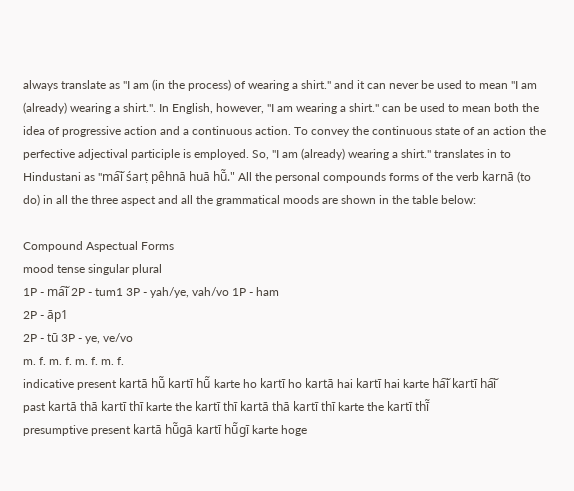always translate as "I am (in the process) of wearing a shirt." and it can never be used to mean "I am (already) wearing a shirt.". In English, however, "I am wearing a shirt." can be used to mean both the idea of progressive action and a continuous action. To convey the continuous state of an action the perfective adjectival participle is employed. So, "I am (already) wearing a shirt." translates in to Hindustani as "ma͠i śarṭ pêhnā huā hū̃." All the personal compounds forms of the verb karnā (to do) in all the three aspect and all the grammatical moods are shown in the table below:

Compound Aspectual Forms
mood tense singular plural
1P - ma͠i 2P - tum1 3P - yah/ye, vah/vo 1P - ham
2P - āp1
2P - tū 3P - ye, ve/vo
m. f. m. f. m. f. m. f.
indicative present kartā hū̃ kartī hū̃ karte ho kartī ho kartā hai kartī hai karte ha͠i kartī ha͠i
past kartā thā kartī thī karte the kartī thī kartā thā kartī thī karte the kartī thī̃
presumptive present kartā hū̃gā kartī hū̃gī karte hoge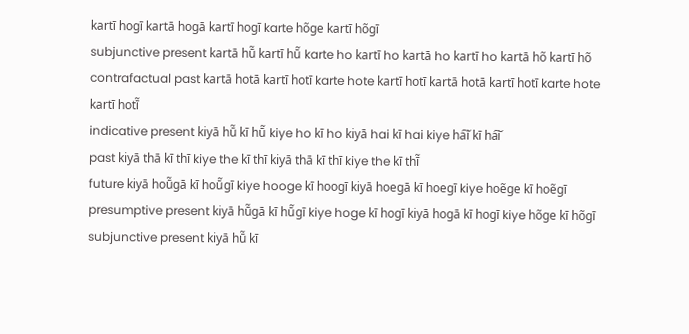kartī hogī kartā hogā kartī hogī karte hõge kartī hõgī
subjunctive present kartā hū̃ kartī hū̃ karte ho kartī ho kartā ho kartī ho kartā hõ kartī hõ
contrafactual past kartā hotā kartī hotī karte hote kartī hotī kartā hotā kartī hotī karte hote kartī hotī̃
indicative present kiyā hū̃ kī hū̃ kiye ho kī ho kiyā hai kī hai kiye ha͠i kī ha͠i
past kiyā thā kī thī kiye the kī thī kiyā thā kī thī kiye the kī thī̃
future kiyā hoū̃gā kī hoū̃gī kiye hooge kī hoogī kiyā hoegā kī hoegī kiye hoẽge kī hoẽgī
presumptive present kiyā hū̃gā kī hū̃gī kiye hoge kī hogī kiyā hogā kī hogī kiye hõge kī hõgī
subjunctive present kiyā hū̃ kī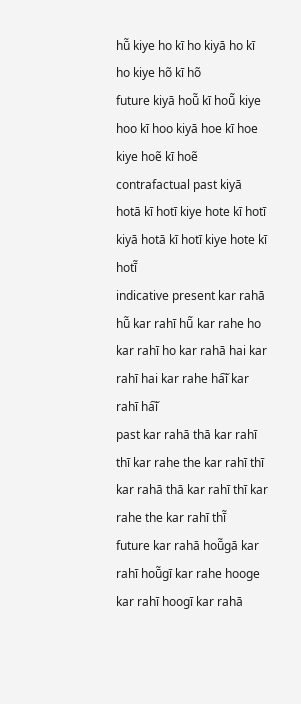hū̃ kiye ho kī ho kiyā ho kī ho kiye hõ kī hõ
future kiyā hoū̃ kī hoū̃ kiye hoo kī hoo kiyā hoe kī hoe kiye hoẽ kī hoẽ
contrafactual past kiyā hotā kī hotī kiye hote kī hotī kiyā hotā kī hotī kiye hote kī hotī̃
indicative present kar rahā hū̃ kar rahī hū̃ kar rahe ho kar rahī ho kar rahā hai kar rahī hai kar rahe ha͠i kar rahī ha͠i
past kar rahā thā kar rahī thī kar rahe the kar rahī thī kar rahā thā kar rahī thī kar rahe the kar rahī thī̃
future kar rahā hoū̃gā kar rahī hoū̃gī kar rahe hooge kar rahī hoogī kar rahā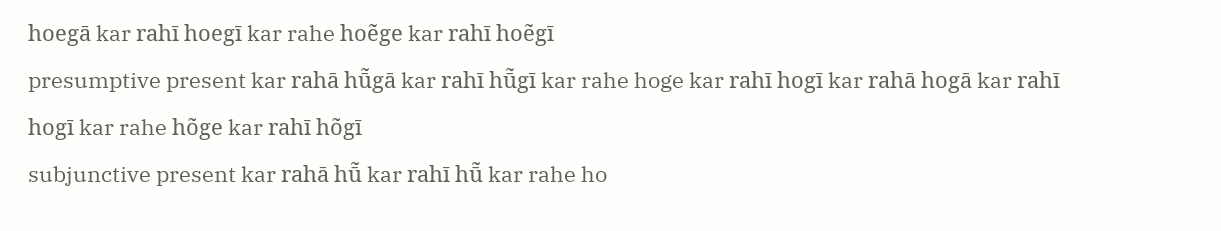hoegā kar rahī hoegī kar rahe hoẽge kar rahī hoẽgī
presumptive present kar rahā hū̃gā kar rahī hū̃gī kar rahe hoge kar rahī hogī kar rahā hogā kar rahī hogī kar rahe hõge kar rahī hõgī
subjunctive present kar rahā hū̃ kar rahī hū̃ kar rahe ho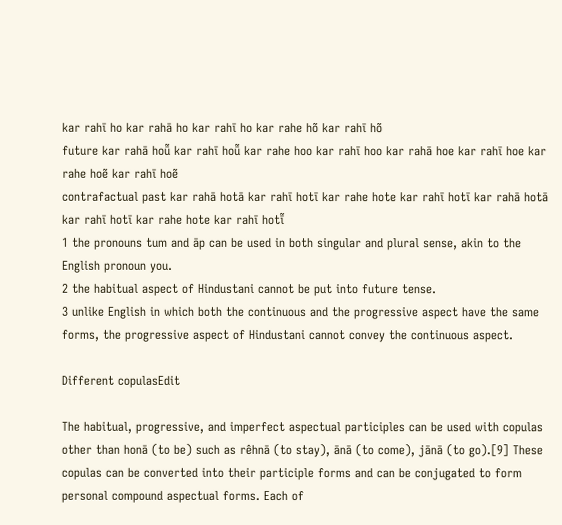kar rahī ho kar rahā ho kar rahī ho kar rahe hõ kar rahī hõ
future kar rahā hoū̃ kar rahī hoū̃ kar rahe hoo kar rahī hoo kar rahā hoe kar rahī hoe kar rahe hoẽ kar rahī hoẽ
contrafactual past kar rahā hotā kar rahī hotī kar rahe hote kar rahī hotī kar rahā hotā kar rahī hotī kar rahe hote kar rahī hotī̃
1 the pronouns tum and āp can be used in both singular and plural sense, akin to the English pronoun you.
2 the habitual aspect of Hindustani cannot be put into future tense.
3 unlike English in which both the continuous and the progressive aspect have the same forms, the progressive aspect of Hindustani cannot convey the continuous aspect.

Different copulasEdit

The habitual, progressive, and imperfect aspectual participles can be used with copulas other than honā (to be) such as rêhnā (to stay), ānā (to come), jānā (to go).[9] These copulas can be converted into their participle forms and can be conjugated to form personal compound aspectual forms. Each of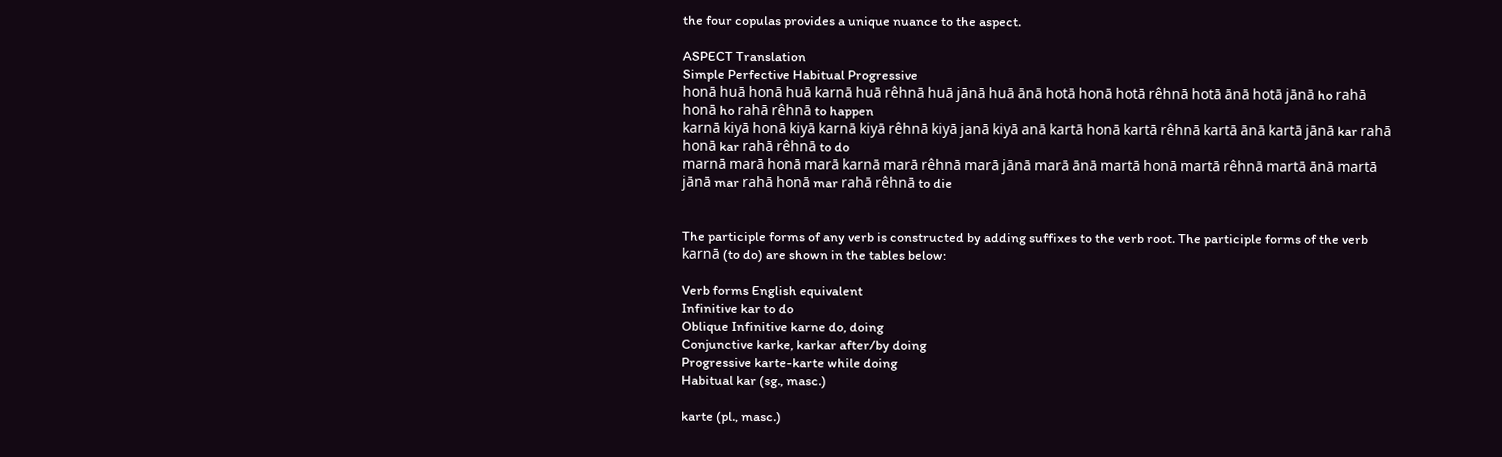the four copulas provides a unique nuance to the aspect.

ASPECT Translation
Simple Perfective Habitual Progressive
honā huā honā huā karnā huā rêhnā huā jānā huā ānā hotā honā hotā rêhnā hotā ānā hotā jānā ho rahā honā ho rahā rêhnā to happen
karnā kiyā honā kiyā karnā kiyā rêhnā kiyā janā kiyā anā kartā honā kartā rêhnā kartā ānā kartā jānā kar rahā honā kar rahā rêhnā to do
marnā marā honā marā karnā marā rêhnā marā jānā marā ānā martā honā martā rêhnā martā ānā martā jānā mar rahā honā mar rahā rêhnā to die


The participle forms of any verb is constructed by adding suffixes to the verb root. The participle forms of the verb karnā (to do) are shown in the tables below:

Verb forms English equivalent
Infinitive kar to do
Oblique Infinitive karne do, doing
Conjunctive karke, karkar after/by doing
Progressive karte-karte while doing
Habitual kar (sg., masc.)

karte (pl., masc.)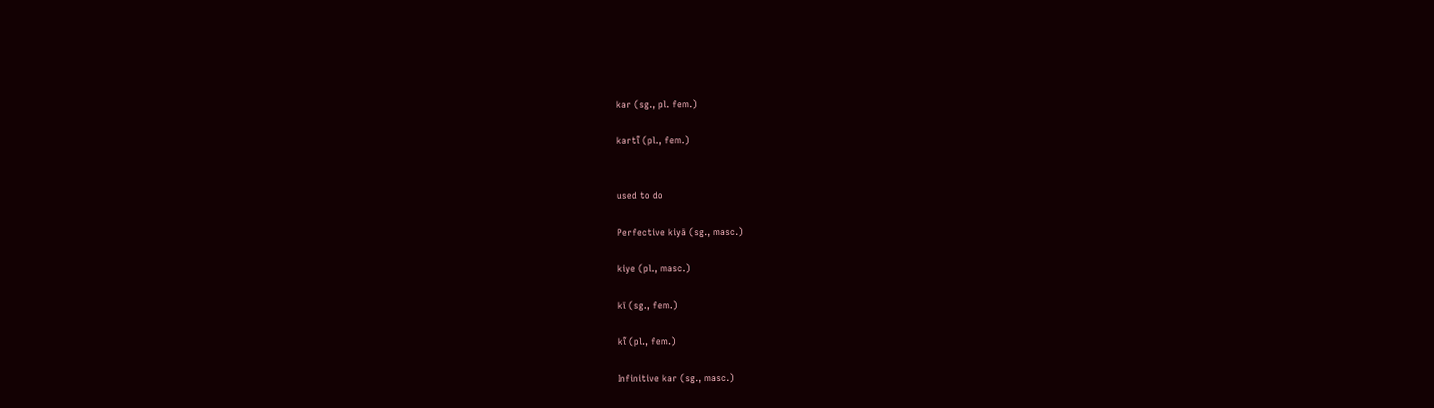kar (sg., pl. fem.)

kartī̃ (pl., fem.)


used to do

Perfective kiyā (sg., masc.)

kiye (pl., masc.)

kī (sg., fem.)

kī̃ (pl., fem.)

Infinitive kar (sg., masc.)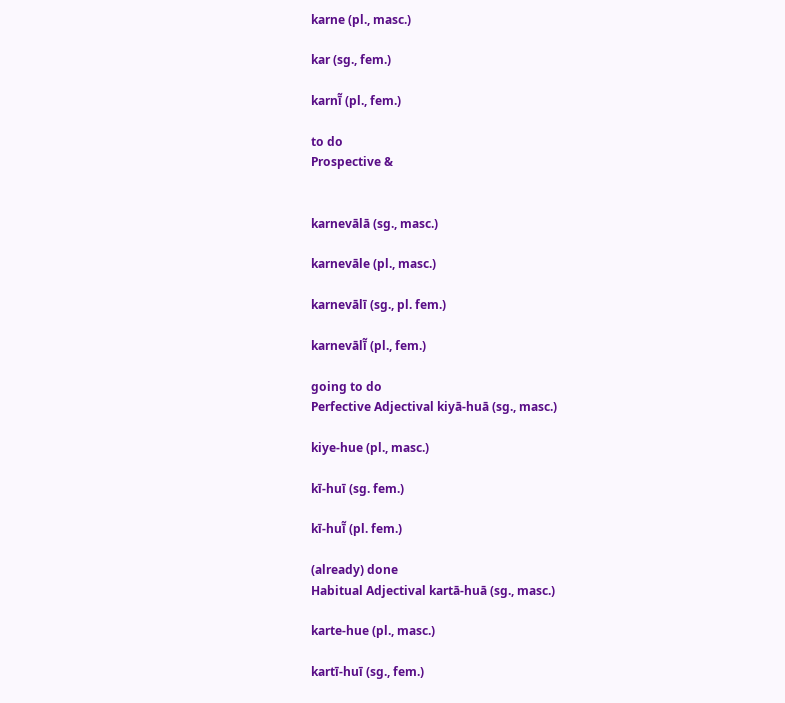karne (pl., masc.)

kar (sg., fem.)

karnī̃ (pl., fem.)

to do
Prospective &


karnevālā (sg., masc.)

karnevāle (pl., masc.)

karnevālī (sg., pl. fem.)

karnevālī̃ (pl., fem.)

going to do
Perfective Adjectival kiyā-huā (sg., masc.)

kiye-hue (pl., masc.)

kī-huī (sg. fem.)

kī-huī̃ (pl. fem.)

(already) done
Habitual Adjectival kartā-huā (sg., masc.)

karte-hue (pl., masc.)

kartī-huī (sg., fem.)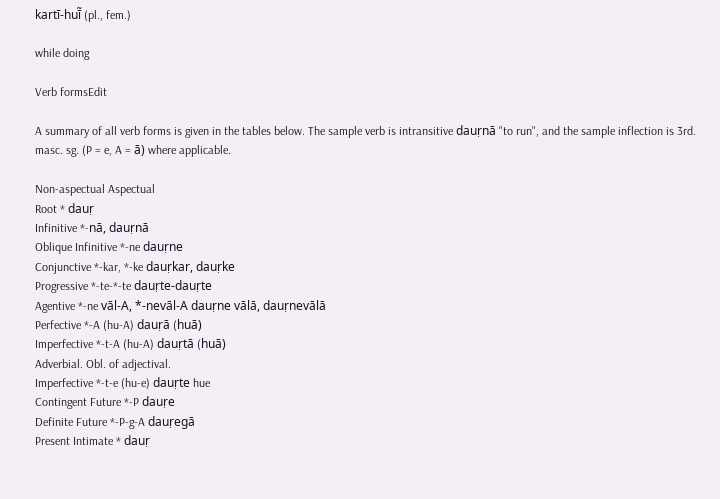kartī-huī̃ (pl., fem.)

while doing

Verb formsEdit

A summary of all verb forms is given in the tables below. The sample verb is intransitive dauṛnā "to run", and the sample inflection is 3rd. masc. sg. (P = e, A = ā) where applicable.

Non-aspectual Aspectual
Root * dauṛ
Infinitive *-nā, dauṛnā
Oblique Infinitive *-ne dauṛne
Conjunctive *-kar, *-ke dauṛkar, dauṛke
Progressive *-te-*-te dauṛte-dauṛte
Agentive *-ne vāl-A, *-nevāl-A dauṛne vālā, dauṛnevālā
Perfective *-A (hu-A) dauṛā (huā)
Imperfective *-t-A (hu-A) dauṛtā (huā)
Adverbial. Obl. of adjectival.
Imperfective *-t-e (hu-e) dauṛte hue
Contingent Future *-P dauṛe
Definite Future *-P-g-A dauṛegā
Present Intimate * dauṛ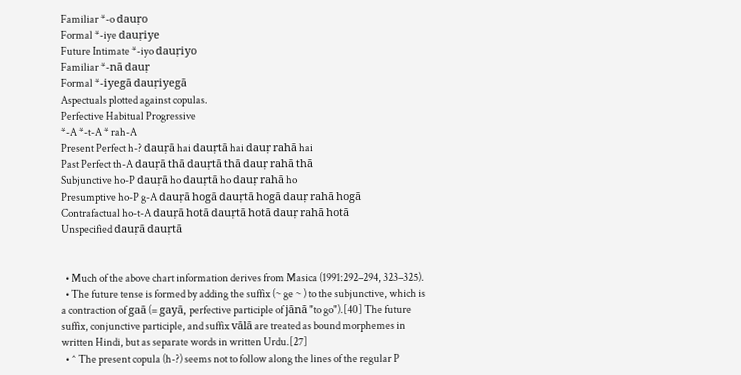Familiar *-o dauṛo
Formal *-iye dauṛiye
Future Intimate *-iyo dauṛiyo
Familiar *-nā dauṛ
Formal *-iyegā dauṛiyegā
Aspectuals plotted against copulas.
Perfective Habitual Progressive
*-A *-t-A * rah-A
Present Perfect h-? dauṛā hai dauṛtā hai dauṛ rahā hai
Past Perfect th-A dauṛā thā dauṛtā thā dauṛ rahā thā
Subjunctive ho-P dauṛā ho dauṛtā ho dauṛ rahā ho
Presumptive ho-P g-A dauṛā hogā dauṛtā hogā dauṛ rahā hogā
Contrafactual ho-t-A dauṛā hotā dauṛtā hotā dauṛ rahā hotā
Unspecified dauṛā dauṛtā


  • Much of the above chart information derives from Masica (1991:292–294, 323–325).
  • The future tense is formed by adding the suffix (~ ge ~ ) to the subjunctive, which is a contraction of gaā (= gayā, perfective participle of jānā "to go").[40] The future suffix, conjunctive participle, and suffix vālā are treated as bound morphemes in written Hindi, but as separate words in written Urdu.[27]
  • ^ The present copula (h-?) seems not to follow along the lines of the regular P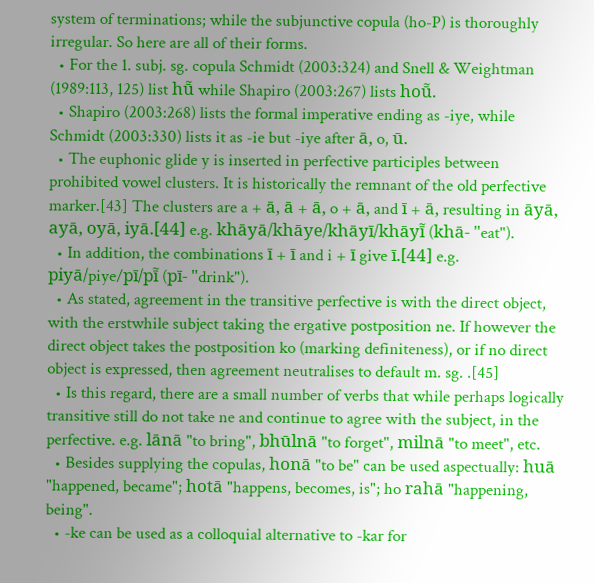system of terminations; while the subjunctive copula (ho-P) is thoroughly irregular. So here are all of their forms.
  • For the 1. subj. sg. copula Schmidt (2003:324) and Snell & Weightman (1989:113, 125) list hū̃ while Shapiro (2003:267) lists hoū̃.
  • Shapiro (2003:268) lists the formal imperative ending as -iye, while Schmidt (2003:330) lists it as -ie but -iye after ā, o, ū.
  • The euphonic glide y is inserted in perfective participles between prohibited vowel clusters. It is historically the remnant of the old perfective marker.[43] The clusters are a + ā, ā + ā, o + ā, and ī + ā, resulting in āyā, ayā, oyā, iyā.[44] e.g. khāyā/khāye/khāyī/khāyī̃ (khā- "eat").
  • In addition, the combinations ī + ī and i + ī give ī.[44] e.g. piyā/piye/pī/pī̃ (pī- "drink").
  • As stated, agreement in the transitive perfective is with the direct object, with the erstwhile subject taking the ergative postposition ne. If however the direct object takes the postposition ko (marking definiteness), or if no direct object is expressed, then agreement neutralises to default m. sg. .[45]
  • Is this regard, there are a small number of verbs that while perhaps logically transitive still do not take ne and continue to agree with the subject, in the perfective. e.g. lānā "to bring", bhūlnā "to forget", milnā "to meet", etc.
  • Besides supplying the copulas, honā "to be" can be used aspectually: huā "happened, became"; hotā "happens, becomes, is"; ho rahā "happening, being".
  • -ke can be used as a colloquial alternative to -kar for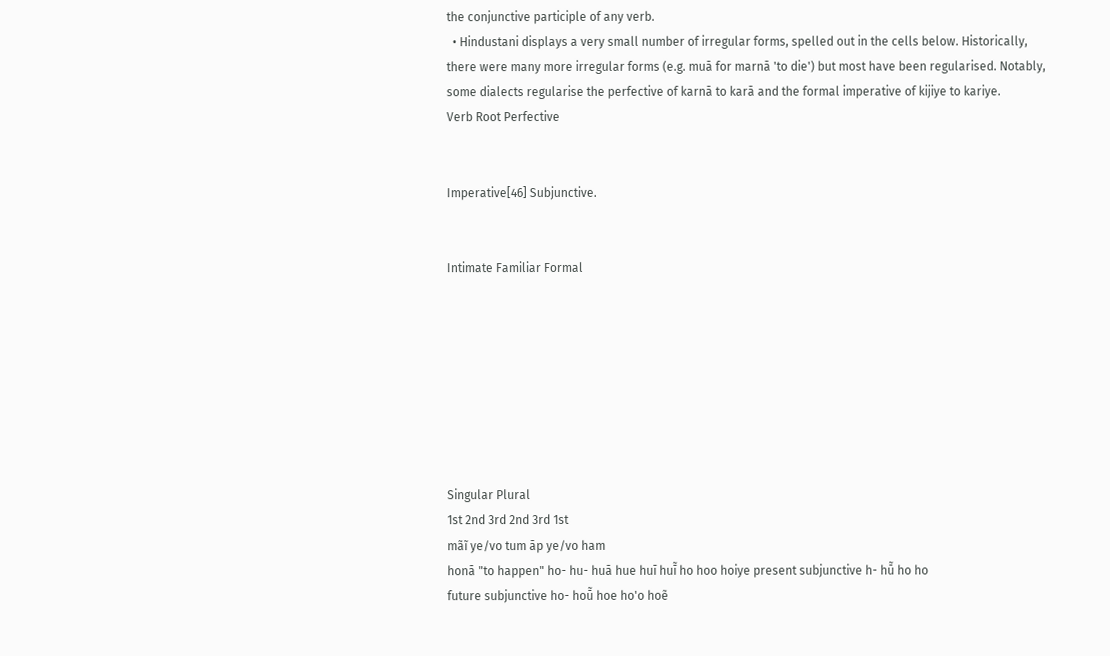the conjunctive participle of any verb.
  • Hindustani displays a very small number of irregular forms, spelled out in the cells below. Historically, there were many more irregular forms (e.g. muā for marnā 'to die') but most have been regularised. Notably, some dialects regularise the perfective of karnā to karā and the formal imperative of kijiye to kariye.
Verb Root Perfective


Imperative[46] Subjunctive.


Intimate Familiar Formal








Singular Plural
1st 2nd 3rd 2nd 3rd 1st
mãĩ ye/vo tum āp ye/vo ham
honā "to happen" ho- hu- huā hue huī huī̃ ho hoo hoiye present subjunctive h- hū̃ ho ho
future subjunctive ho- hoū̃ hoe ho'o hoẽ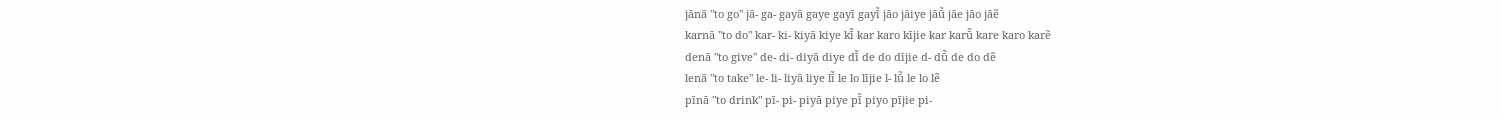jānā "to go" jā- ga- gayā gaye gayī gayī̃ jāo jāiye jāū̃ jāe jāo jāẽ
karnā "to do" kar- ki- kiyā kiye kī̃ kar karo kījie kar karū̃ kare karo karẽ
denā "to give" de- di- diyā diye dī̃ de do dījie d- dū̃ de do dẽ
lenā "to take" le- li- liyā liye lī̃ le lo lījie l- lū̃ le lo lẽ
pīnā "to drink" pī- pi- piyā piye pī̃ piyo pījie pi-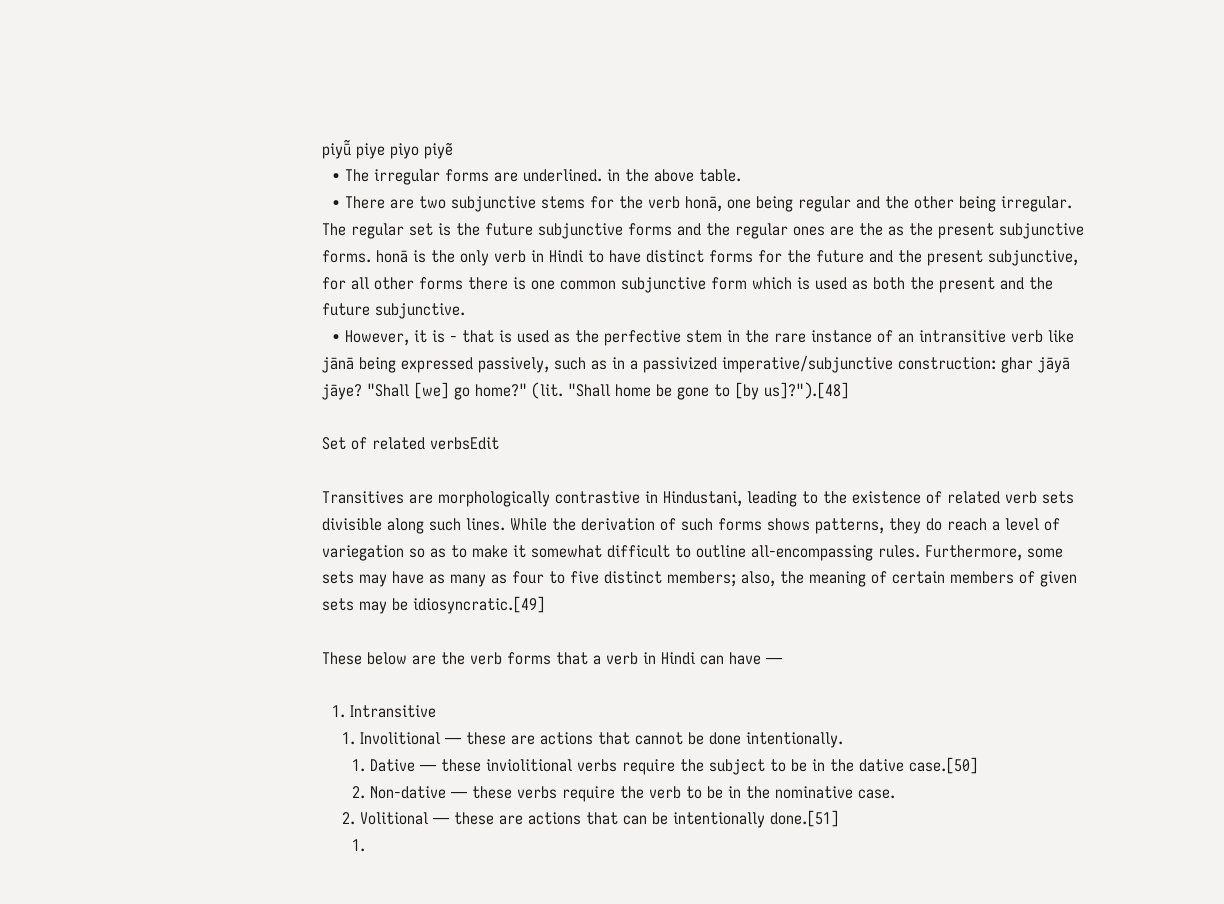piyū̃ piye piyo piyẽ
  • The irregular forms are underlined. in the above table.
  • There are two subjunctive stems for the verb honā, one being regular and the other being irregular. The regular set is the future subjunctive forms and the regular ones are the as the present subjunctive forms. honā is the only verb in Hindi to have distinct forms for the future and the present subjunctive, for all other forms there is one common subjunctive form which is used as both the present and the future subjunctive.
  • However, it is - that is used as the perfective stem in the rare instance of an intransitive verb like jānā being expressed passively, such as in a passivized imperative/subjunctive construction: ghar jāyā jāye? "Shall [we] go home?" (lit. "Shall home be gone to [by us]?").[48]

Set of related verbsEdit

Transitives are morphologically contrastive in Hindustani, leading to the existence of related verb sets divisible along such lines. While the derivation of such forms shows patterns, they do reach a level of variegation so as to make it somewhat difficult to outline all-encompassing rules. Furthermore, some sets may have as many as four to five distinct members; also, the meaning of certain members of given sets may be idiosyncratic.[49]

These below are the verb forms that a verb in Hindi can have —

  1. Intransitive
    1. Involitional — these are actions that cannot be done intentionally.
      1. Dative — these inviolitional verbs require the subject to be in the dative case.[50]
      2. Non-dative — these verbs require the verb to be in the nominative case.
    2. Volitional — these are actions that can be intentionally done.[51]
      1.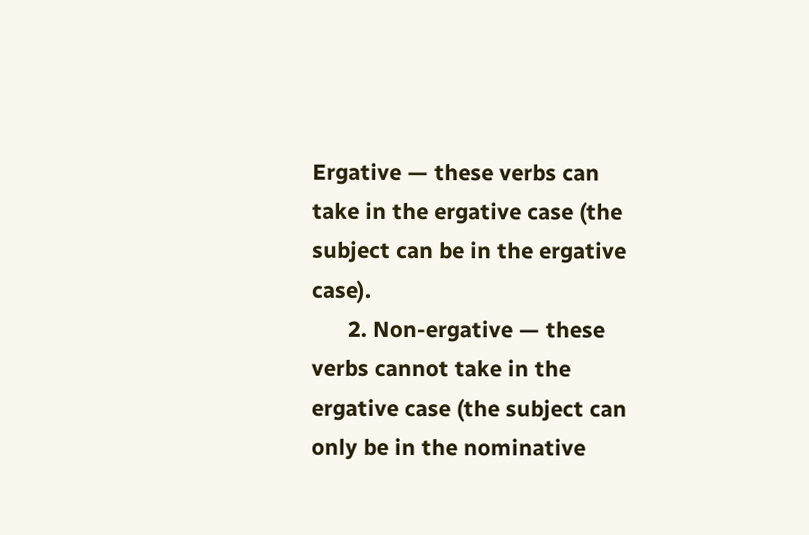Ergative — these verbs can take in the ergative case (the subject can be in the ergative case).
      2. Non-ergative — these verbs cannot take in the ergative case (the subject can only be in the nominative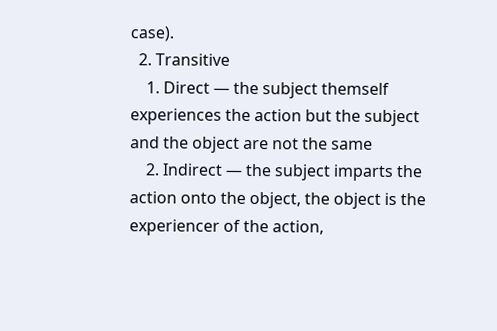case).
  2. Transitive
    1. Direct — the subject themself experiences the action but the subject and the object are not the same
    2. Indirect — the subject imparts the action onto the object, the object is the experiencer of the action,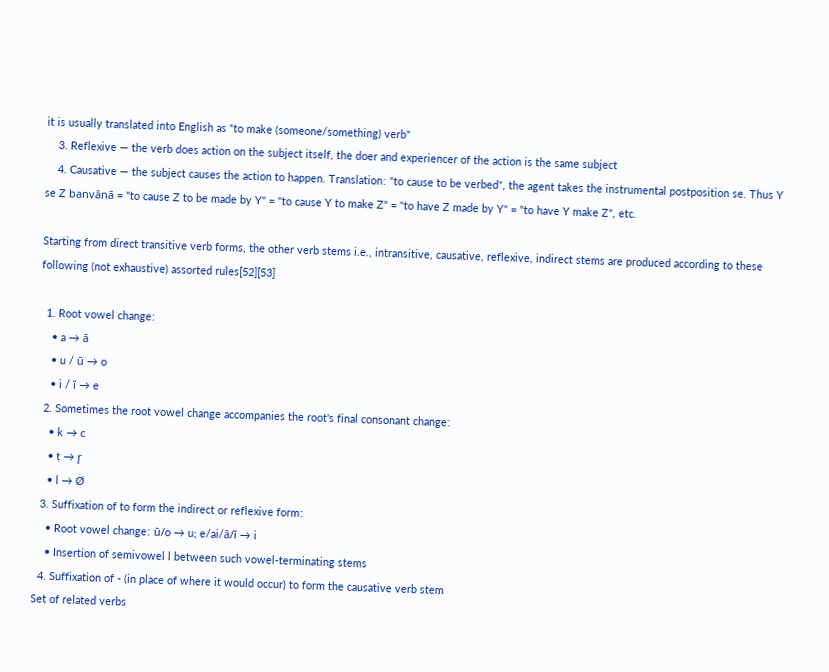it is usually translated into English as "to make (someone/something) verb"
    3. Reflexive — the verb does action on the subject itself, the doer and experiencer of the action is the same subject
    4. Causative — the subject causes the action to happen. Translationː "to cause to be verbed", the agent takes the instrumental postposition se. Thus Y se Z banvānā = "to cause Z to be made by Y" = "to cause Y to make Z" = "to have Z made by Y" = "to have Y make Z", etc.

Starting from direct transitive verb forms, the other verb stems i.e., intransitive, causative, reflexive, indirect stems are produced according to these following (not exhaustive) assorted rules[52][53]

  1. Root vowel changeː
    • a → ā
    • u / ū → o
    • i / ī → e
  2. Sometimes the root vowel change accompanies the root's final consonant changeː
    • k → c
    • ṭ → r̥
    • l → Ø
  3. Suffixation of to form the indirect or reflexive formː
    • Root vowel changeː ū/o → u; e/ai/ā/ī → i
    • Insertion of semivowel l between such vowel-terminating stems
  4. Suffixation of - (in place of where it would occur) to form the causative verb stem
Set of related verbs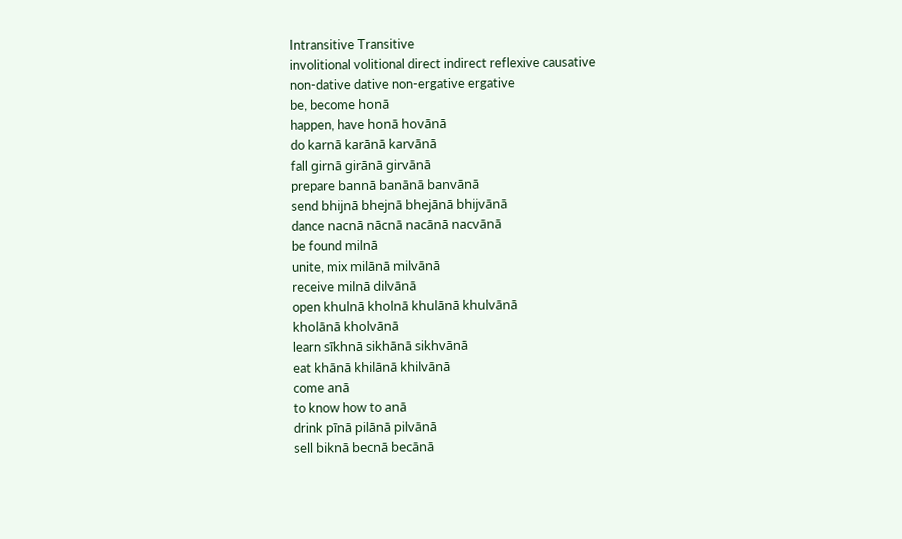Intransitive Transitive
involitional volitional direct indirect reflexive causative
non-dative dative non-ergative ergative
be, become honā
happen, have honā hovānā
do karnā karānā karvānā
fall girnā girānā girvānā
prepare bannā banānā banvānā
send bhijnā bhejnā bhejānā bhijvānā
dance nacnā nācnā nacānā nacvānā
be found milnā
unite, mix milānā milvānā
receive milnā dilvānā
open khulnā kholnā khulānā khulvānā
kholānā kholvānā
learn sīkhnā sikhānā sikhvānā
eat khānā khilānā khilvānā
come anā
to know how to anā
drink pīnā pilānā pilvānā
sell biknā becnā becānā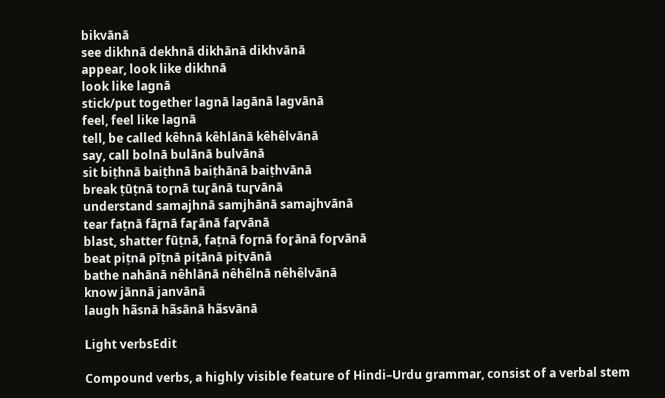bikvānā
see dikhnā dekhnā dikhānā dikhvānā
appear, look like dikhnā
look like lagnā
stick/put together lagnā lagānā lagvānā
feel, feel like lagnā
tell, be called kêhnā kêhlānā kêhêlvānā
say, call bolnā bulānā bulvānā
sit biṭhnā baiṭhnā baiṭhānā baiṭhvānā
break ṭūṭnā tor̥nā tur̥ānā tur̥vānā
understand samajhnā samjhānā samajhvānā
tear faṭnā fār̥nā far̥ānā far̥vānā
blast, shatter fūṭnā, faṭnā for̥nā for̥ānā for̥vānā
beat piṭnā pīṭnā piṭānā piṭvānā
bathe nahānā nêhlānā nêhêlnā nêhêlvānā
know jānnā janvānā
laugh hãsnā hãsānā hãsvānā

Light verbsEdit

Compound verbs, a highly visible feature of Hindi–Urdu grammar, consist of a verbal stem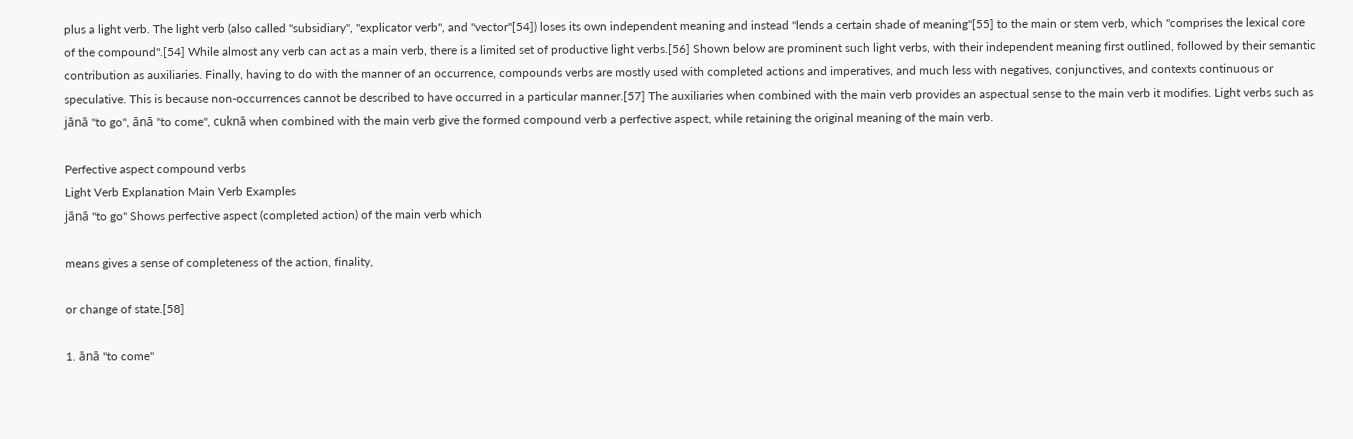plus a light verb. The light verb (also called "subsidiary", "explicator verb", and "vector"[54]) loses its own independent meaning and instead "lends a certain shade of meaning"[55] to the main or stem verb, which "comprises the lexical core of the compound".[54] While almost any verb can act as a main verb, there is a limited set of productive light verbs.[56] Shown below are prominent such light verbs, with their independent meaning first outlined, followed by their semantic contribution as auxiliaries. Finally, having to do with the manner of an occurrence, compounds verbs are mostly used with completed actions and imperatives, and much less with negatives, conjunctives, and contexts continuous or speculative. This is because non-occurrences cannot be described to have occurred in a particular manner.[57] The auxiliaries when combined with the main verb provides an aspectual sense to the main verb it modifies. Light verbs such as jānā "to go", ānā "to come", cuknā when combined with the main verb give the formed compound verb a perfective aspect, while retaining the original meaning of the main verb.

Perfective aspect compound verbs
Light Verb Explanation Main Verb Examples
jānā "to go" Shows perfective aspect (completed action) of the main verb which

means gives a sense of completeness of the action, finality,

or change of state.[58]

1. ānā "to come"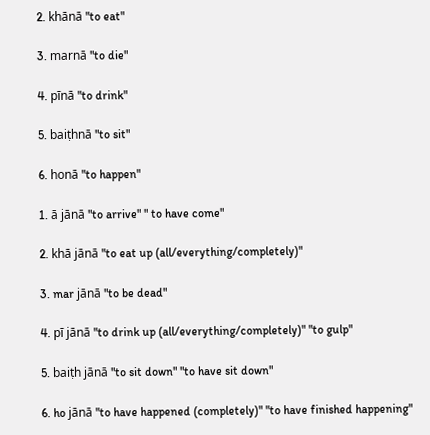2. khānā "to eat"

3. marnā "to die"

4. pīnā "to drink"

5. baiṭhnā "to sit"

6. honā "to happen"

1. ā jānā "to arrive" " to have come"

2. khā jānā "to eat up (all/everything/completely)"

3. mar jānā "to be dead"

4. pī jānā "to drink up (all/everything/completely)" "to gulp"

5. baiṭh jānā "to sit down" "to have sit down"

6. ho jānā "to have happened (completely)" "to have finished happening"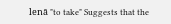lenā "to take" Suggests that the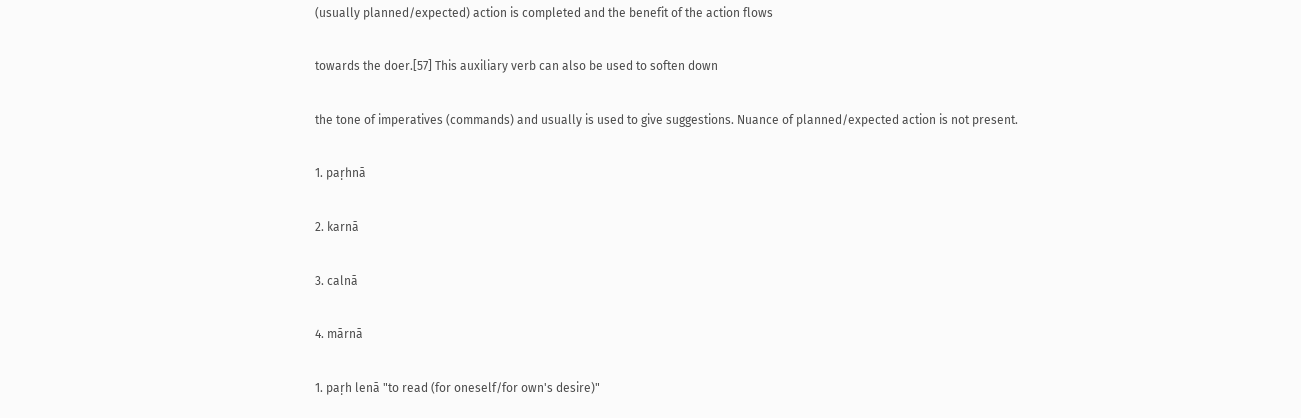(usually planned/expected) action is completed and the benefit of the action flows

towards the doer.[57] This auxiliary verb can also be used to soften down

the tone of imperatives (commands) and usually is used to give suggestions. Nuance of planned/expected action is not present.

1. paṛhnā

2. karnā

3. calnā

4. mārnā

1. paṛh lenā "to read (for oneself/for own's desire)"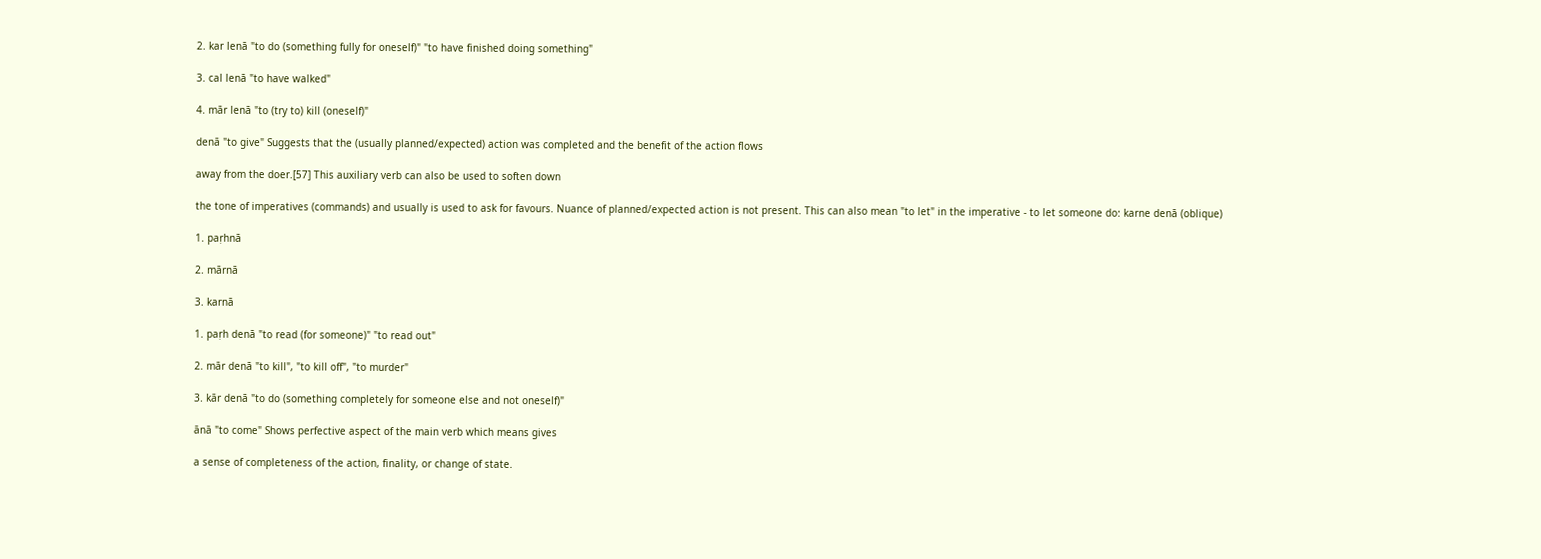2. kar lenā "to do (something fully for oneself)" "to have finished doing something"

3. cal lenā "to have walked"

4. mār lenā "to (try to) kill (oneself)"

denā "to give" Suggests that the (usually planned/expected) action was completed and the benefit of the action flows

away from the doer.[57] This auxiliary verb can also be used to soften down

the tone of imperatives (commands) and usually is used to ask for favours. Nuance of planned/expected action is not present. This can also mean "to let" in the imperative - to let someone do: karne denā (oblique)

1. paṛhnā

2. mārnā

3. karnā

1. paṛh denā "to read (for someone)" "to read out"

2. mār denā "to kill", "to kill off", "to murder"

3. kār denā "to do (something completely for someone else and not oneself)"

ānā "to come" Shows perfective aspect of the main verb which means gives

a sense of completeness of the action, finality, or change of state.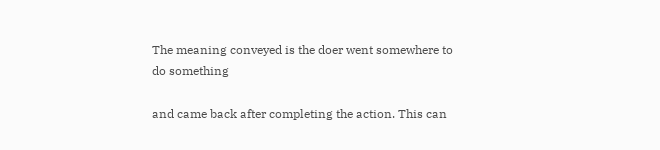The meaning conveyed is the doer went somewhere to do something

and came back after completing the action. This can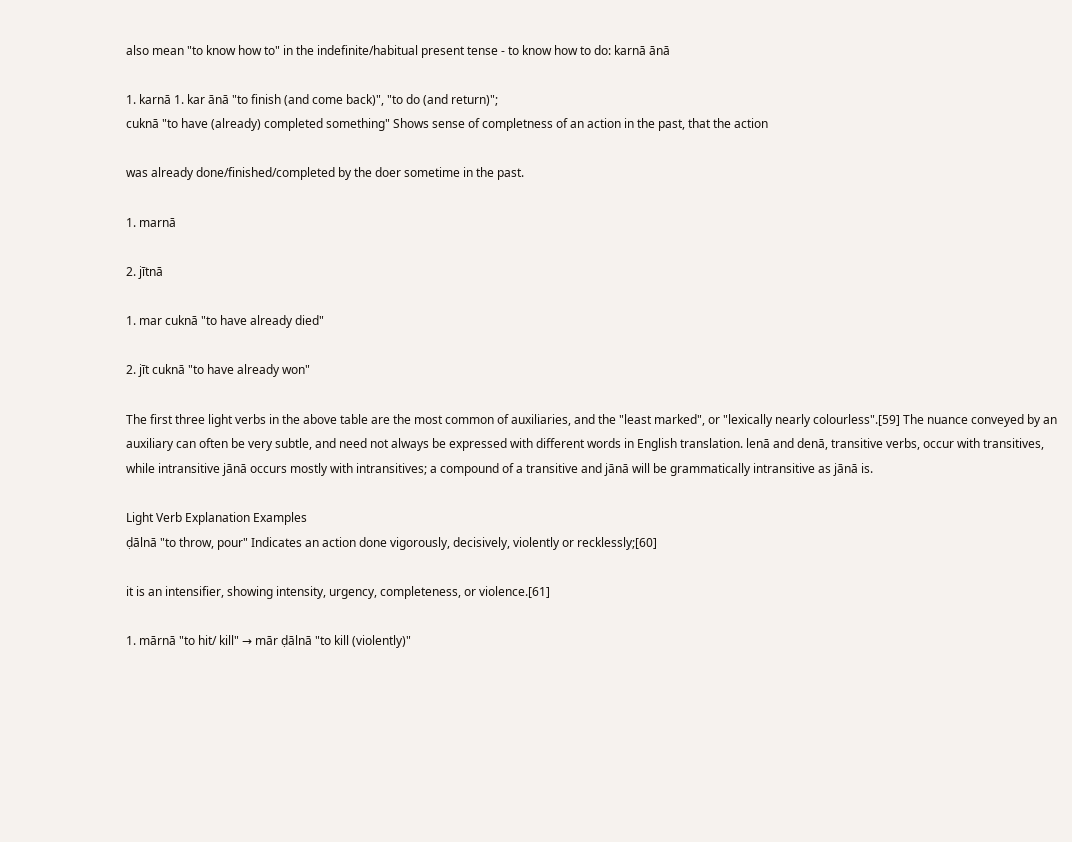also mean "to know how to" in the indefinite/habitual present tense - to know how to do: karnā ānā

1. karnā 1. kar ānā "to finish (and come back)", "to do (and return)";
cuknā "to have (already) completed something" Shows sense of completness of an action in the past, that the action

was already done/finished/completed by the doer sometime in the past.

1. marnā

2. jītnā

1. mar cuknā "to have already died"

2. jīt cuknā "to have already won"

The first three light verbs in the above table are the most common of auxiliaries, and the "least marked", or "lexically nearly colourless".[59] The nuance conveyed by an auxiliary can often be very subtle, and need not always be expressed with different words in English translation. lenā and denā, transitive verbs, occur with transitives, while intransitive jānā occurs mostly with intransitives; a compound of a transitive and jānā will be grammatically intransitive as jānā is.

Light Verb Explanation Examples
ḍālnā "to throw, pour" Indicates an action done vigorously, decisively, violently or recklessly;[60]

it is an intensifier, showing intensity, urgency, completeness, or violence.[61]

1. mārnā "to hit/ kill" → mār ḍālnā "to kill (violently)"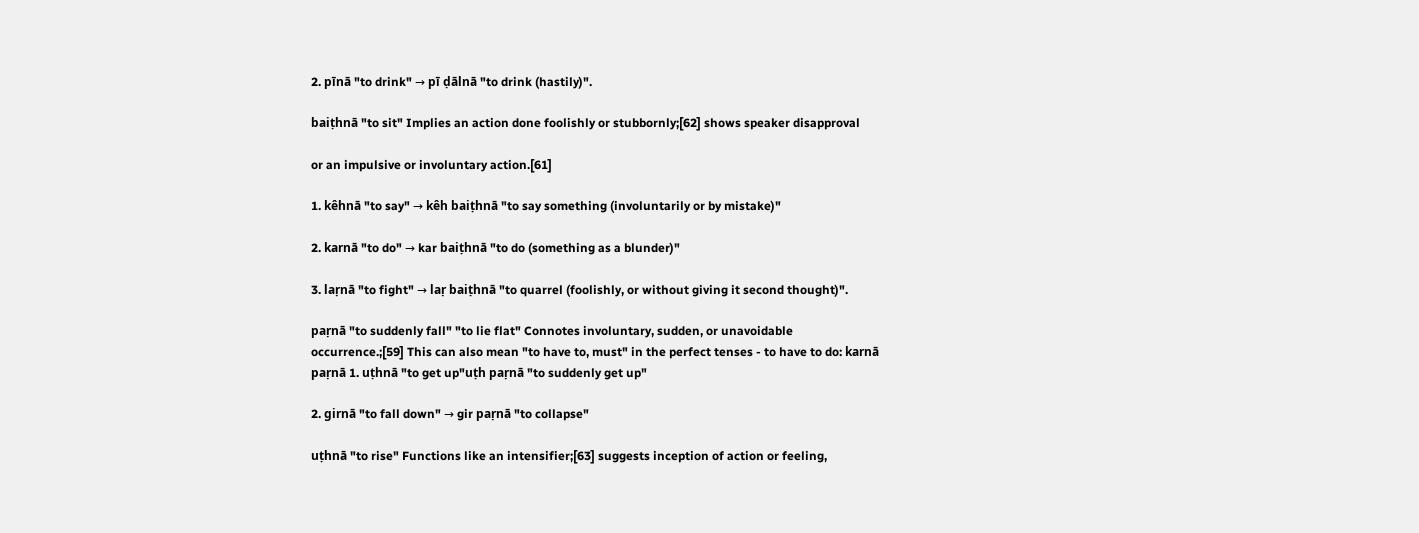2. pīnā "to drink" → pī ḍālnā "to drink (hastily)".

baiṭhnā "to sit" Implies an action done foolishly or stubbornly;[62] shows speaker disapproval

or an impulsive or involuntary action.[61]

1. kêhnā "to say" → kêh baiṭhnā "to say something (involuntarily or by mistake)"

2. karnā "to do" → kar baiṭhnā "to do (something as a blunder)"

3. laṛnā "to fight" → laṛ baiṭhnā "to quarrel (foolishly, or without giving it second thought)".

paṛnā "to suddenly fall" "to lie flat" Connotes involuntary, sudden, or unavoidable occurrence.;[59] This can also mean "to have to, must" in the perfect tenses - to have to do: karnā paṛnā 1. uṭhnā "to get up"uṭh paṛnā "to suddenly get up"

2. girnā "to fall down" → gir paṛnā "to collapse"

uṭhnā "to rise" Functions like an intensifier;[63] suggests inception of action or feeling,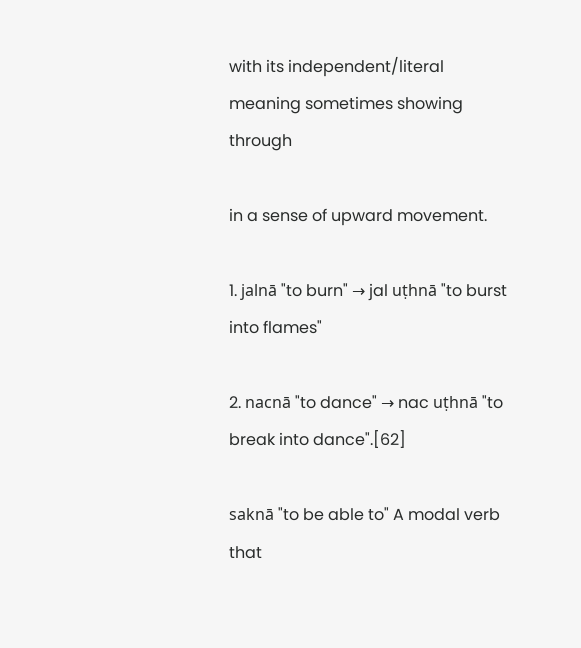with its independent/literal meaning sometimes showing through

in a sense of upward movement.

1. jalnā "to burn" → jal uṭhnā "to burst into flames"

2. nacnā "to dance" → nac uṭhnā "to break into dance".[62]

saknā "to be able to" A modal verb that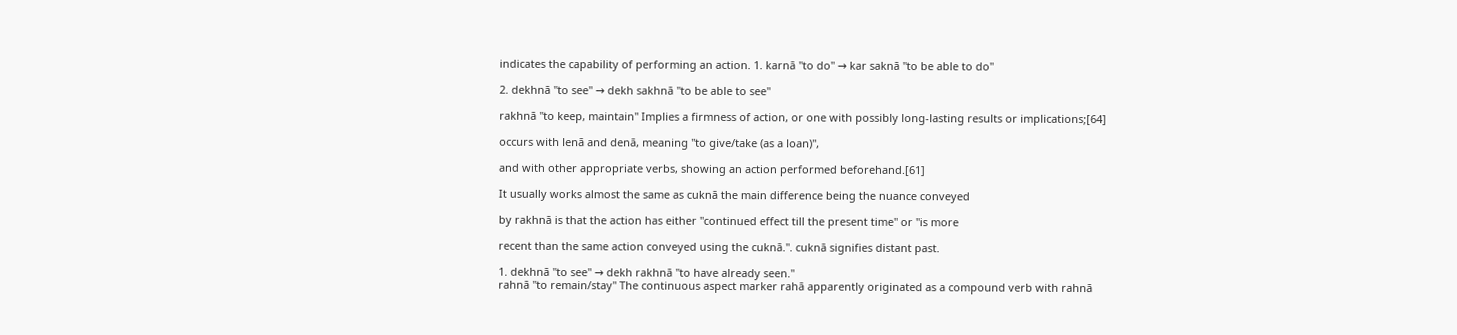indicates the capability of performing an action. 1. karnā "to do" → kar saknā "to be able to do"

2. dekhnā "to see" → dekh sakhnā "to be able to see"

rakhnā "to keep, maintain" Implies a firmness of action, or one with possibly long-lasting results or implications;[64]

occurs with lenā and denā, meaning "to give/take (as a loan)",

and with other appropriate verbs, showing an action performed beforehand.[61]

It usually works almost the same as cuknā the main difference being the nuance conveyed

by rakhnā is that the action has either "continued effect till the present time" or "is more

recent than the same action conveyed using the cuknā.". cuknā signifies distant past.

1. dekhnā "to see" → dekh rakhnā "to have already seen."
rahnā "to remain/stay" The continuous aspect marker rahā apparently originated as a compound verb with rahnā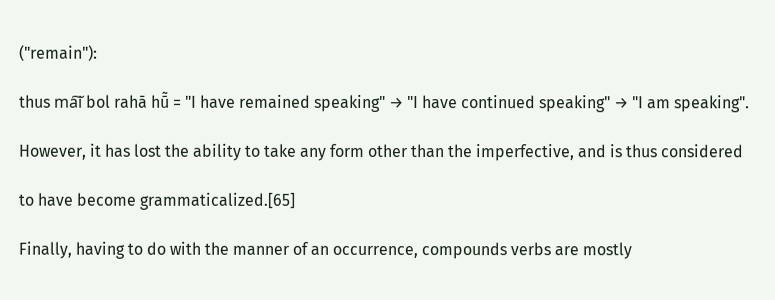("remain"):

thus ma͠i bol rahā hū̃ = "I have remained speaking" → "I have continued speaking" → "I am speaking".

However, it has lost the ability to take any form other than the imperfective, and is thus considered

to have become grammaticalized.[65]

Finally, having to do with the manner of an occurrence, compounds verbs are mostly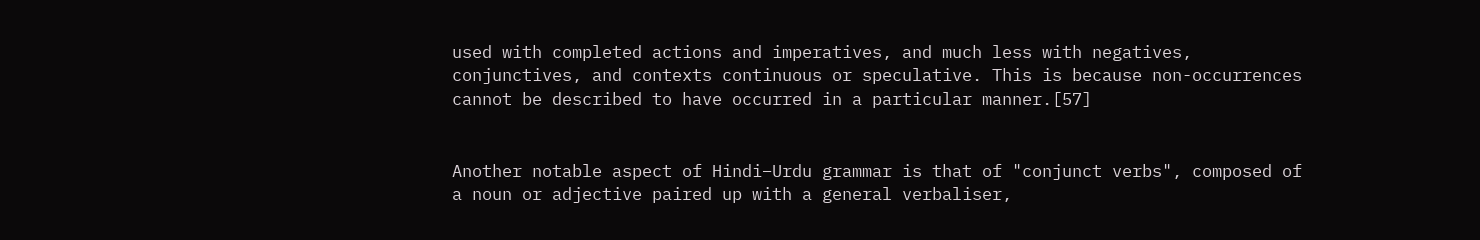used with completed actions and imperatives, and much less with negatives, conjunctives, and contexts continuous or speculative. This is because non-occurrences cannot be described to have occurred in a particular manner.[57]


Another notable aspect of Hindi–Urdu grammar is that of "conjunct verbs", composed of a noun or adjective paired up with a general verbaliser,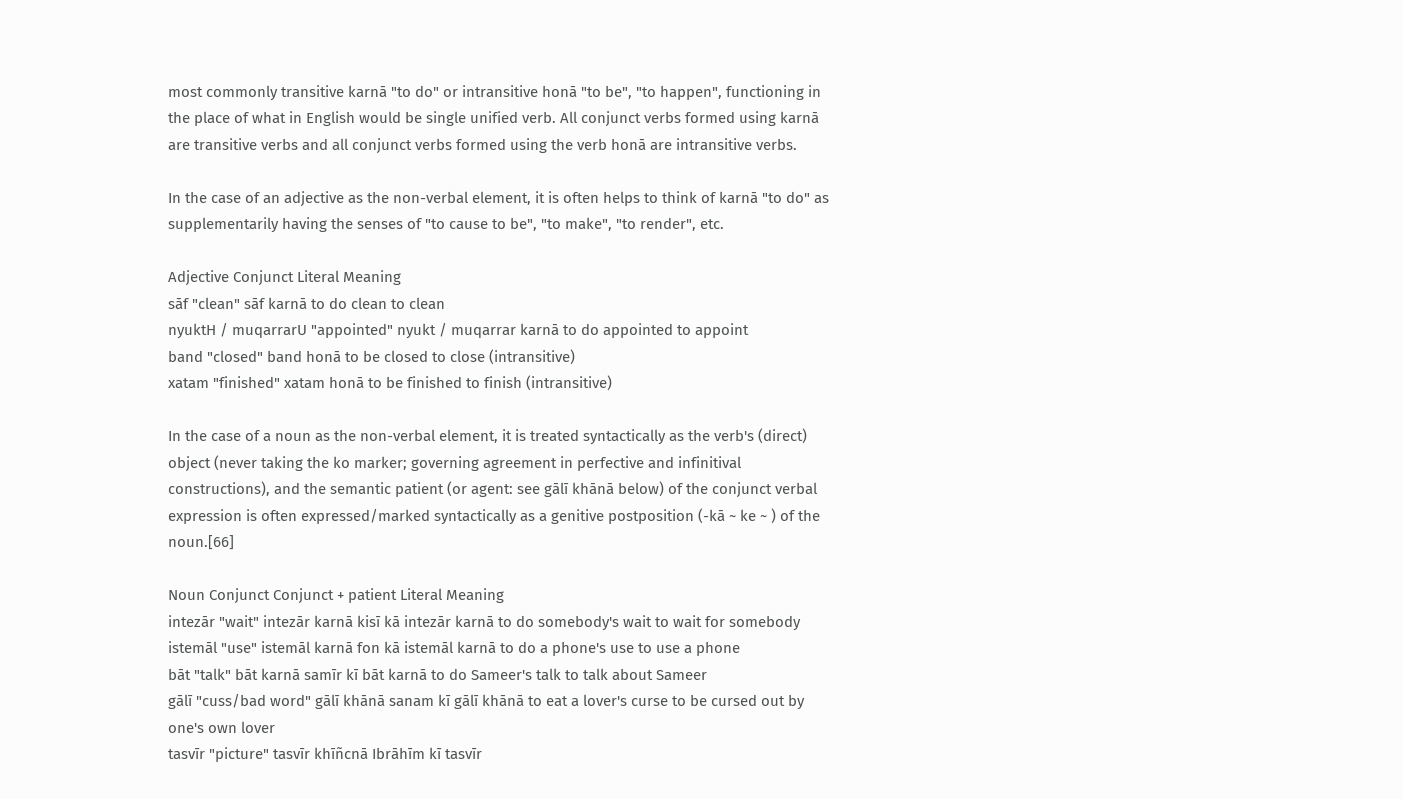most commonly transitive karnā "to do" or intransitive honā "to be", "to happen", functioning in the place of what in English would be single unified verb. All conjunct verbs formed using karnā are transitive verbs and all conjunct verbs formed using the verb honā are intransitive verbs.

In the case of an adjective as the non-verbal element, it is often helps to think of karnā "to do" as supplementarily having the senses of "to cause to be", "to make", "to render", etc.

Adjective Conjunct Literal Meaning
sāf "clean" sāf karnā to do clean to clean
nyuktH / muqarrarU "appointed" nyukt / muqarrar karnā to do appointed to appoint
band "closed" band honā to be closed to close (intransitive)
xatam "finished" xatam honā to be finished to finish (intransitive)

In the case of a noun as the non-verbal element, it is treated syntactically as the verb's (direct) object (never taking the ko marker; governing agreement in perfective and infinitival constructions), and the semantic patient (or agent: see gālī khānā below) of the conjunct verbal expression is often expressed/marked syntactically as a genitive postposition (-kā ~ ke ~ ) of the noun.[66]

Noun Conjunct Conjunct + patient Literal Meaning
intezār "wait" intezār karnā kisī kā intezār karnā to do somebody's wait to wait for somebody
istemāl "use" istemāl karnā fon kā istemāl karnā to do a phone's use to use a phone
bāt "talk" bāt karnā samīr kī bāt karnā to do Sameer's talk to talk about Sameer
gālī "cuss/bad word" gālī khānā sanam kī gālī khānā to eat a lover's curse to be cursed out by one's own lover
tasvīr "picture" tasvīr khīñcnā Ibrāhīm kī tasvīr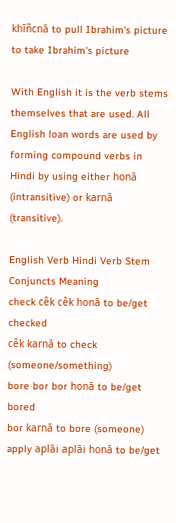khīñcnā to pull Ibrahim's picture to take Ibrahim's picture

With English it is the verb stems themselves that are used. All English loan words are used by forming compound verbs in Hindi by using either honā (intransitive) or karnā (transitive).

English Verb Hindi Verb Stem Conjuncts Meaning
check cêk cêk honā to be/get checked
cêk karnā to check (someone/something)
bore bor bor honā to be/get bored
bor karnā to bore (someone)
apply aplāi aplāi honā to be/get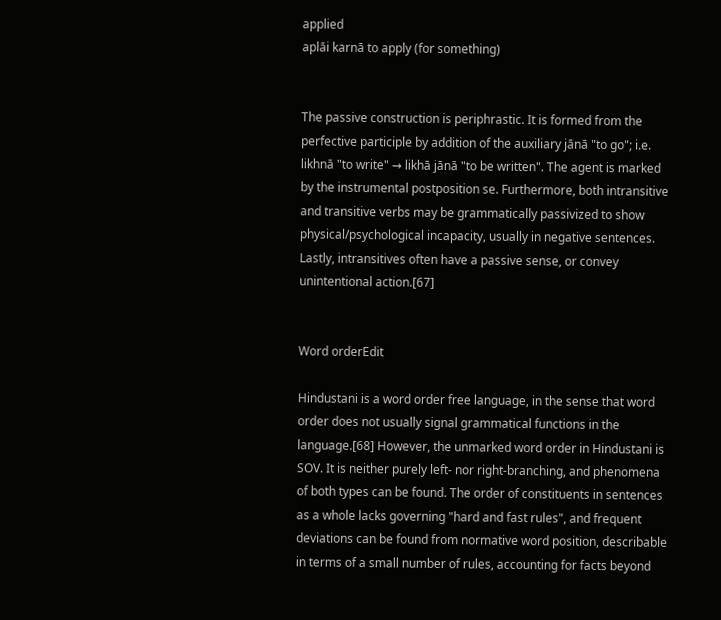applied
aplāi karnā to apply (for something)


The passive construction is periphrastic. It is formed from the perfective participle by addition of the auxiliary jānā "to go"; i.e. likhnā "to write" → likhā jānā "to be written". The agent is marked by the instrumental postposition se. Furthermore, both intransitive and transitive verbs may be grammatically passivized to show physical/psychological incapacity, usually in negative sentences. Lastly, intransitives often have a passive sense, or convey unintentional action.[67]


Word orderEdit

Hindustani is a word order free language, in the sense that word order does not usually signal grammatical functions in the language.[68] However, the unmarked word order in Hindustani is SOV. It is neither purely left- nor right-branching, and phenomena of both types can be found. The order of constituents in sentences as a whole lacks governing "hard and fast rules", and frequent deviations can be found from normative word position, describable in terms of a small number of rules, accounting for facts beyond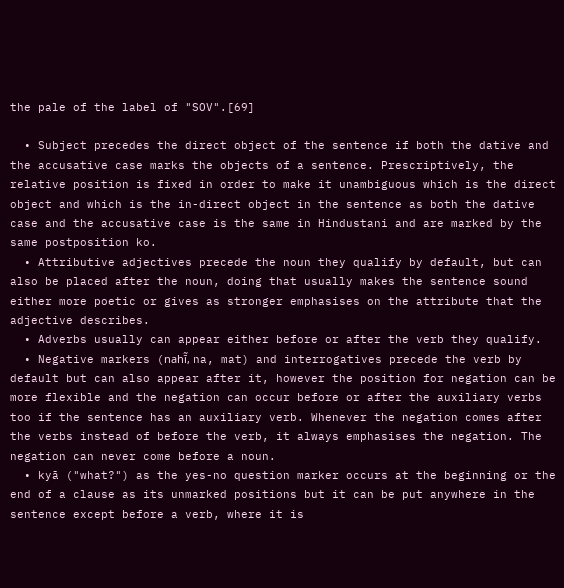the pale of the label of "SOV".[69]

  • Subject precedes the direct object of the sentence if both the dative and the accusative case marks the objects of a sentence. Prescriptively, the relative position is fixed in order to make it unambiguous which is the direct object and which is the in-direct object in the sentence as both the dative case and the accusative case is the same in Hindustani and are marked by the same postposition ko.
  • Attributive adjectives precede the noun they qualify by default, but can also be placed after the noun, doing that usually makes the sentence sound either more poetic or gives as stronger emphasises on the attribute that the adjective describes.
  • Adverbs usually can appear either before or after the verb they qualify.
  • Negative markers (nahī̃, na, mat) and interrogatives precede the verb by default but can also appear after it, however the position for negation can be more flexible and the negation can occur before or after the auxiliary verbs too if the sentence has an auxiliary verb. Whenever the negation comes after the verbs instead of before the verb, it always emphasises the negation. The negation can never come before a noun.
  • kyā ("what?") as the yes-no question marker occurs at the beginning or the end of a clause as its unmarked positions but it can be put anywhere in the sentence except before a verb, where it is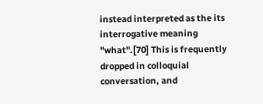instead interpreted as the its interrogative meaning "what".[70] This is frequently dropped in colloquial conversation, and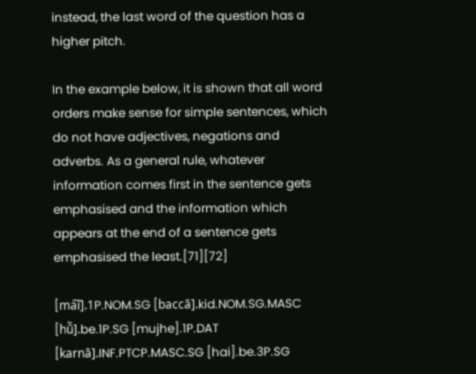instead, the last word of the question has a higher pitch.

In the example below, it is shown that all word orders make sense for simple sentences, which do not have adjectives, negations and adverbs. As a general rule, whatever information comes first in the sentence gets emphasised and the information which appears at the end of a sentence gets emphasised the least.[71][72]

[ma͠i].1P.NOM.SG [baccā].kid.NOM.SG.MASC [hū̃].be.1P.SG [mujhe].1P.DAT [karnā].INF.PTCP.MASC.SG [hai].be.3P.SG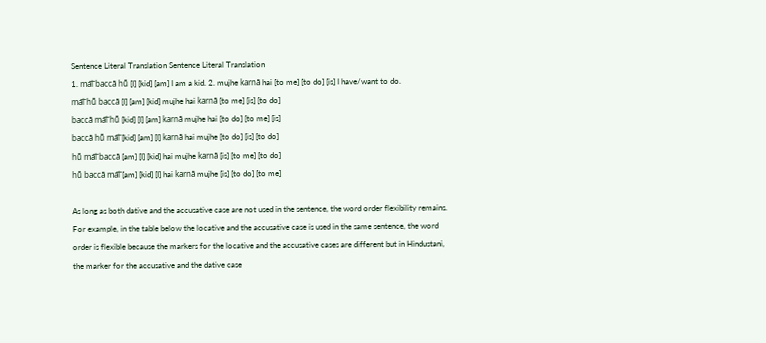Sentence Literal Translation Sentence Literal Translation
1. ma͠i baccā hū̃ [I] [kid] [am] I am a kid. 2. mujhe karnā hai [to me] [to do] [is] I have/want to do.
ma͠i hū̃ baccā [I] [am] [kid] mujhe hai karnā [to me] [is] [to do]
baccā ma͠i hū̃ [kid] [I] [am] karnā mujhe hai [to do] [to me] [is]
baccā hū̃ ma͠i [kid] [am] [I] karnā hai mujhe [to do] [is] [to do]
hū̃ ma͠i baccā [am] [I] [kid] hai mujhe karnā [is] [to me] [to do]
hū̃ baccā ma͠i [am] [kid] [I] hai karnā mujhe [is] [to do] [to me]

As long as both dative and the accusative case are not used in the sentence, the word order flexibility remains. For example, in the table below the locative and the accusative case is used in the same sentence, the word order is flexible because the markers for the locative and the accusative cases are different but in Hindustani, the marker for the accusative and the dative case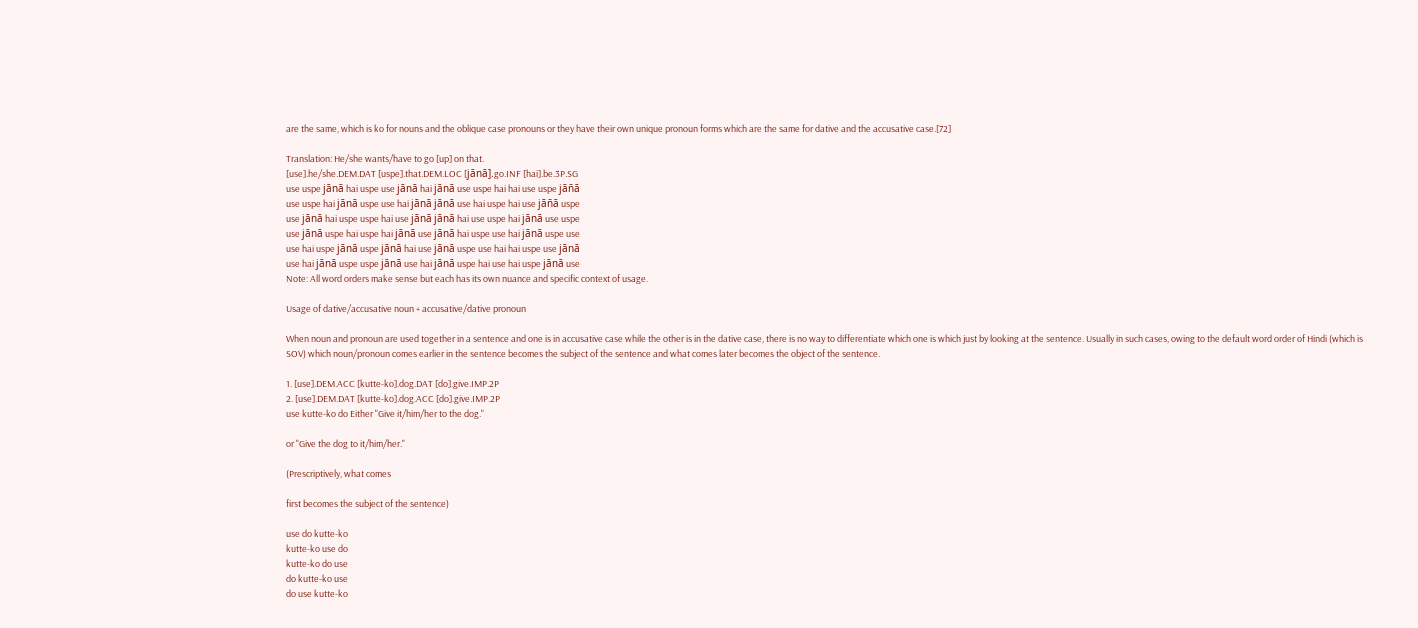are the same, which is ko for nouns and the oblique case pronouns or they have their own unique pronoun forms which are the same for dative and the accusative case.[72]

Translation: He/she wants/have to go [up] on that.
[use].he/she.DEM.DAT [uspe].that.DEM.LOC [jānā].go.INF [hai].be.3P.SG
use uspe jānā hai uspe use jānā hai jānā use uspe hai hai use uspe jān̄ā
use uspe hai jānā uspe use hai jānā jānā use hai uspe hai use jān̄ā uspe
use jānā hai uspe uspe hai use jānā jānā hai use uspe hai jānā use uspe
use jānā uspe hai uspe hai jānā use jānā hai uspe use hai jānā uspe use
use hai uspe jānā uspe jānā hai use jānā uspe use hai hai uspe use jānā
use hai jānā uspe uspe jānā use hai jānā uspe hai use hai uspe jānā use
Note: All word orders make sense but each has its own nuance and specific context of usage.

Usage of dative/accusative noun + accusative/dative pronoun

When noun and pronoun are used together in a sentence and one is in accusative case while the other is in the dative case, there is no way to differentiate which one is which just by looking at the sentence. Usually in such cases, owing to the default word order of Hindi (which is SOV) which noun/pronoun comes earlier in the sentence becomes the subject of the sentence and what comes later becomes the object of the sentence.

1. [use].DEM.ACC [kutte-ko].dog.DAT [do].give.IMP.2P
2. [use].DEM.DAT [kutte-ko].dog.ACC [do].give.IMP.2P
use kutte-ko do Either "Give it/him/her to the dog."

or "Give the dog to it/him/her."

(Prescriptively, what comes

first becomes the subject of the sentence)

use do kutte-ko
kutte-ko use do
kutte-ko do use
do kutte-ko use
do use kutte-ko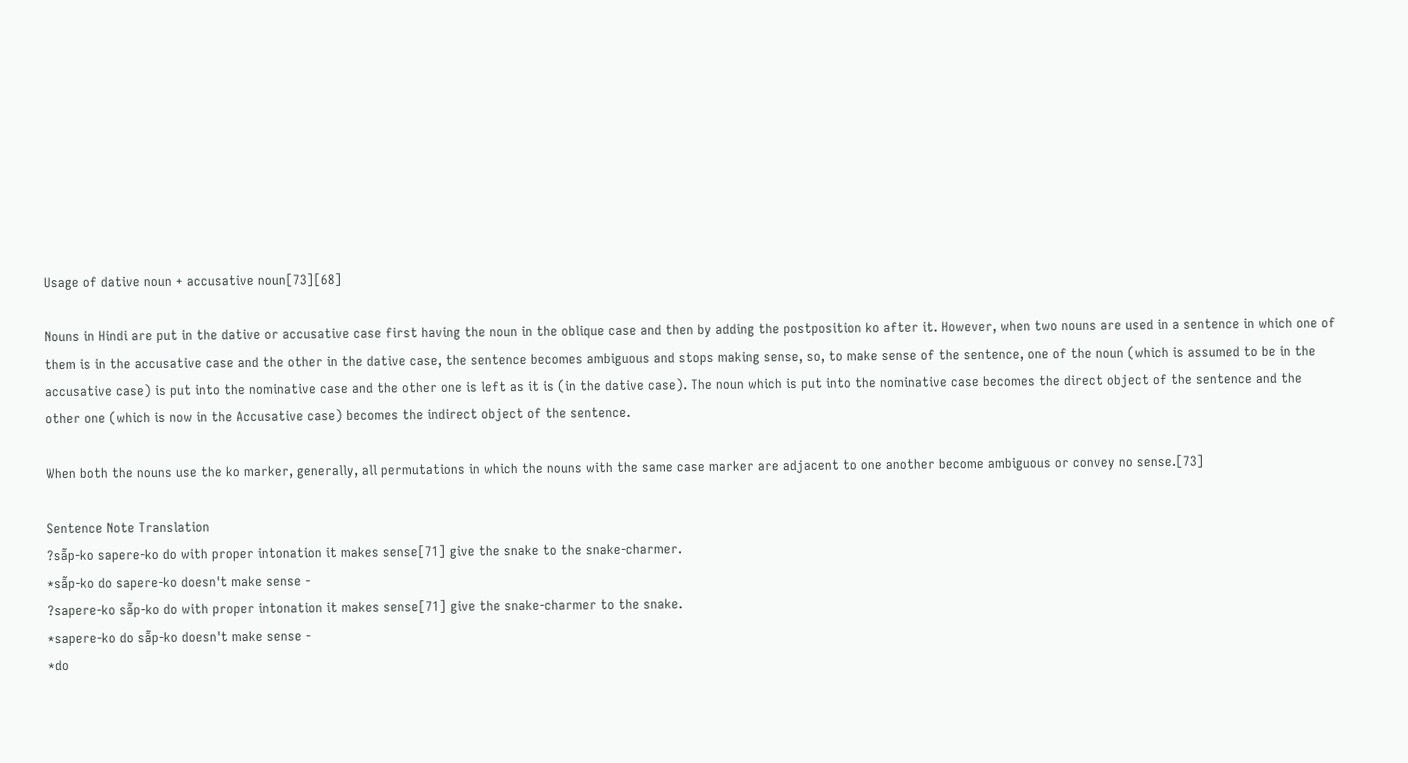Usage of dative noun + accusative noun[73][68]

Nouns in Hindi are put in the dative or accusative case first having the noun in the oblique case and then by adding the postposition ko after it. However, when two nouns are used in a sentence in which one of them is in the accusative case and the other in the dative case, the sentence becomes ambiguous and stops making sense, so, to make sense of the sentence, one of the noun (which is assumed to be in the accusative case) is put into the nominative case and the other one is left as it is (in the dative case). The noun which is put into the nominative case becomes the direct object of the sentence and the other one (which is now in the Accusative case) becomes the indirect object of the sentence.

When both the nouns use the ko marker, generally, all permutations in which the nouns with the same case marker are adjacent to one another become ambiguous or convey no sense.[73]

Sentence Note Translation
?sā̃p-ko sapere-ko do with proper intonation it makes sense[71] give the snake to the snake-charmer.
*sā̃p-ko do sapere-ko doesn't make sense -
?sapere-ko sā̃p-ko do with proper intonation it makes sense[71] give the snake-charmer to the snake.
*sapere-ko do sā̃p-ko doesn't make sense -
*do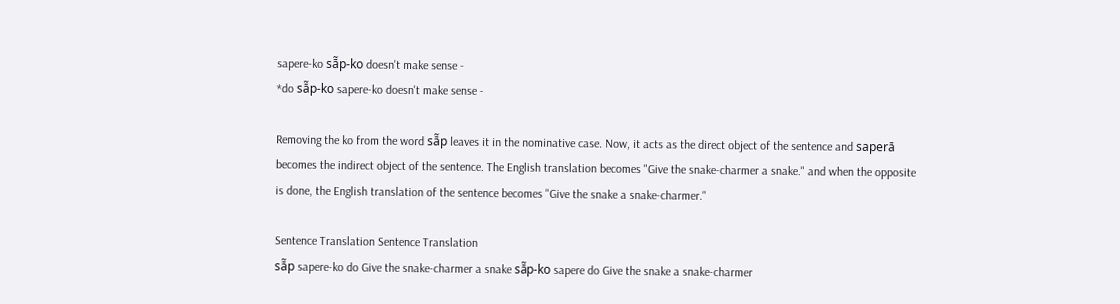sapere-ko sā̃p-ko doesn't make sense -
*do sā̃p-ko sapere-ko doesn't make sense -

Removing the ko from the word sā̃p leaves it in the nominative case. Now, it acts as the direct object of the sentence and saperā becomes the indirect object of the sentence. The English translation becomes "Give the snake-charmer a snake." and when the opposite is done, the English translation of the sentence becomes "Give the snake a snake-charmer."

Sentence Translation Sentence Translation
sā̃p sapere-ko do Give the snake-charmer a snake sā̃p-ko sapere do Give the snake a snake-charmer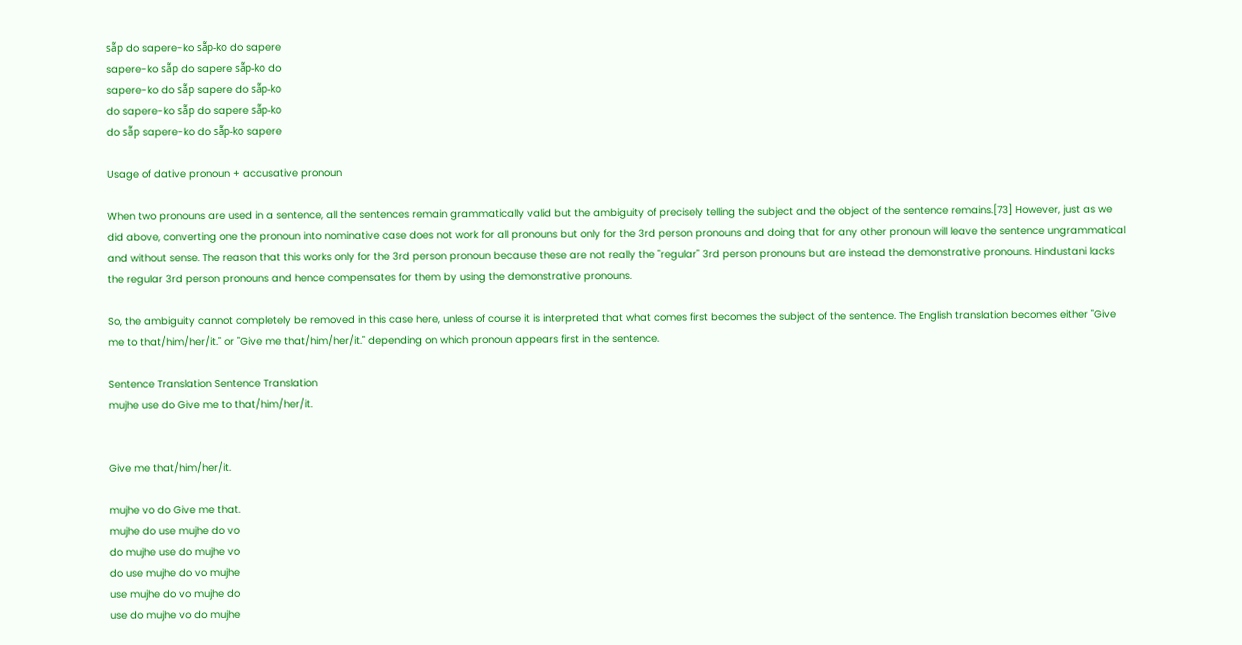sā̃p do sapere-ko sā̃p-ko do sapere
sapere-ko sā̃p do sapere sā̃p-ko do
sapere-ko do sā̃p sapere do sā̃p-ko
do sapere-ko sā̃p do sapere sā̃p-ko
do sā̃p sapere-ko do sā̃p-ko sapere

Usage of dative pronoun + accusative pronoun

When two pronouns are used in a sentence, all the sentences remain grammatically valid but the ambiguity of precisely telling the subject and the object of the sentence remains.[73] However, just as we did above, converting one the pronoun into nominative case does not work for all pronouns but only for the 3rd person pronouns and doing that for any other pronoun will leave the sentence ungrammatical and without sense. The reason that this works only for the 3rd person pronoun because these are not really the "regular" 3rd person pronouns but are instead the demonstrative pronouns. Hindustani lacks the regular 3rd person pronouns and hence compensates for them by using the demonstrative pronouns.

So, the ambiguity cannot completely be removed in this case here, unless of course it is interpreted that what comes first becomes the subject of the sentence. The English translation becomes either "Give me to that/him/her/it." or "Give me that/him/her/it." depending on which pronoun appears first in the sentence.

Sentence Translation Sentence Translation
mujhe use do Give me to that/him/her/it.


Give me that/him/her/it.

mujhe vo do Give me that.
mujhe do use mujhe do vo
do mujhe use do mujhe vo
do use mujhe do vo mujhe
use mujhe do vo mujhe do
use do mujhe vo do mujhe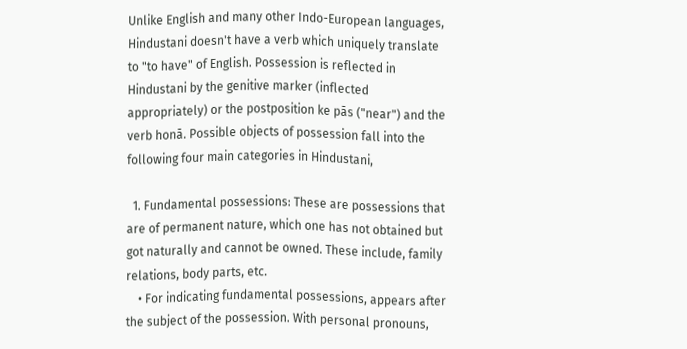Unlike English and many other Indo-European languages, Hindustani doesn't have a verb which uniquely translate to "to have" of English. Possession is reflected in Hindustani by the genitive marker (inflected appropriately) or the postposition ke pās ("near") and the verb honā. Possible objects of possession fall into the following four main categories in Hindustani,

  1. Fundamental possessions: These are possessions that are of permanent nature, which one has not obtained but got naturally and cannot be owned. These include, family relations, body parts, etc.
    • For indicating fundamental possessions, appears after the subject of the possession. With personal pronouns,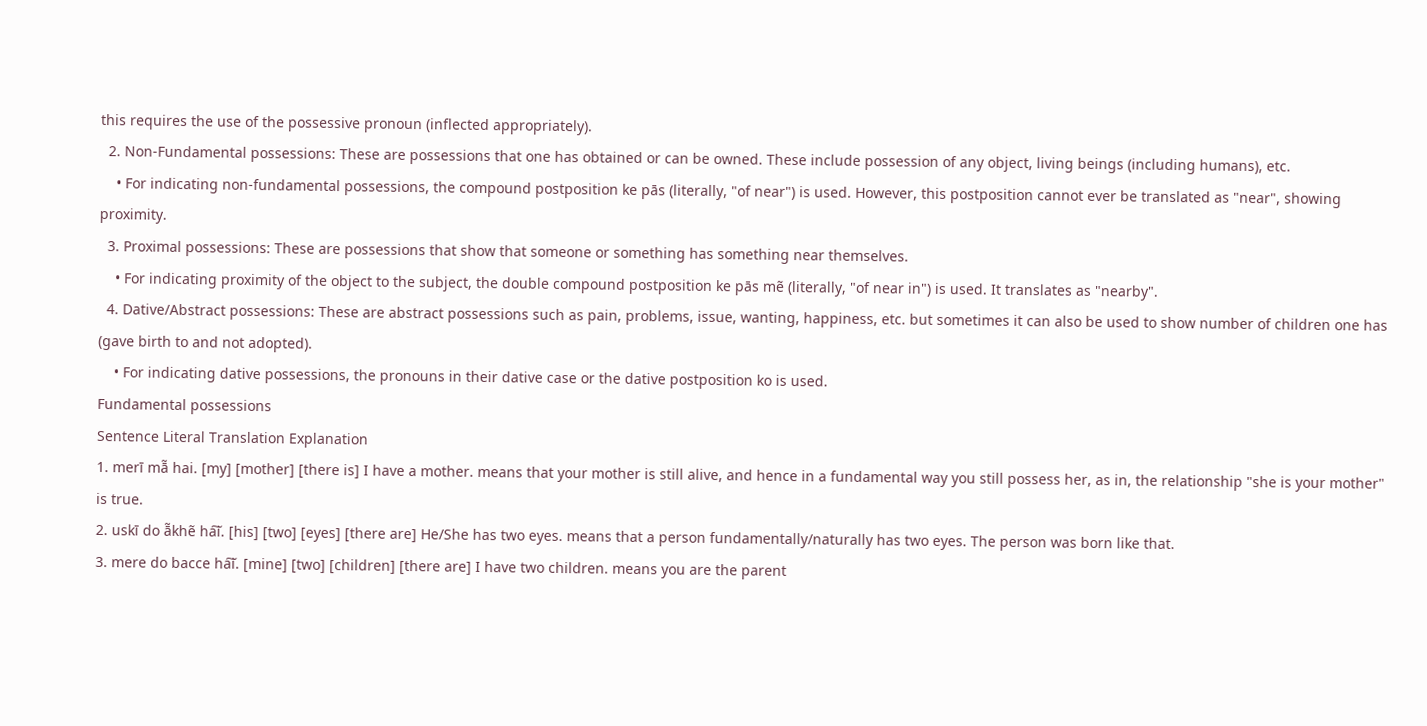this requires the use of the possessive pronoun (inflected appropriately).
  2. Non-Fundamental possessions: These are possessions that one has obtained or can be owned. These include possession of any object, living beings (including humans), etc.
    • For indicating non-fundamental possessions, the compound postposition ke pās (literally, "of near") is used. However, this postposition cannot ever be translated as "near", showing proximity.
  3. Proximal possessions: These are possessions that show that someone or something has something near themselves.
    • For indicating proximity of the object to the subject, the double compound postposition ke pās mẽ (literally, "of near in") is used. It translates as "nearby".
  4. Dative/Abstract possessions: These are abstract possessions such as pain, problems, issue, wanting, happiness, etc. but sometimes it can also be used to show number of children one has (gave birth to and not adopted).
    • For indicating dative possessions, the pronouns in their dative case or the dative postposition ko is used.
Fundamental possessions
Sentence Literal Translation Explanation
1. merī mā̃ hai. [my] [mother] [there is] I have a mother. means that your mother is still alive, and hence in a fundamental way you still possess her, as in, the relationship "she is your mother" is true.
2. uskī do ā̃khẽ ha͠i. [his] [two] [eyes] [there are] He/She has two eyes. means that a person fundamentally/naturally has two eyes. The person was born like that.
3. mere do bacce ha͠i. [mine] [two] [children] [there are] I have two children. means you are the parent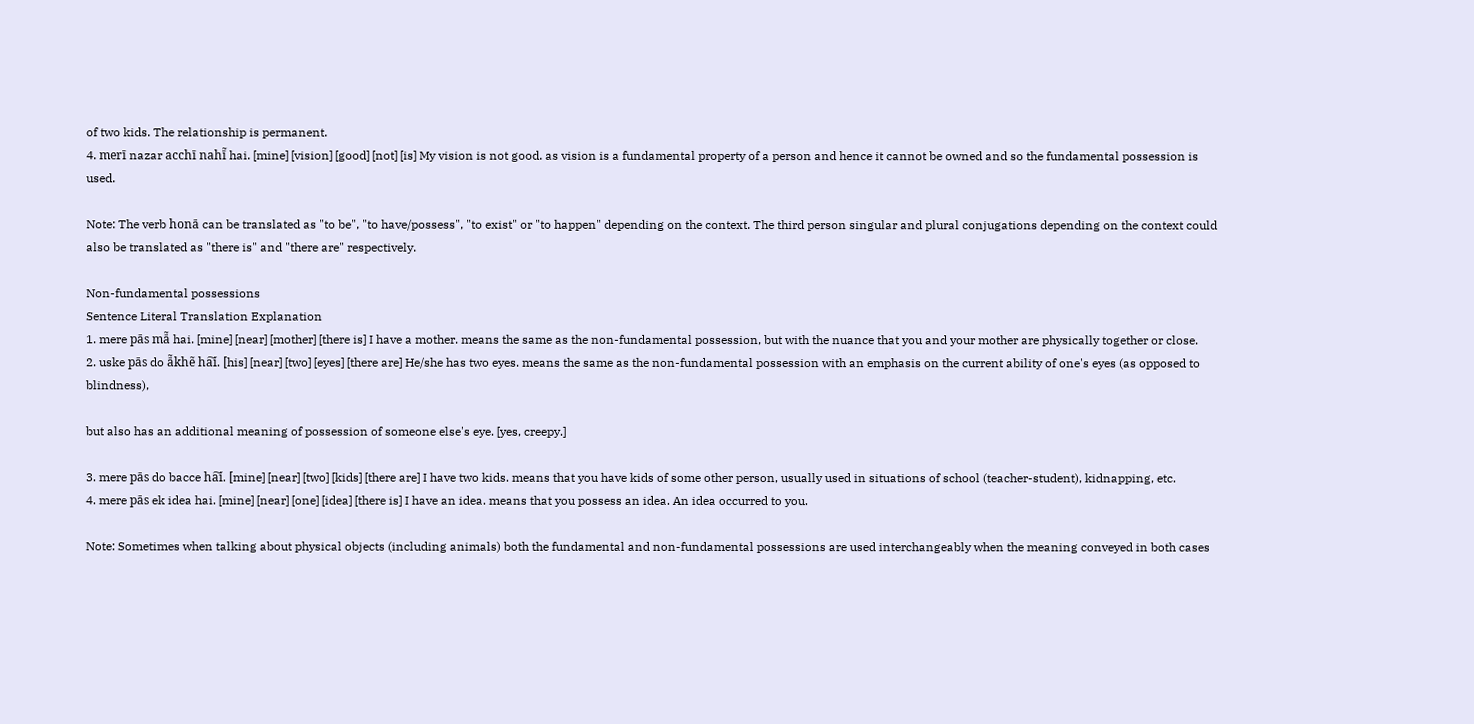of two kids. The relationship is permanent.
4. merī nazar acchī nahī̃ hai. [mine] [vision] [good] [not] [is] My vision is not good. as vision is a fundamental property of a person and hence it cannot be owned and so the fundamental possession is used.

Note: The verb honā can be translated as "to be", "to have/possess", "to exist" or "to happen" depending on the context. The third person singular and plural conjugations depending on the context could also be translated as "there is" and "there are" respectively.

Non-fundamental possessions
Sentence Literal Translation Explanation
1. mere pās mā̃ hai. [mine] [near] [mother] [there is] I have a mother. means the same as the non-fundamental possession, but with the nuance that you and your mother are physically together or close.
2. uske pās do ā̃khẽ ha͠i. [his] [near] [two] [eyes] [there are] He/she has two eyes. means the same as the non-fundamental possession with an emphasis on the current ability of one's eyes (as opposed to blindness),

but also has an additional meaning of possession of someone else's eye. [yes, creepy.]

3. mere pās do bacce ha͠i. [mine] [near] [two] [kids] [there are] I have two kids. means that you have kids of some other person, usually used in situations of school (teacher-student), kidnapping, etc.
4. mere pās ek idea hai. [mine] [near] [one] [idea] [there is] I have an idea. means that you possess an idea. An idea occurred to you.

Note: Sometimes when talking about physical objects (including animals) both the fundamental and non-fundamental possessions are used interchangeably when the meaning conveyed in both cases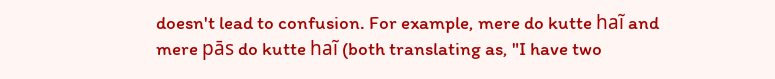doesn't lead to confusion. For example, mere do kutte haĩ and mere pās do kutte haĩ (both translating as, "I have two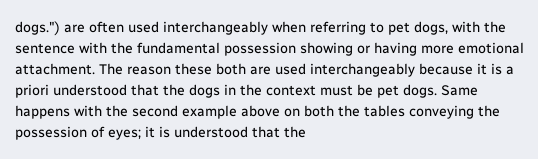dogs.") are often used interchangeably when referring to pet dogs, with the sentence with the fundamental possession showing or having more emotional attachment. The reason these both are used interchangeably because it is a priori understood that the dogs in the context must be pet dogs. Same happens with the second example above on both the tables conveying the possession of eyes; it is understood that the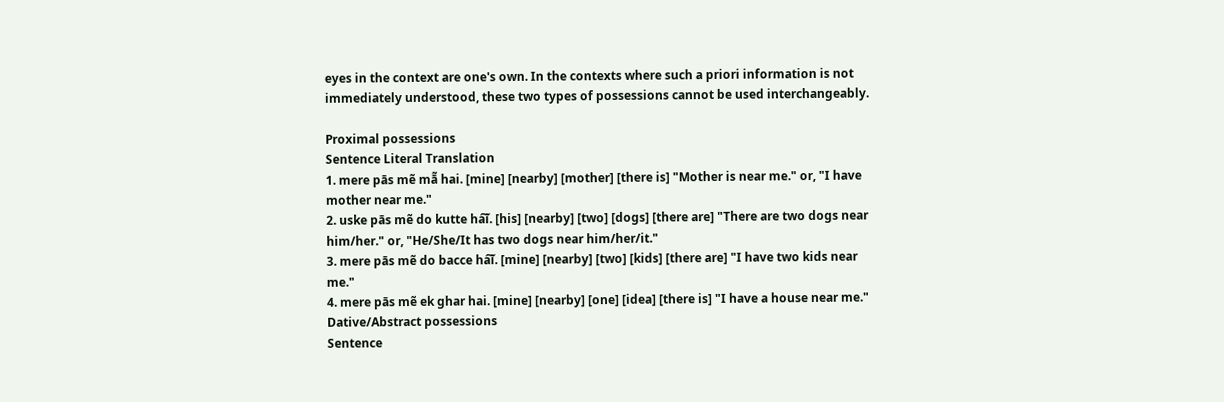eyes in the context are one's own. In the contexts where such a priori information is not immediately understood, these two types of possessions cannot be used interchangeably.

Proximal possessions
Sentence Literal Translation
1. mere pās mẽ mā̃ hai. [mine] [nearby] [mother] [there is] "Mother is near me." or, "I have mother near me."
2. uske pās mẽ do kutte ha͠i. [his] [nearby] [two] [dogs] [there are] "There are two dogs near him/her." or, "He/She/It has two dogs near him/her/it."
3. mere pās mẽ do bacce ha͠i. [mine] [nearby] [two] [kids] [there are] "I have two kids near me."
4. mere pās mẽ ek ghar hai. [mine] [nearby] [one] [idea] [there is] "I have a house near me."
Dative/Abstract possessions
Sentence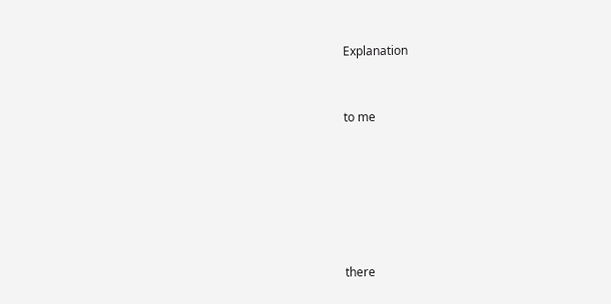Explanation


to me






there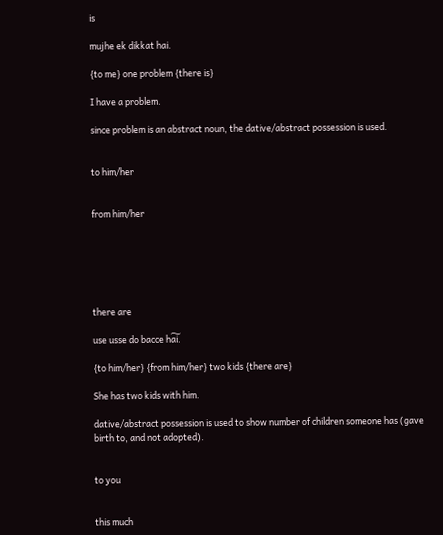is

mujhe ek dikkat hai.

{to me} one problem {there is}

I have a problem.

since problem is an abstract noun, the dative/abstract possession is used.


to him/her


from him/her






there are

use usse do bacce ha͠i.

{to him/her} {from him/her} two kids {there are}

She has two kids with him.

dative/abstract possession is used to show number of children someone has (gave birth to, and not adopted).


to you


this much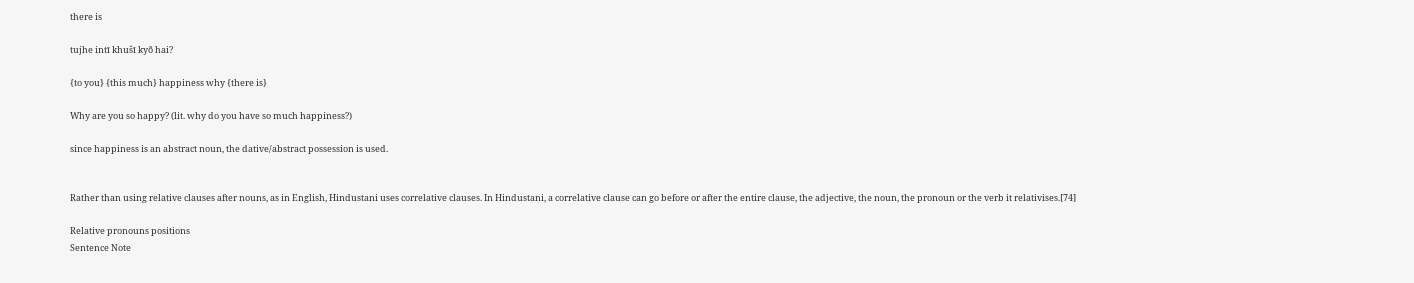there is

tujhe intī khušī kyõ hai?

{to you} {this much} happiness why {there is}

Why are you so happy? (lit. why do you have so much happiness?)

since happiness is an abstract noun, the dative/abstract possession is used.


Rather than using relative clauses after nouns, as in English, Hindustani uses correlative clauses. In Hindustani, a correlative clause can go before or after the entire clause, the adjective, the noun, the pronoun or the verb it relativises.[74]

Relative pronouns positions
Sentence Note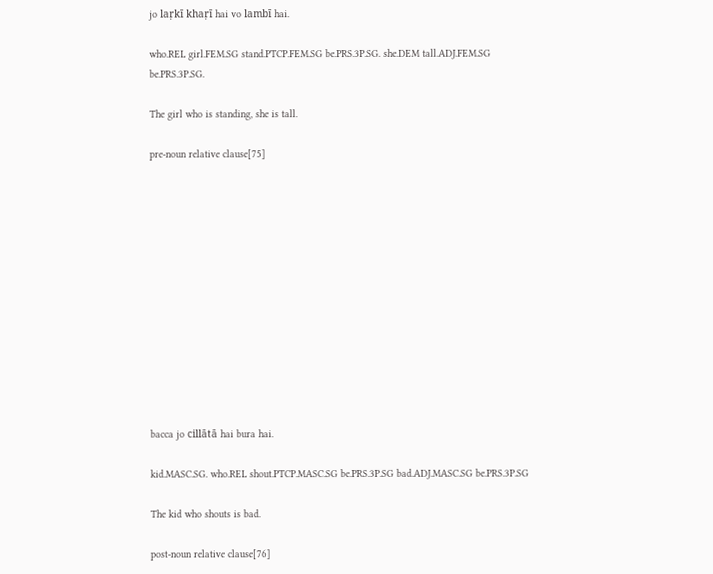jo laṛkī khaṛī hai vo lambī hai.

who.REL girl.FEM.SG stand.PTCP.FEM.SG be.PRS.3P.SG. she.DEM tall.ADJ.FEM.SG be.PRS.3P.SG.

The girl who is standing, she is tall.

pre-noun relative clause[75]













bacca jo cillātā hai bura hai.

kid.MASC.SG. who.REL shout.PTCP.MASC.SG be.PRS.3P.SG bad.ADJ.MASC.SG be.PRS.3P.SG

The kid who shouts is bad.

post-noun relative clause[76]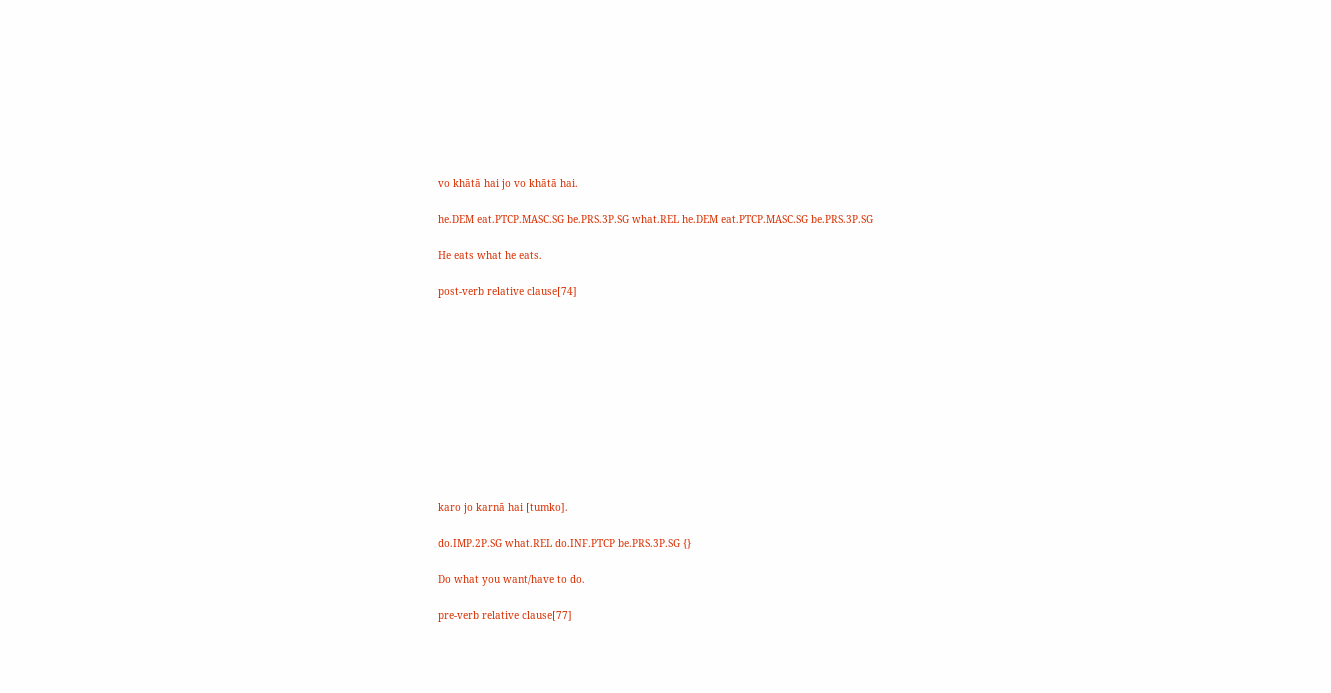vo khātā hai jo vo khātā hai.

he.DEM eat.PTCP.MASC.SG be.PRS.3P.SG what.REL he.DEM eat.PTCP.MASC.SG be.PRS.3P.SG

He eats what he eats.

post-verb relative clause[74]











karo jo karnā hai [tumko].

do.IMP.2P.SG what.REL do.INF.PTCP be.PRS.3P.SG {}

Do what you want/have to do.

pre-verb relative clause[77]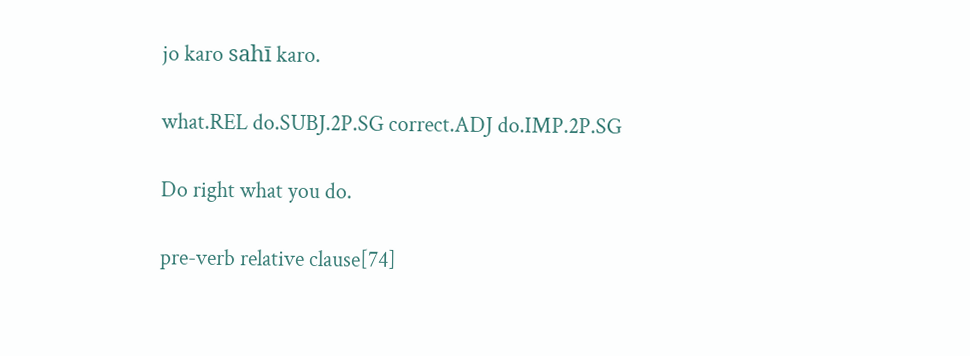jo karo sahī karo.

what.REL do.SUBJ.2P.SG correct.ADJ do.IMP.2P.SG

Do right what you do.

pre-verb relative clause[74]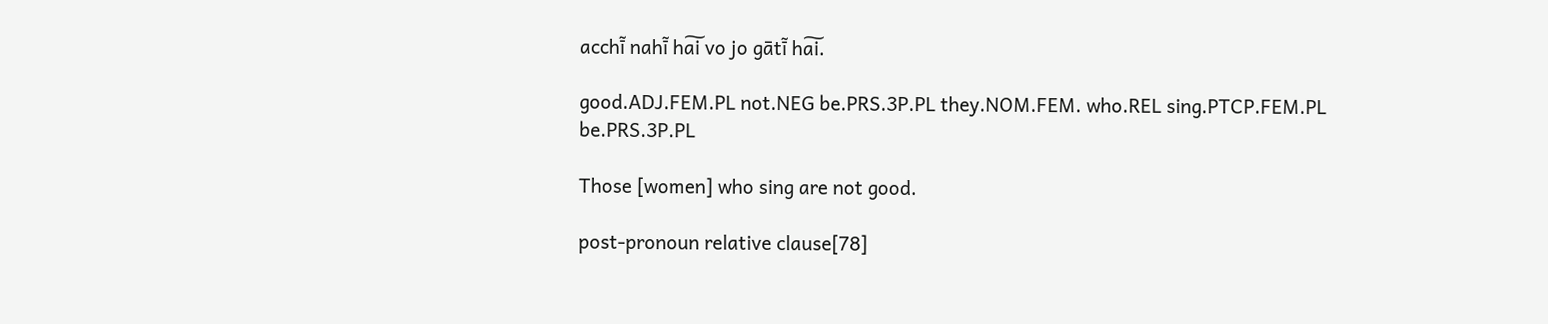acchī̃ nahī̃ ha͠i vo jo gātī̃ ha͠i.

good.ADJ.FEM.PL not.NEG be.PRS.3P.PL they.NOM.FEM. who.REL sing.PTCP.FEM.PL be.PRS.3P.PL

Those [women] who sing are not good.

post-pronoun relative clause[78]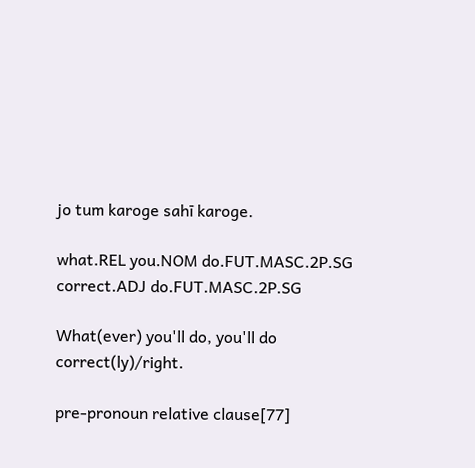jo tum karoge sahī karoge.

what.REL you.NOM do.FUT.MASC.2P.SG correct.ADJ do.FUT.MASC.2P.SG

What(ever) you'll do, you'll do correct(ly)/right.

pre-pronoun relative clause[77]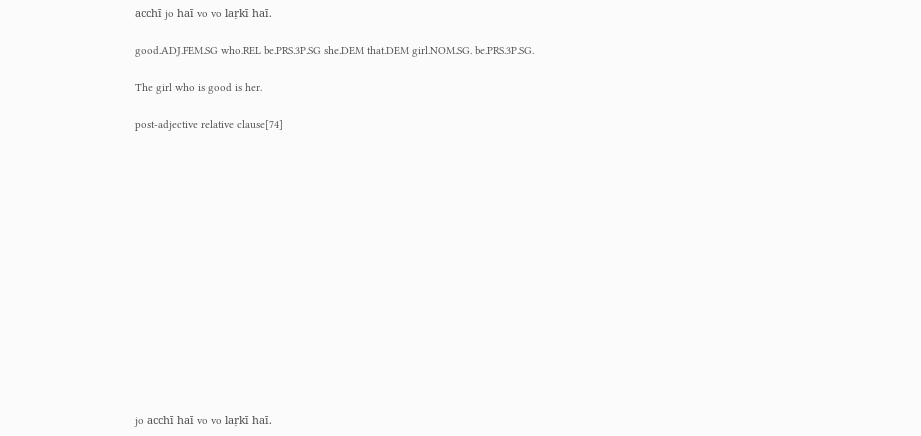acchī jo haī vo vo laṛkī haī.

good.ADJ.FEM.SG who.REL be.PRS.3P.SG she.DEM that.DEM girl.NOM.SG. be.PRS.3P.SG.

The girl who is good is her.

post-adjective relative clause[74]















jo acchī haī vo vo laṛkī haī.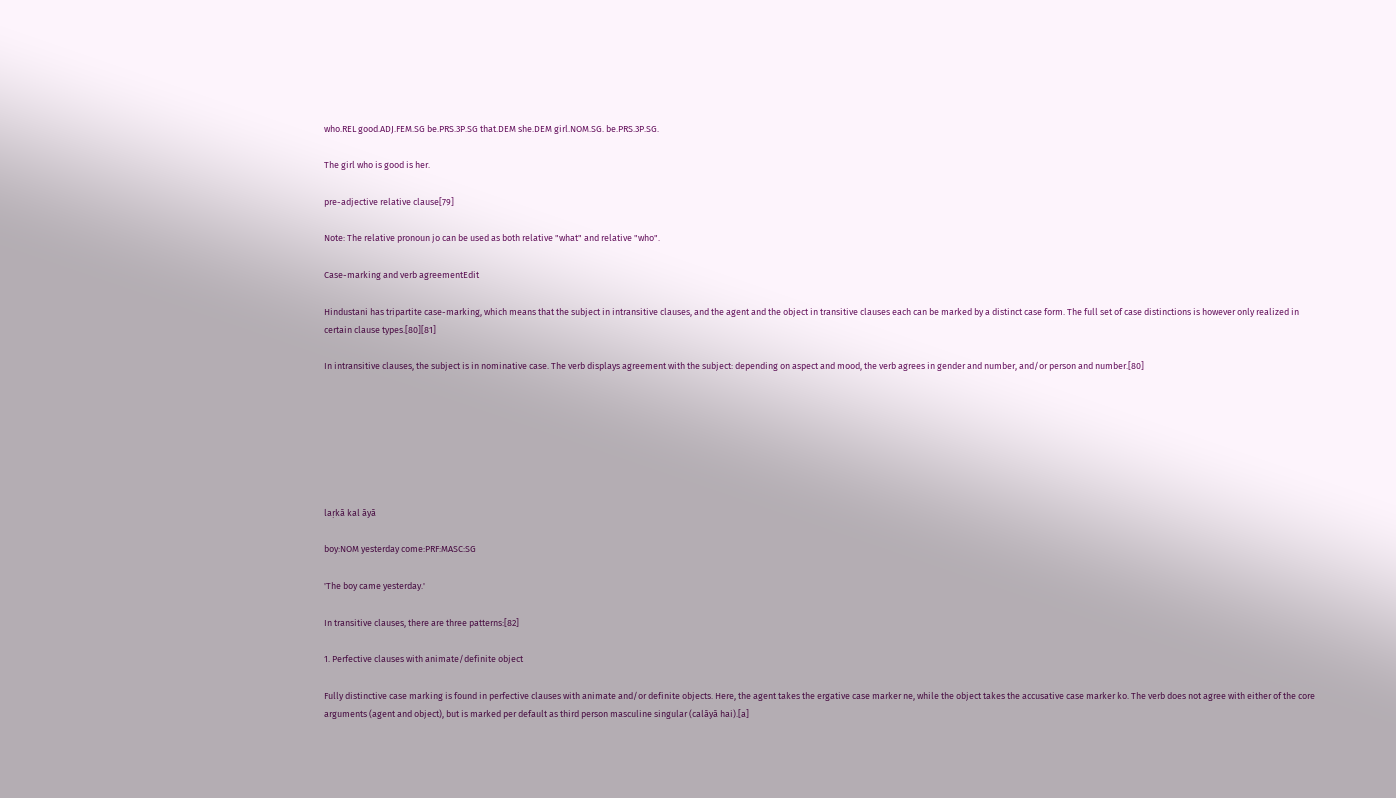who.REL good.ADJ.FEM.SG be.PRS.3P.SG that.DEM she.DEM girl.NOM.SG. be.PRS.3P.SG.

The girl who is good is her.

pre-adjective relative clause[79]

Note: The relative pronoun jo can be used as both relative "what" and relative "who".

Case-marking and verb agreementEdit

Hindustani has tripartite case-marking, which means that the subject in intransitive clauses, and the agent and the object in transitive clauses each can be marked by a distinct case form. The full set of case distinctions is however only realized in certain clause types.[80][81]

In intransitive clauses, the subject is in nominative case. The verb displays agreement with the subject: depending on aspect and mood, the verb agrees in gender and number, and/or person and number.[80]







laṛkā kal āyā

boy:NOM yesterday come:PRF:MASC:SG

'The boy came yesterday.'

In transitive clauses, there are three patterns:[82]

1. Perfective clauses with animate/definite object

Fully distinctive case marking is found in perfective clauses with animate and/or definite objects. Here, the agent takes the ergative case marker ne, while the object takes the accusative case marker ko. The verb does not agree with either of the core arguments (agent and object), but is marked per default as third person masculine singular (calāyā hai).[a]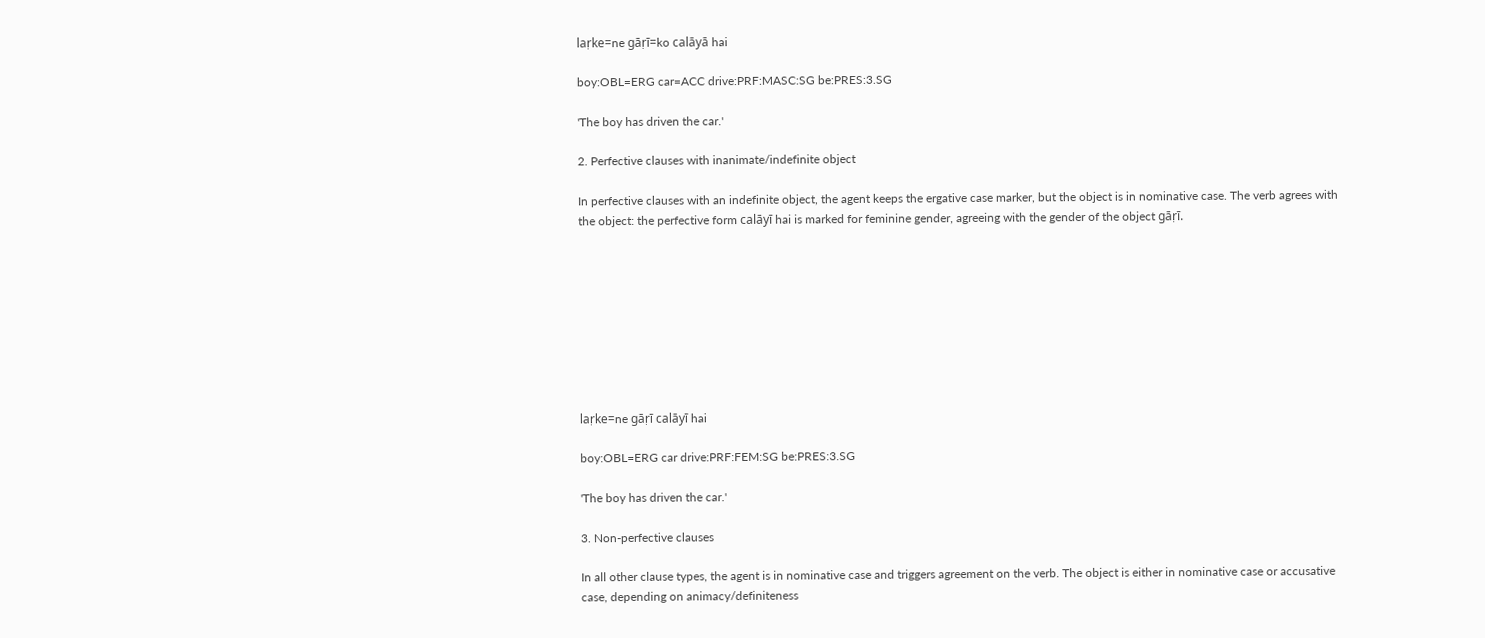laṛke=ne gāṛī=ko calāyā hai

boy:OBL=ERG car=ACC drive:PRF:MASC:SG be:PRES:3.SG

'The boy has driven the car.'

2. Perfective clauses with inanimate/indefinite object

In perfective clauses with an indefinite object, the agent keeps the ergative case marker, but the object is in nominative case. The verb agrees with the object: the perfective form calāyī hai is marked for feminine gender, agreeing with the gender of the object gāṛī.









laṛke=ne gāṛī calāyī hai

boy:OBL=ERG car drive:PRF:FEM:SG be:PRES:3.SG

'The boy has driven the car.'

3. Non-perfective clauses

In all other clause types, the agent is in nominative case and triggers agreement on the verb. The object is either in nominative case or accusative case, depending on animacy/definiteness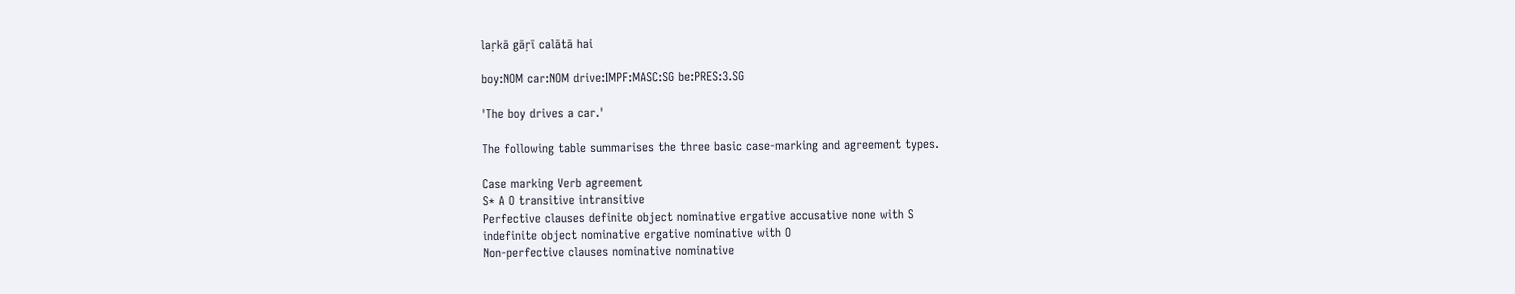laṛkā gāṛī calātā hai

boy:NOM car:NOM drive:IMPF:MASC:SG be:PRES:3.SG

'The boy drives a car.'

The following table summarises the three basic case-marking and agreement types.

Case marking Verb agreement
S* A O transitive intransitive
Perfective clauses definite object nominative ergative accusative none with S
indefinite object nominative ergative nominative with O
Non-perfective clauses nominative nominative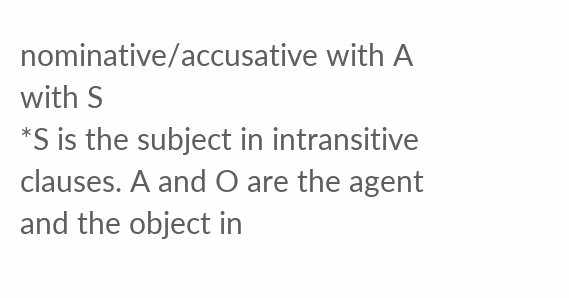nominative/accusative with A with S
*S is the subject in intransitive clauses. A and O are the agent and the object in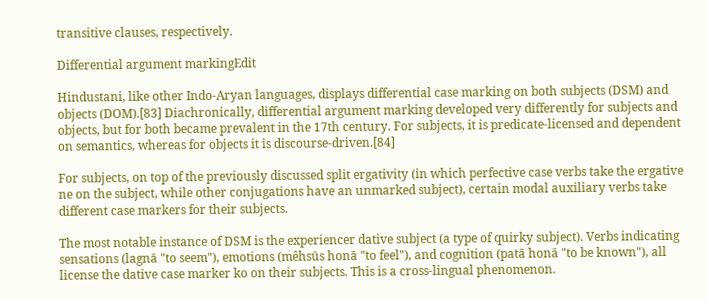transitive clauses, respectively.

Differential argument markingEdit

Hindustani, like other Indo-Aryan languages, displays differential case marking on both subjects (DSM) and objects (DOM).[83] Diachronically, differential argument marking developed very differently for subjects and objects, but for both became prevalent in the 17th century. For subjects, it is predicate-licensed and dependent on semantics, whereas for objects it is discourse-driven.[84]

For subjects, on top of the previously discussed split ergativity (in which perfective case verbs take the ergative ne on the subject, while other conjugations have an unmarked subject), certain modal auxiliary verbs take different case markers for their subjects.

The most notable instance of DSM is the experiencer dative subject (a type of quirky subject). Verbs indicating sensations (lagnā "to seem"), emotions (mêhsūs honā "to feel"), and cognition (patā honā "to be known"), all license the dative case marker ko on their subjects. This is a cross-lingual phenomenon.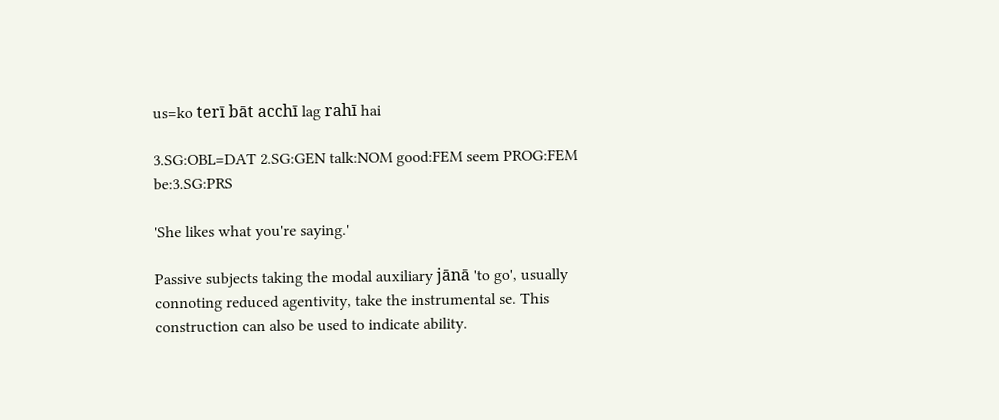us=ko terī bāt acchī lag rahī hai

3.SG:OBL=DAT 2.SG:GEN talk:NOM good:FEM seem PROG:FEM be:3.SG:PRS

'She likes what you're saying.'

Passive subjects taking the modal auxiliary jānā 'to go', usually connoting reduced agentivity, take the instrumental se. This construction can also be used to indicate ability.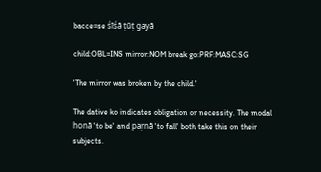bacce=se śīśā ṭūṭ gayā

child:OBL=INS mirror:NOM break go:PRF:MASC:SG

'The mirror was broken by the child.'

The dative ko indicates obligation or necessity. The modal honā 'to be' and paṛnā 'to fall' both take this on their subjects.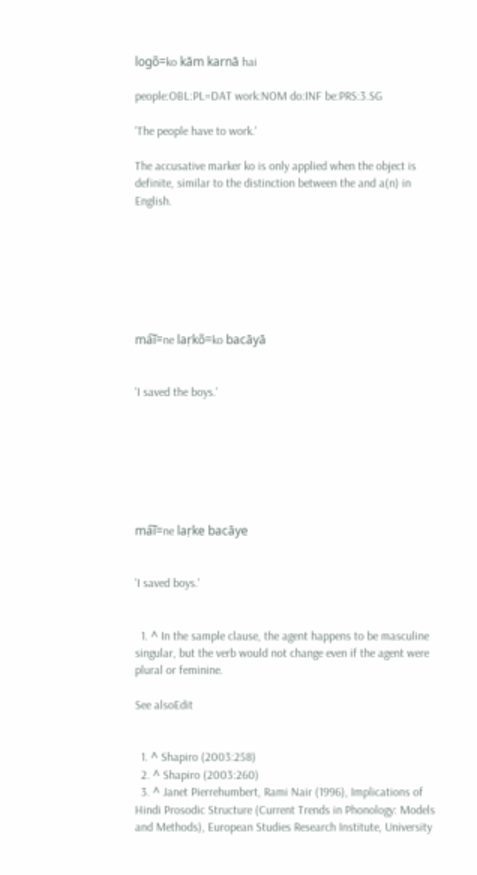logõ=ko kām karnā hai

people:OBL:PL=DAT work:NOM do:INF be:PRS:3.SG

'The people have to work.'

The accusative marker ko is only applied when the object is definite, similar to the distinction between the and a(n) in English.







ma͠i=ne laṛkõ=ko bacāyā


'I saved the boys.'







ma͠i=ne laṛke bacāye


'I saved boys.'


  1. ^ In the sample clause, the agent happens to be masculine singular, but the verb would not change even if the agent were plural or feminine.

See alsoEdit


  1. ^ Shapiro (2003:258)
  2. ^ Shapiro (2003:260)
  3. ^ Janet Pierrehumbert, Rami Nair (1996), Implications of Hindi Prosodic Structure (Current Trends in Phonology: Models and Methods), European Studies Research Institute, University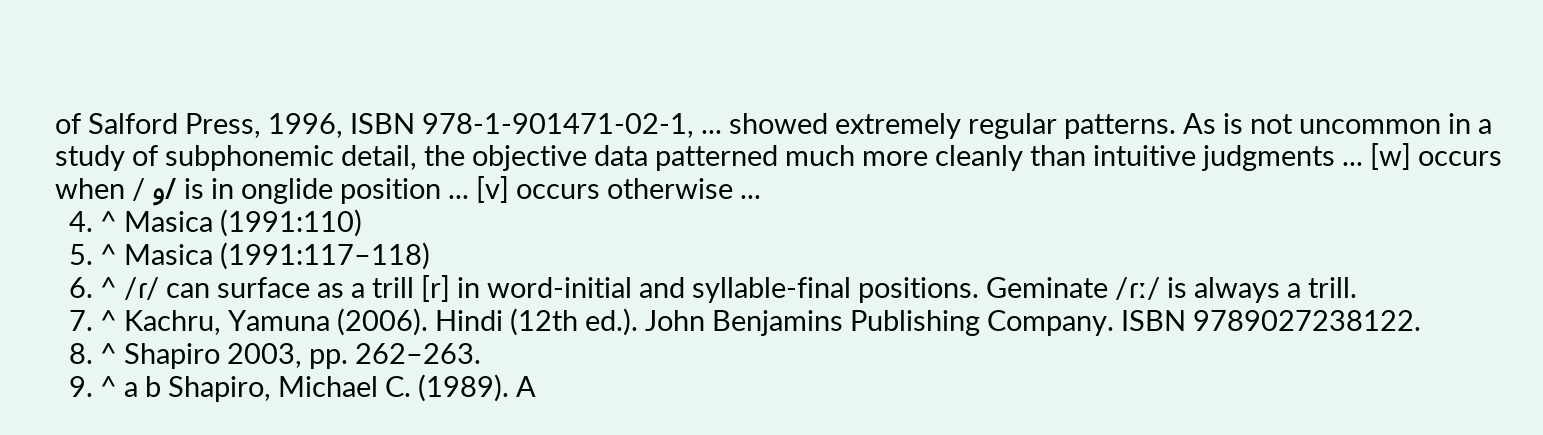of Salford Press, 1996, ISBN 978-1-901471-02-1, ... showed extremely regular patterns. As is not uncommon in a study of subphonemic detail, the objective data patterned much more cleanly than intuitive judgments ... [w] occurs when / و/ is in onglide position ... [v] occurs otherwise ...
  4. ^ Masica (1991:110)
  5. ^ Masica (1991:117–118)
  6. ^ /ɾ/ can surface as a trill [r] in word-initial and syllable-final positions. Geminate /ɾː/ is always a trill.
  7. ^ Kachru, Yamuna (2006). Hindi (12th ed.). John Benjamins Publishing Company. ISBN 9789027238122.
  8. ^ Shapiro 2003, pp. 262–263.
  9. ^ a b Shapiro, Michael C. (1989). A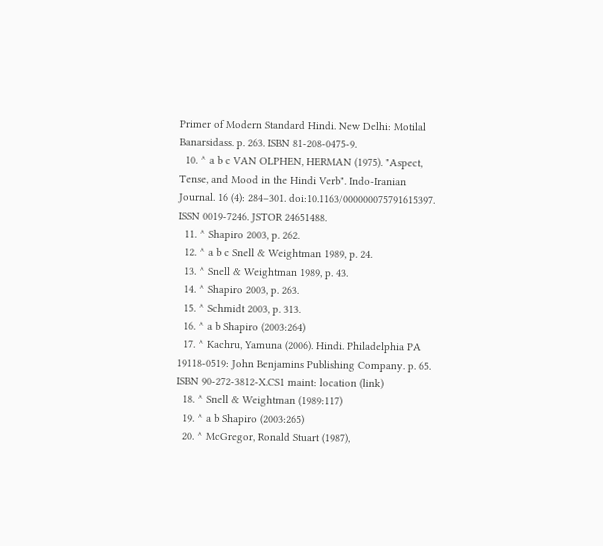Primer of Modern Standard Hindi. New Delhi: Motilal Banarsidass. p. 263. ISBN 81-208-0475-9.
  10. ^ a b c VAN OLPHEN, HERMAN (1975). "Aspect, Tense, and Mood in the Hindi Verb". Indo-Iranian Journal. 16 (4): 284–301. doi:10.1163/000000075791615397. ISSN 0019-7246. JSTOR 24651488.
  11. ^ Shapiro 2003, p. 262.
  12. ^ a b c Snell & Weightman 1989, p. 24.
  13. ^ Snell & Weightman 1989, p. 43.
  14. ^ Shapiro 2003, p. 263.
  15. ^ Schmidt 2003, p. 313.
  16. ^ a b Shapiro (2003:264)
  17. ^ Kachru, Yamuna (2006). Hindi. Philadelphia PA 19118-0519: John Benjamins Publishing Company. p. 65. ISBN 90-272-3812-X.CS1 maint: location (link)
  18. ^ Snell & Weightman (1989:117)
  19. ^ a b Shapiro (2003:265)
  20. ^ McGregor, Ronald Stuart (1987),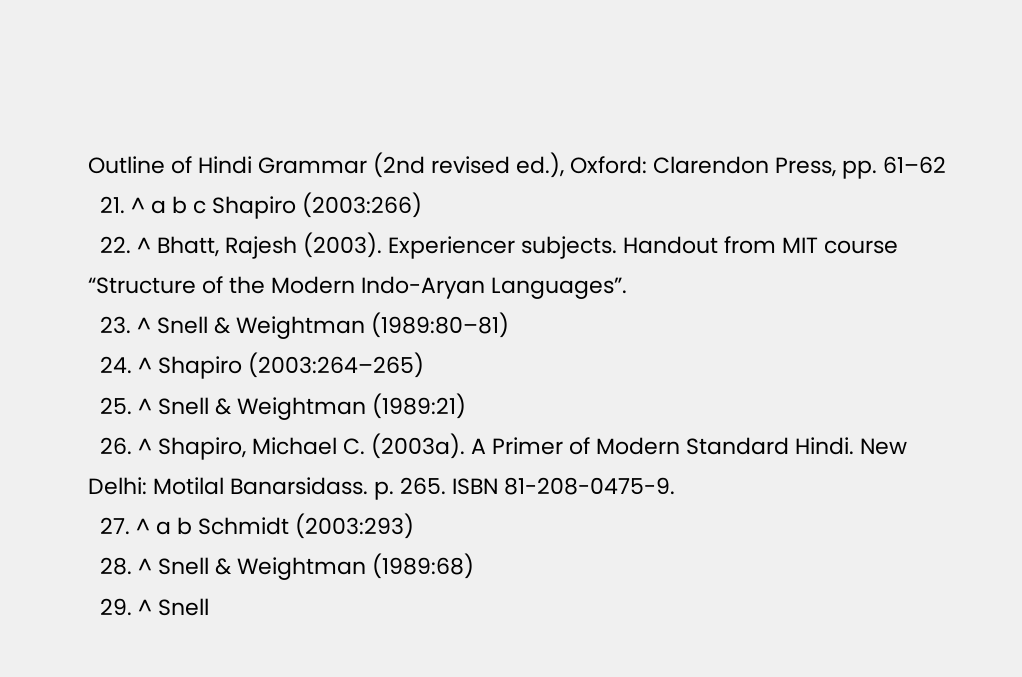Outline of Hindi Grammar (2nd revised ed.), Oxford: Clarendon Press, pp. 61–62
  21. ^ a b c Shapiro (2003:266)
  22. ^ Bhatt, Rajesh (2003). Experiencer subjects. Handout from MIT course “Structure of the Modern Indo-Aryan Languages”.
  23. ^ Snell & Weightman (1989:80–81)
  24. ^ Shapiro (2003:264–265)
  25. ^ Snell & Weightman (1989:21)
  26. ^ Shapiro, Michael C. (2003a). A Primer of Modern Standard Hindi. New Delhi: Motilal Banarsidass. p. 265. ISBN 81-208-0475-9.
  27. ^ a b Schmidt (2003:293)
  28. ^ Snell & Weightman (1989:68)
  29. ^ Snell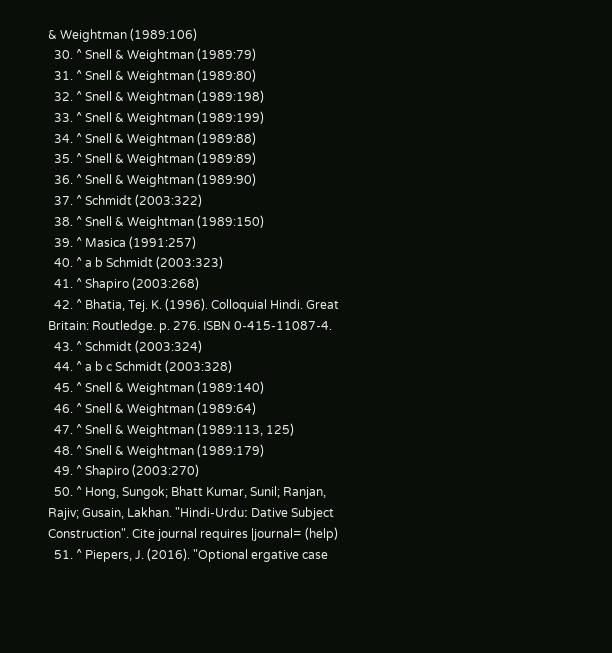& Weightman (1989:106)
  30. ^ Snell & Weightman (1989:79)
  31. ^ Snell & Weightman (1989:80)
  32. ^ Snell & Weightman (1989:198)
  33. ^ Snell & Weightman (1989:199)
  34. ^ Snell & Weightman (1989:88)
  35. ^ Snell & Weightman (1989:89)
  36. ^ Snell & Weightman (1989:90)
  37. ^ Schmidt (2003:322)
  38. ^ Snell & Weightman (1989:150)
  39. ^ Masica (1991:257)
  40. ^ a b Schmidt (2003:323)
  41. ^ Shapiro (2003:268)
  42. ^ Bhatia, Tej. K. (1996). Colloquial Hindi. Great Britain: Routledge. p. 276. ISBN 0-415-11087-4.
  43. ^ Schmidt (2003:324)
  44. ^ a b c Schmidt (2003:328)
  45. ^ Snell & Weightman (1989:140)
  46. ^ Snell & Weightman (1989:64)
  47. ^ Snell & Weightman (1989:113, 125)
  48. ^ Snell & Weightman (1989:179)
  49. ^ Shapiro (2003:270)
  50. ^ Hong, Sungok; Bhatt Kumar, Sunil; Ranjan, Rajiv; Gusain, Lakhan. "Hindi-Urduː Dative Subject Construction". Cite journal requires |journal= (help)
  51. ^ Piepers, J. (2016). "Optional ergative case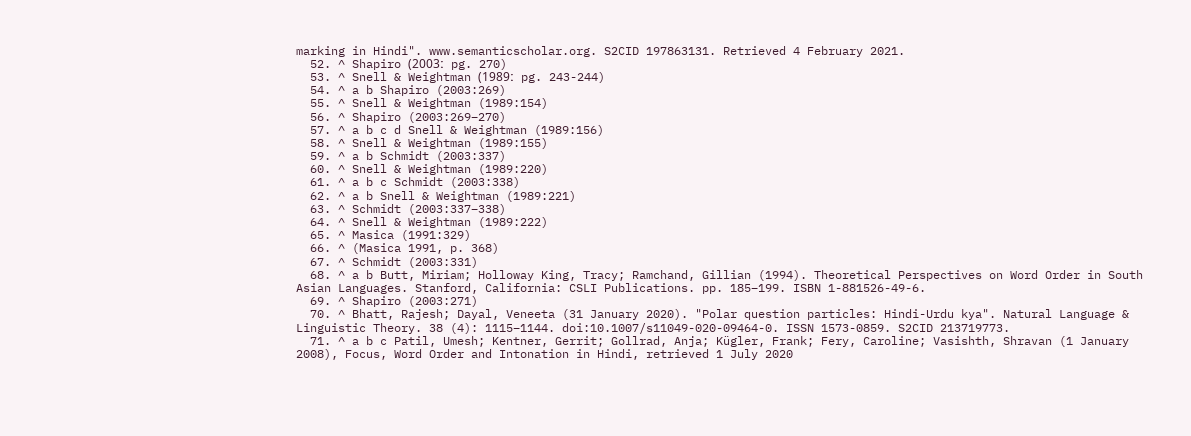marking in Hindi". www.semanticscholar.org. S2CID 197863131. Retrieved 4 February 2021.
  52. ^ Shapiro (2003ː pg. 270)
  53. ^ Snell & Weightman (1989ː pg. 243-244)
  54. ^ a b Shapiro (2003:269)
  55. ^ Snell & Weightman (1989:154)
  56. ^ Shapiro (2003:269–270)
  57. ^ a b c d Snell & Weightman (1989:156)
  58. ^ Snell & Weightman (1989:155)
  59. ^ a b Schmidt (2003:337)
  60. ^ Snell & Weightman (1989:220)
  61. ^ a b c Schmidt (2003:338)
  62. ^ a b Snell & Weightman (1989:221)
  63. ^ Schmidt (2003:337–338)
  64. ^ Snell & Weightman (1989:222)
  65. ^ Masica (1991:329)
  66. ^ (Masica 1991, p. 368)
  67. ^ Schmidt (2003:331)
  68. ^ a b Butt, Miriam; Holloway King, Tracy; Ramchand, Gillian (1994). Theoretical Perspectives on Word Order in South Asian Languages. Stanford, California: CSLI Publications. pp. 185–199. ISBN 1-881526-49-6.
  69. ^ Shapiro (2003:271)
  70. ^ Bhatt, Rajesh; Dayal, Veneeta (31 January 2020). "Polar question particles: Hindi-Urdu kya". Natural Language & Linguistic Theory. 38 (4): 1115–1144. doi:10.1007/s11049-020-09464-0. ISSN 1573-0859. S2CID 213719773.
  71. ^ a b c Patil, Umesh; Kentner, Gerrit; Gollrad, Anja; Kügler, Frank; Fery, Caroline; Vasishth, Shravan (1 January 2008), Focus, Word Order and Intonation in Hindi, retrieved 1 July 2020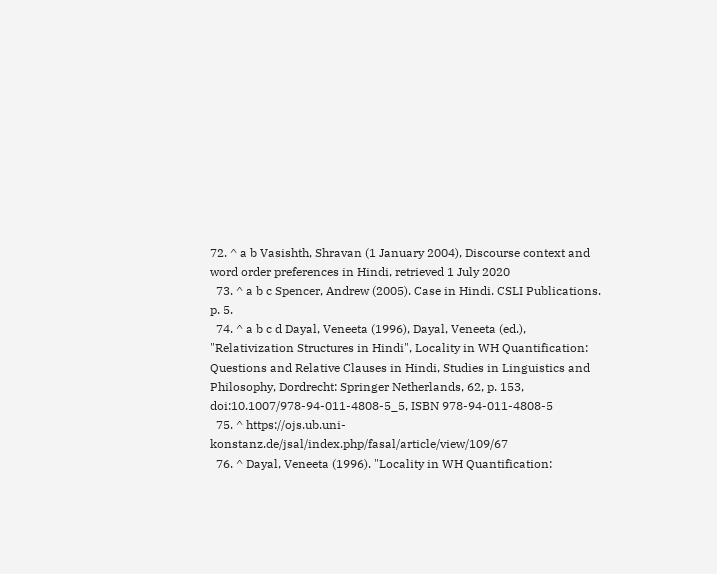72. ^ a b Vasishth, Shravan (1 January 2004), Discourse context and word order preferences in Hindi, retrieved 1 July 2020
  73. ^ a b c Spencer, Andrew (2005). Case in Hindi. CSLI Publications. p. 5.
  74. ^ a b c d Dayal, Veneeta (1996), Dayal, Veneeta (ed.), "Relativization Structures in Hindi", Locality in WH Quantification: Questions and Relative Clauses in Hindi, Studies in Linguistics and Philosophy, Dordrecht: Springer Netherlands, 62, p. 153, doi:10.1007/978-94-011-4808-5_5, ISBN 978-94-011-4808-5
  75. ^ https://ojs.ub.uni-konstanz.de/jsal/index.php/fasal/article/view/109/67
  76. ^ Dayal, Veneeta (1996). "Locality in WH Quantification: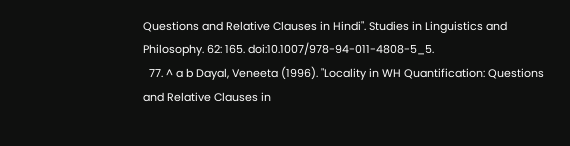Questions and Relative Clauses in Hindi". Studies in Linguistics and Philosophy. 62: 165. doi:10.1007/978-94-011-4808-5_5.
  77. ^ a b Dayal, Veneeta (1996). "Locality in WH Quantification: Questions and Relative Clauses in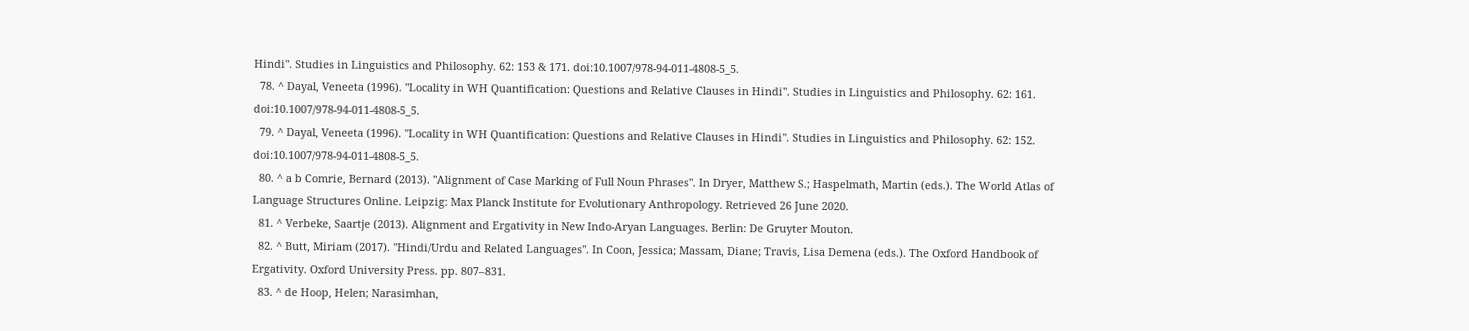Hindi". Studies in Linguistics and Philosophy. 62: 153 & 171. doi:10.1007/978-94-011-4808-5_5.
  78. ^ Dayal, Veneeta (1996). "Locality in WH Quantification: Questions and Relative Clauses in Hindi". Studies in Linguistics and Philosophy. 62: 161. doi:10.1007/978-94-011-4808-5_5.
  79. ^ Dayal, Veneeta (1996). "Locality in WH Quantification: Questions and Relative Clauses in Hindi". Studies in Linguistics and Philosophy. 62: 152. doi:10.1007/978-94-011-4808-5_5.
  80. ^ a b Comrie, Bernard (2013). "Alignment of Case Marking of Full Noun Phrases". In Dryer, Matthew S.; Haspelmath, Martin (eds.). The World Atlas of Language Structures Online. Leipzig: Max Planck Institute for Evolutionary Anthropology. Retrieved 26 June 2020.
  81. ^ Verbeke, Saartje (2013). Alignment and Ergativity in New Indo-Aryan Languages. Berlin: De Gruyter Mouton.
  82. ^ Butt, Miriam (2017). "Hindi/Urdu and Related Languages". In Coon, Jessica; Massam, Diane; Travis, Lisa Demena (eds.). The Oxford Handbook of Ergativity. Oxford University Press. pp. 807–831.
  83. ^ de Hoop, Helen; Narasimhan,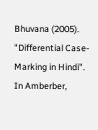Bhuvana (2005). "Differential Case-Marking in Hindi". In Amberber,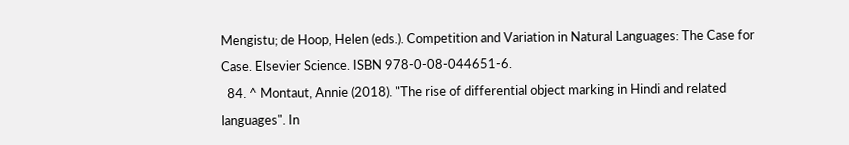Mengistu; de Hoop, Helen (eds.). Competition and Variation in Natural Languages: The Case for Case. Elsevier Science. ISBN 978-0-08-044651-6.
  84. ^ Montaut, Annie (2018). "The rise of differential object marking in Hindi and related languages". In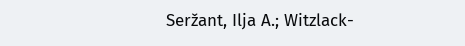Seržant, Ilja A.; Witzlack-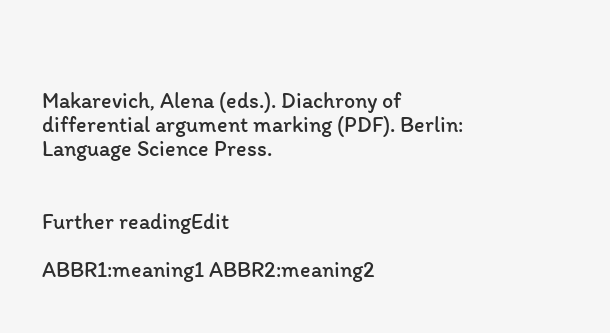Makarevich, Alena (eds.). Diachrony of differential argument marking (PDF). Berlin: Language Science Press.


Further readingEdit

ABBR1:meaning1 ABBR2:meaning2